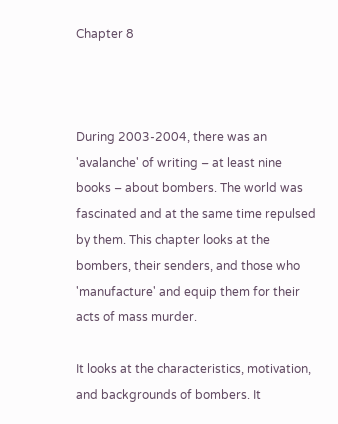Chapter 8



During 2003-2004, there was an 'avalanche' of writing – at least nine books – about bombers. The world was fascinated and at the same time repulsed by them. This chapter looks at the bombers, their senders, and those who 'manufacture' and equip them for their acts of mass murder.

It looks at the characteristics, motivation, and backgrounds of bombers. It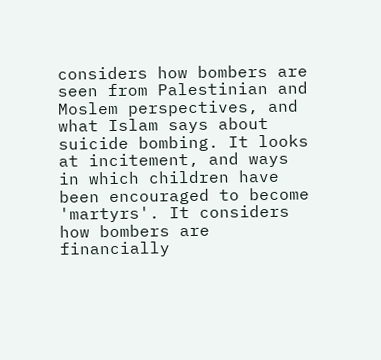considers how bombers are seen from Palestinian and Moslem perspectives, and what Islam says about suicide bombing. It looks at incitement, and ways in which children have been encouraged to become 'martyrs'. It considers how bombers are financially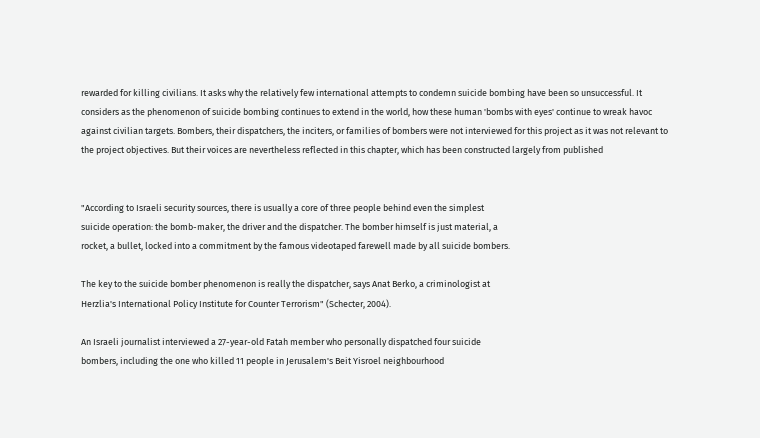rewarded for killing civilians. It asks why the relatively few international attempts to condemn suicide bombing have been so unsuccessful. It considers as the phenomenon of suicide bombing continues to extend in the world, how these human 'bombs with eyes' continue to wreak havoc against civilian targets. Bombers, their dispatchers, the inciters, or families of bombers were not interviewed for this project as it was not relevant to the project objectives. But their voices are nevertheless reflected in this chapter, which has been constructed largely from published


"According to Israeli security sources, there is usually a core of three people behind even the simplest
suicide operation: the bomb-maker, the driver and the dispatcher. The bomber himself is just material, a
rocket, a bullet, locked into a commitment by the famous videotaped farewell made by all suicide bombers.

The key to the suicide bomber phenomenon is really the dispatcher, says Anat Berko, a criminologist at
Herzlia's International Policy Institute for Counter Terrorism" (Schecter, 2004).

An Israeli journalist interviewed a 27-year-old Fatah member who personally dispatched four suicide
bombers, including the one who killed 11 people in Jerusalem's Beit Yisroel neighbourhood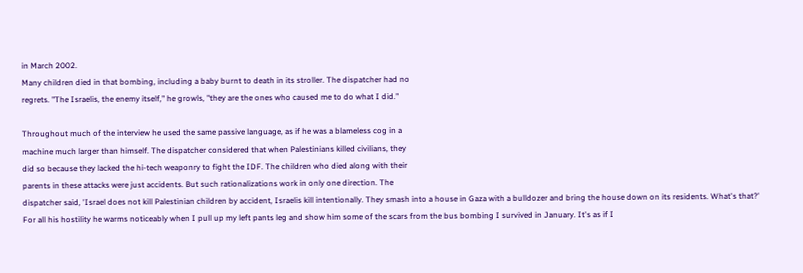in March 2002.
Many children died in that bombing, including a baby burnt to death in its stroller. The dispatcher had no
regrets. "The Israelis, the enemy itself," he growls, "they are the ones who caused me to do what I did."

Throughout much of the interview he used the same passive language, as if he was a blameless cog in a
machine much larger than himself. The dispatcher considered that when Palestinians killed civilians, they
did so because they lacked the hi-tech weaponry to fight the IDF. The children who died along with their
parents in these attacks were just accidents. But such rationalizations work in only one direction. The
dispatcher said, 'Israel does not kill Palestinian children by accident, Israelis kill intentionally. They smash into a house in Gaza with a bulldozer and bring the house down on its residents. What's that?' For all his hostility he warms noticeably when I pull up my left pants leg and show him some of the scars from the bus bombing I survived in January. It's as if I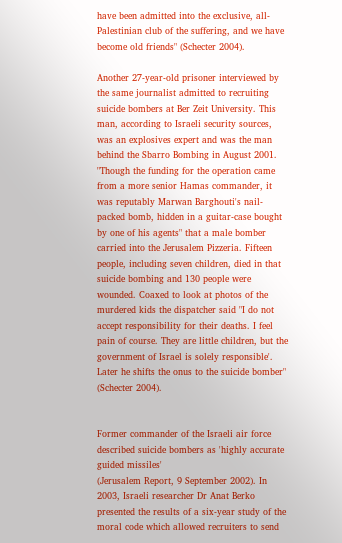have been admitted into the exclusive, all-Palestinian club of the suffering, and we have become old friends" (Schecter 2004).

Another 27-year-old prisoner interviewed by the same journalist admitted to recruiting suicide bombers at Ber Zeit University. This man, according to Israeli security sources, was an explosives expert and was the man behind the Sbarro Bombing in August 2001. "Though the funding for the operation came from a more senior Hamas commander, it was reputably Marwan Barghouti's nail-packed bomb, hidden in a guitar-case bought by one of his agents" that a male bomber carried into the Jerusalem Pizzeria. Fifteen people, including seven children, died in that suicide bombing and 130 people were wounded. Coaxed to look at photos of the murdered kids the dispatcher said "I do not accept responsibility for their deaths. I feel pain of course. They are little children, but the government of Israel is solely responsible'. Later he shifts the onus to the suicide bomber" (Schecter 2004).


Former commander of the Israeli air force described suicide bombers as 'highly accurate guided missiles'
(Jerusalem Report, 9 September 2002). In 2003, Israeli researcher Dr Anat Berko presented the results of a six-year study of the moral code which allowed recruiters to send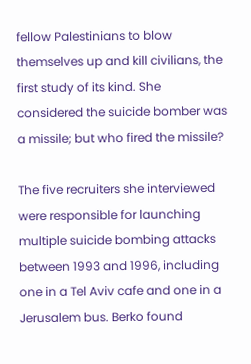fellow Palestinians to blow themselves up and kill civilians, the first study of its kind. She considered the suicide bomber was a missile; but who fired the missile?

The five recruiters she interviewed were responsible for launching multiple suicide bombing attacks between 1993 and 1996, including one in a Tel Aviv cafe and one in a Jerusalem bus. Berko found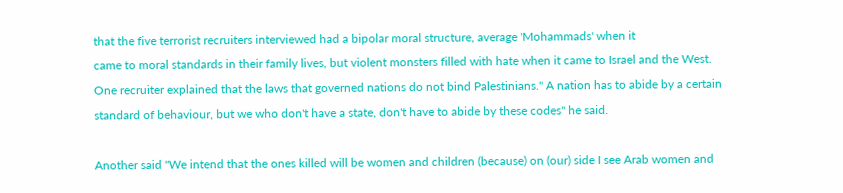that the five terrorist recruiters interviewed had a bipolar moral structure, average 'Mohammads' when it
came to moral standards in their family lives, but violent monsters filled with hate when it came to Israel and the West. One recruiter explained that the laws that governed nations do not bind Palestinians." A nation has to abide by a certain standard of behaviour, but we who don't have a state, don't have to abide by these codes" he said.

Another said "We intend that the ones killed will be women and children (because) on (our) side I see Arab women and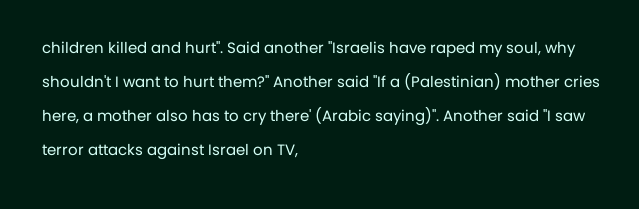children killed and hurt". Said another "Israelis have raped my soul, why shouldn't I want to hurt them?" Another said "If a (Palestinian) mother cries here, a mother also has to cry there' (Arabic saying)". Another said "I saw terror attacks against Israel on TV,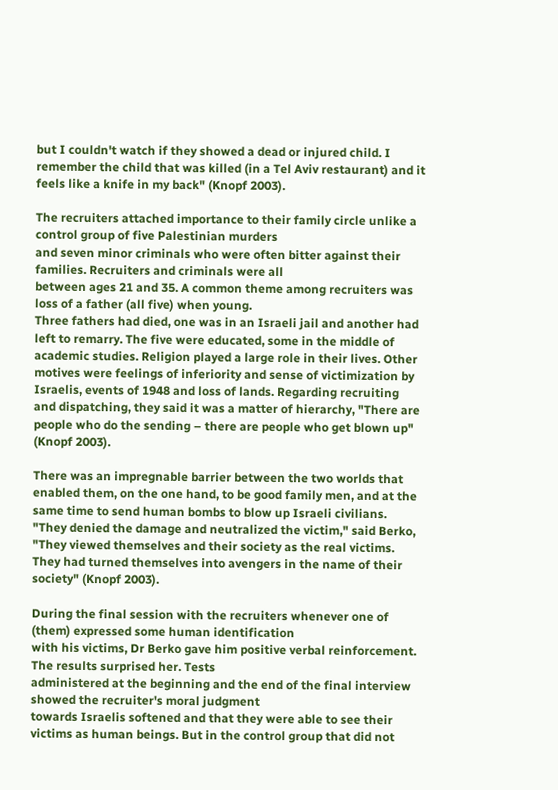but I couldn't watch if they showed a dead or injured child. I remember the child that was killed (in a Tel Aviv restaurant) and it feels like a knife in my back" (Knopf 2003).

The recruiters attached importance to their family circle unlike a control group of five Palestinian murders
and seven minor criminals who were often bitter against their families. Recruiters and criminals were all
between ages 21 and 35. A common theme among recruiters was loss of a father (all five) when young.
Three fathers had died, one was in an Israeli jail and another had left to remarry. The five were educated, some in the middle of academic studies. Religion played a large role in their lives. Other motives were feelings of inferiority and sense of victimization by Israelis, events of 1948 and loss of lands. Regarding recruiting and dispatching, they said it was a matter of hierarchy, "There are people who do the sending – there are people who get blown up" (Knopf 2003).

There was an impregnable barrier between the two worlds that enabled them, on the one hand, to be good family men, and at the same time to send human bombs to blow up Israeli civilians. "They denied the damage and neutralized the victim," said Berko, "They viewed themselves and their society as the real victims. They had turned themselves into avengers in the name of their society" (Knopf 2003).

During the final session with the recruiters whenever one of (them) expressed some human identification
with his victims, Dr Berko gave him positive verbal reinforcement. The results surprised her. Tests
administered at the beginning and the end of the final interview showed the recruiter's moral judgment
towards Israelis softened and that they were able to see their victims as human beings. But in the control group that did not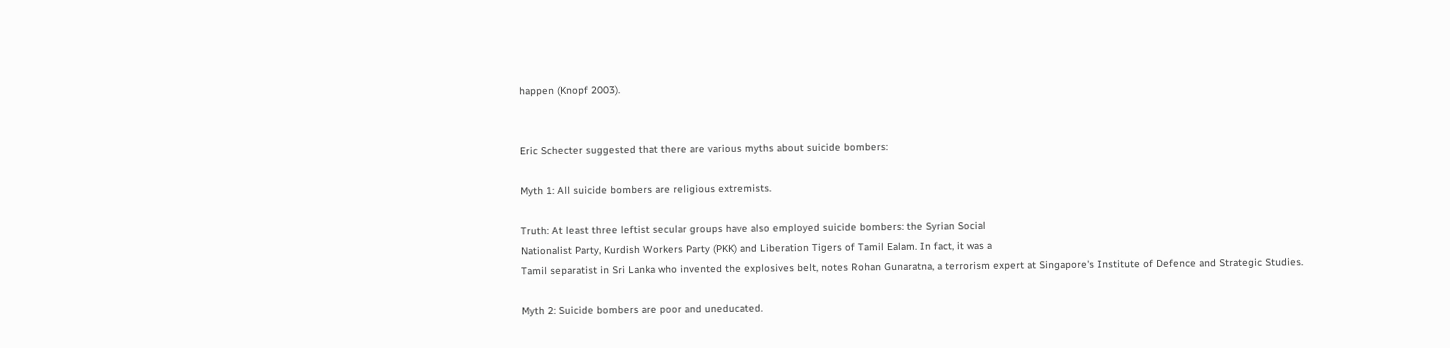happen (Knopf 2003).


Eric Schecter suggested that there are various myths about suicide bombers:

Myth 1: All suicide bombers are religious extremists.

Truth: At least three leftist secular groups have also employed suicide bombers: the Syrian Social
Nationalist Party, Kurdish Workers Party (PKK) and Liberation Tigers of Tamil Ealam. In fact, it was a
Tamil separatist in Sri Lanka who invented the explosives belt, notes Rohan Gunaratna, a terrorism expert at Singapore's Institute of Defence and Strategic Studies.

Myth 2: Suicide bombers are poor and uneducated.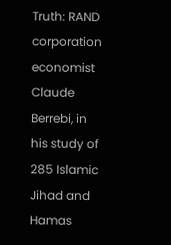Truth: RAND corporation economist Claude Berrebi, in his study of 285 Islamic Jihad and Hamas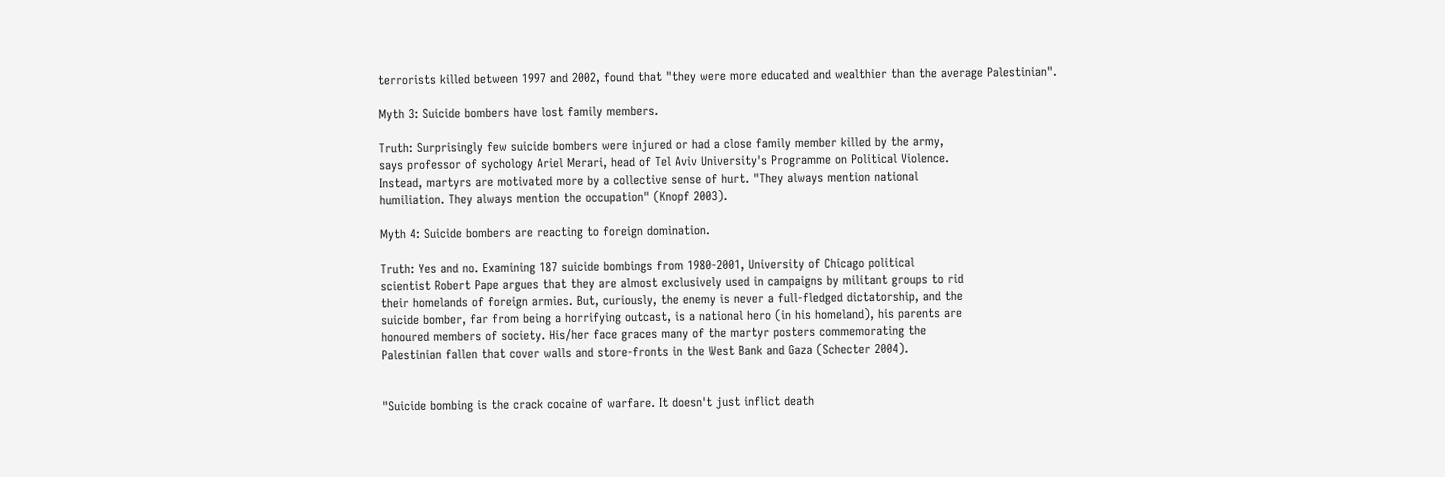terrorists killed between 1997 and 2002, found that "they were more educated and wealthier than the average Palestinian".

Myth 3: Suicide bombers have lost family members.

Truth: Surprisingly few suicide bombers were injured or had a close family member killed by the army,
says professor of sychology Ariel Merari, head of Tel Aviv University's Programme on Political Violence.
Instead, martyrs are motivated more by a collective sense of hurt. "They always mention national
humiliation. They always mention the occupation" (Knopf 2003).

Myth 4: Suicide bombers are reacting to foreign domination.

Truth: Yes and no. Examining 187 suicide bombings from 1980-2001, University of Chicago political
scientist Robert Pape argues that they are almost exclusively used in campaigns by militant groups to rid
their homelands of foreign armies. But, curiously, the enemy is never a full-fledged dictatorship, and the
suicide bomber, far from being a horrifying outcast, is a national hero (in his homeland), his parents are
honoured members of society. His/her face graces many of the martyr posters commemorating the
Palestinian fallen that cover walls and store-fronts in the West Bank and Gaza (Schecter 2004).


"Suicide bombing is the crack cocaine of warfare. It doesn't just inflict death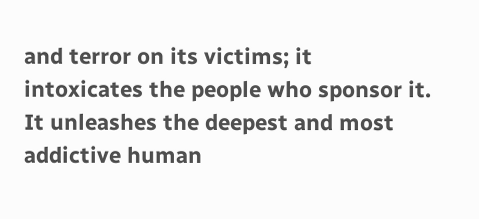and terror on its victims; it
intoxicates the people who sponsor it. It unleashes the deepest and most addictive human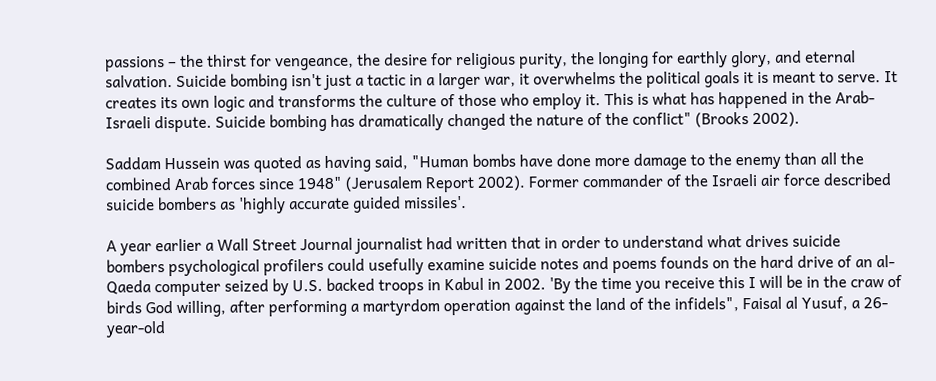passions – the thirst for vengeance, the desire for religious purity, the longing for earthly glory, and eternal salvation. Suicide bombing isn't just a tactic in a larger war, it overwhelms the political goals it is meant to serve. It creates its own logic and transforms the culture of those who employ it. This is what has happened in the Arab-Israeli dispute. Suicide bombing has dramatically changed the nature of the conflict" (Brooks 2002).

Saddam Hussein was quoted as having said, "Human bombs have done more damage to the enemy than all the combined Arab forces since 1948" (Jerusalem Report 2002). Former commander of the Israeli air force described suicide bombers as 'highly accurate guided missiles'.

A year earlier a Wall Street Journal journalist had written that in order to understand what drives suicide
bombers psychological profilers could usefully examine suicide notes and poems founds on the hard drive of an al-Qaeda computer seized by U.S. backed troops in Kabul in 2002. 'By the time you receive this I will be in the craw of birds God willing, after performing a martyrdom operation against the land of the infidels", Faisal al Yusuf, a 26-year-old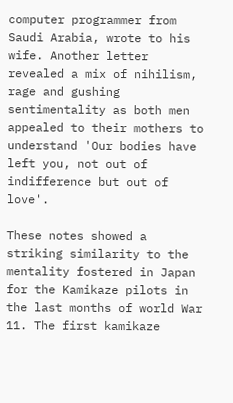computer programmer from Saudi Arabia, wrote to his wife. Another letter revealed a mix of nihilism, rage and gushing sentimentality as both men appealed to their mothers to understand 'Our bodies have left you, not out of indifference but out of love'.

These notes showed a striking similarity to the mentality fostered in Japan for the Kamikaze pilots in the last months of world War 11. The first kamikaze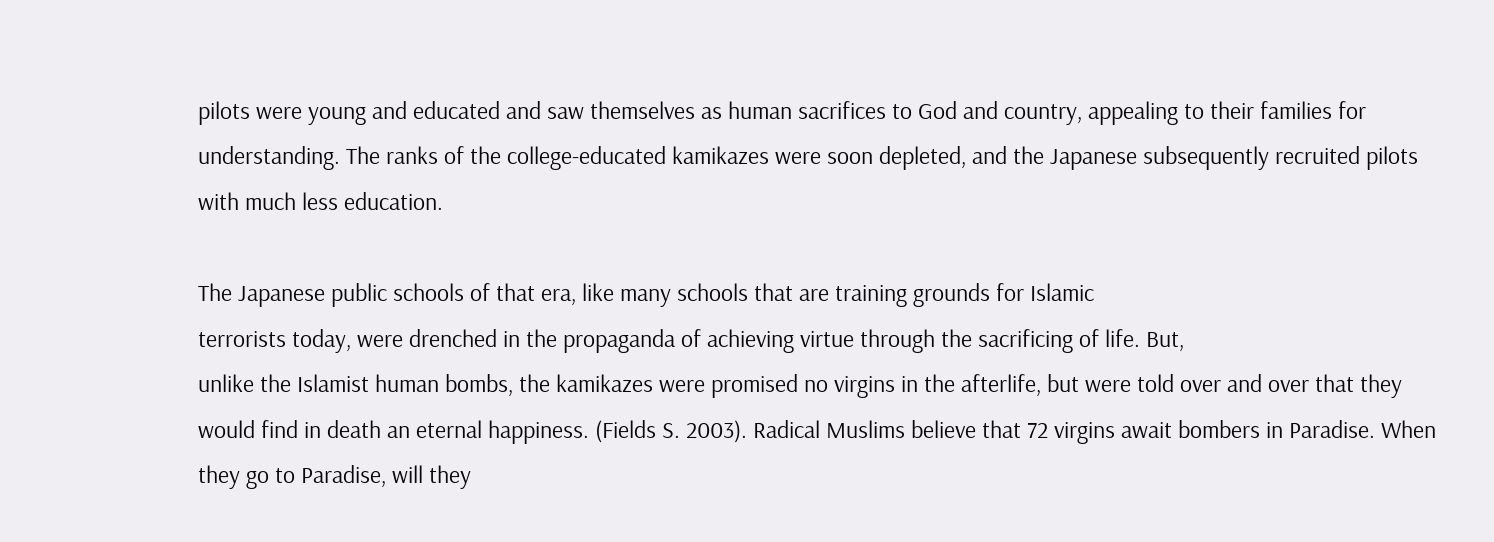pilots were young and educated and saw themselves as human sacrifices to God and country, appealing to their families for understanding. The ranks of the college-educated kamikazes were soon depleted, and the Japanese subsequently recruited pilots with much less education.

The Japanese public schools of that era, like many schools that are training grounds for Islamic
terrorists today, were drenched in the propaganda of achieving virtue through the sacrificing of life. But,
unlike the Islamist human bombs, the kamikazes were promised no virgins in the afterlife, but were told over and over that they would find in death an eternal happiness. (Fields S. 2003). Radical Muslims believe that 72 virgins await bombers in Paradise. When they go to Paradise, will they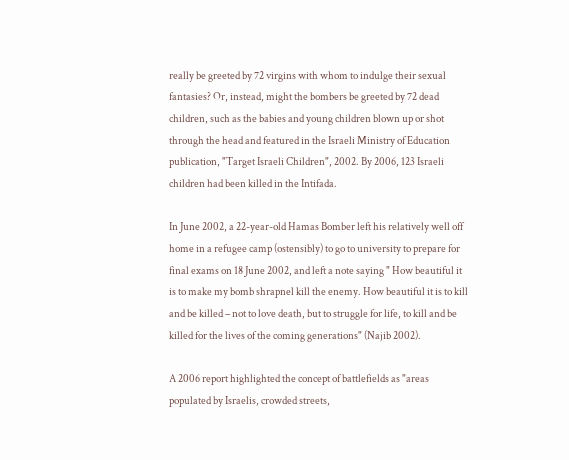really be greeted by 72 virgins with whom to indulge their sexual fantasies? Or, instead, might the bombers be greeted by 72 dead children, such as the babies and young children blown up or shot through the head and featured in the Israeli Ministry of Education publication, "Target Israeli Children", 2002. By 2006, 123 Israeli children had been killed in the Intifada.

In June 2002, a 22-year-old Hamas Bomber left his relatively well off home in a refugee camp (ostensibly) to go to university to prepare for final exams on 18 June 2002, and left a note saying " How beautiful it is to make my bomb shrapnel kill the enemy. How beautiful it is to kill and be killed – not to love death, but to struggle for life, to kill and be killed for the lives of the coming generations" (Najib 2002).

A 2006 report highlighted the concept of battlefields as "areas populated by Israelis, crowded streets,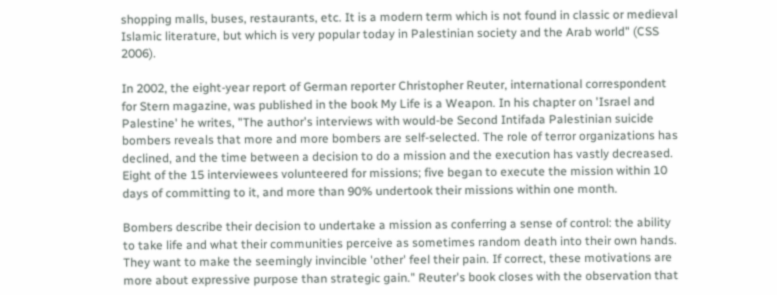shopping malls, buses, restaurants, etc. It is a modern term which is not found in classic or medieval Islamic literature, but which is very popular today in Palestinian society and the Arab world" (CSS 2006).

In 2002, the eight-year report of German reporter Christopher Reuter, international correspondent for Stern magazine, was published in the book My Life is a Weapon. In his chapter on 'Israel and Palestine' he writes, "The author's interviews with would-be Second Intifada Palestinian suicide bombers reveals that more and more bombers are self-selected. The role of terror organizations has declined, and the time between a decision to do a mission and the execution has vastly decreased. Eight of the 15 interviewees volunteered for missions; five began to execute the mission within 10 days of committing to it, and more than 90% undertook their missions within one month.

Bombers describe their decision to undertake a mission as conferring a sense of control: the ability to take life and what their communities perceive as sometimes random death into their own hands. They want to make the seemingly invincible 'other' feel their pain. If correct, these motivations are more about expressive purpose than strategic gain." Reuter's book closes with the observation that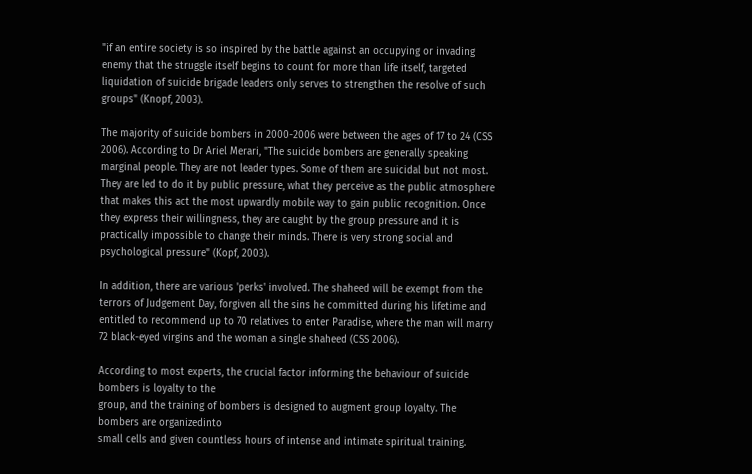"if an entire society is so inspired by the battle against an occupying or invading enemy that the struggle itself begins to count for more than life itself, targeted liquidation of suicide brigade leaders only serves to strengthen the resolve of such groups" (Knopf, 2003).

The majority of suicide bombers in 2000-2006 were between the ages of 17 to 24 (CSS 2006). According to Dr Ariel Merari, "The suicide bombers are generally speaking marginal people. They are not leader types. Some of them are suicidal but not most. They are led to do it by public pressure, what they perceive as the public atmosphere that makes this act the most upwardly mobile way to gain public recognition. Once they express their willingness, they are caught by the group pressure and it is practically impossible to change their minds. There is very strong social and psychological pressure" (Kopf, 2003).

In addition, there are various 'perks' involved. The shaheed will be exempt from the terrors of Judgement Day, forgiven all the sins he committed during his lifetime and entitled to recommend up to 70 relatives to enter Paradise, where the man will marry 72 black-eyed virgins and the woman a single shaheed (CSS 2006).

According to most experts, the crucial factor informing the behaviour of suicide bombers is loyalty to the
group, and the training of bombers is designed to augment group loyalty. The bombers are organizedinto
small cells and given countless hours of intense and intimate spiritual training.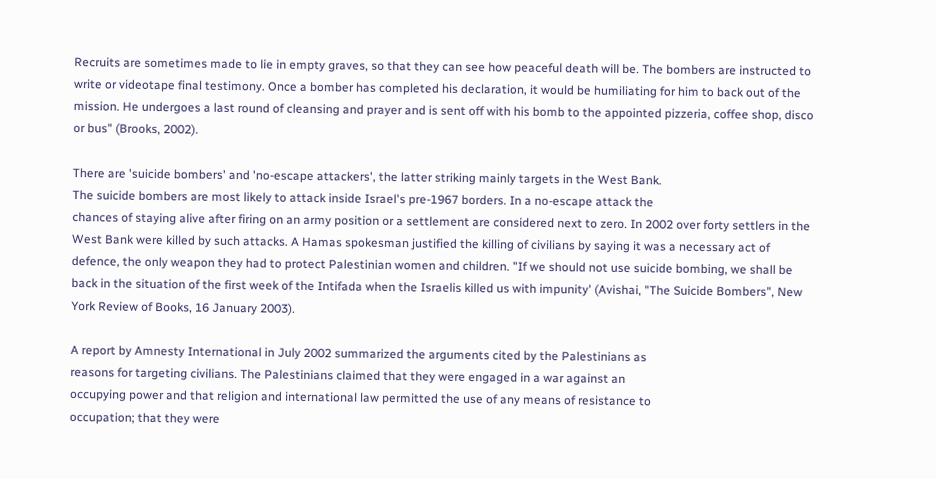Recruits are sometimes made to lie in empty graves, so that they can see how peaceful death will be. The bombers are instructed to write or videotape final testimony. Once a bomber has completed his declaration, it would be humiliating for him to back out of the mission. He undergoes a last round of cleansing and prayer and is sent off with his bomb to the appointed pizzeria, coffee shop, disco or bus" (Brooks, 2002).

There are 'suicide bombers' and 'no-escape attackers', the latter striking mainly targets in the West Bank.
The suicide bombers are most likely to attack inside Israel's pre-1967 borders. In a no-escape attack the
chances of staying alive after firing on an army position or a settlement are considered next to zero. In 2002 over forty settlers in the West Bank were killed by such attacks. A Hamas spokesman justified the killing of civilians by saying it was a necessary act of defence, the only weapon they had to protect Palestinian women and children. "If we should not use suicide bombing, we shall be back in the situation of the first week of the Intifada when the Israelis killed us with impunity' (Avishai, "The Suicide Bombers", New York Review of Books, 16 January 2003).

A report by Amnesty International in July 2002 summarized the arguments cited by the Palestinians as
reasons for targeting civilians. The Palestinians claimed that they were engaged in a war against an
occupying power and that religion and international law permitted the use of any means of resistance to
occupation; that they were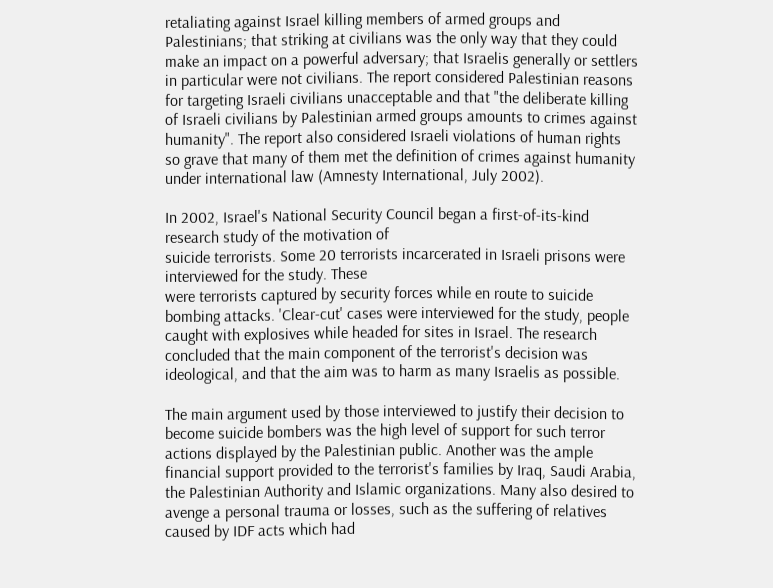retaliating against Israel killing members of armed groups and Palestinians; that striking at civilians was the only way that they could make an impact on a powerful adversary; that Israelis generally or settlers in particular were not civilians. The report considered Palestinian reasons for targeting Israeli civilians unacceptable and that "the deliberate killing of Israeli civilians by Palestinian armed groups amounts to crimes against humanity". The report also considered Israeli violations of human rights so grave that many of them met the definition of crimes against humanity under international law (Amnesty International, July 2002).

In 2002, Israel's National Security Council began a first-of-its-kind research study of the motivation of
suicide terrorists. Some 20 terrorists incarcerated in Israeli prisons were interviewed for the study. These
were terrorists captured by security forces while en route to suicide bombing attacks. 'Clear-cut' cases were interviewed for the study, people caught with explosives while headed for sites in Israel. The research concluded that the main component of the terrorist's decision was ideological, and that the aim was to harm as many Israelis as possible.

The main argument used by those interviewed to justify their decision to become suicide bombers was the high level of support for such terror actions displayed by the Palestinian public. Another was the ample financial support provided to the terrorist's families by Iraq, Saudi Arabia, the Palestinian Authority and Islamic organizations. Many also desired to avenge a personal trauma or losses, such as the suffering of relatives caused by IDF acts which had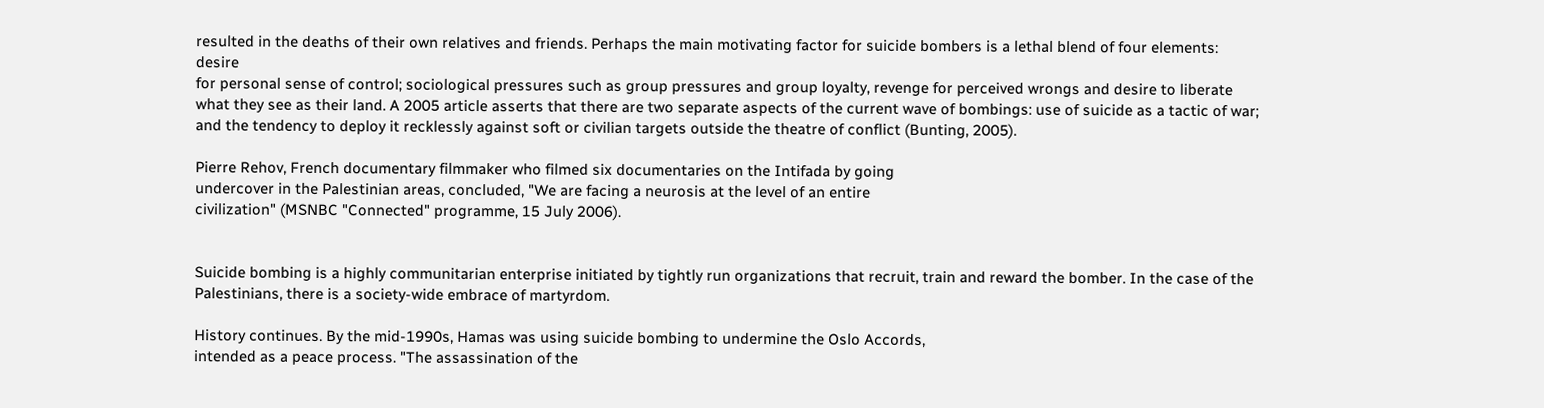resulted in the deaths of their own relatives and friends. Perhaps the main motivating factor for suicide bombers is a lethal blend of four elements: desire
for personal sense of control; sociological pressures such as group pressures and group loyalty, revenge for perceived wrongs and desire to liberate what they see as their land. A 2005 article asserts that there are two separate aspects of the current wave of bombings: use of suicide as a tactic of war; and the tendency to deploy it recklessly against soft or civilian targets outside the theatre of conflict (Bunting, 2005).

Pierre Rehov, French documentary filmmaker who filmed six documentaries on the Intifada by going
undercover in the Palestinian areas, concluded, "We are facing a neurosis at the level of an entire
civilization" (MSNBC "Connected" programme, 15 July 2006).


Suicide bombing is a highly communitarian enterprise initiated by tightly run organizations that recruit, train and reward the bomber. In the case of the Palestinians, there is a society-wide embrace of martyrdom.

History continues. By the mid-1990s, Hamas was using suicide bombing to undermine the Oslo Accords,
intended as a peace process. "The assassination of the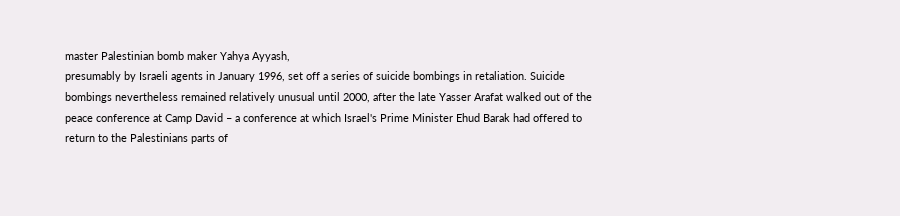master Palestinian bomb maker Yahya Ayyash,
presumably by Israeli agents in January 1996, set off a series of suicide bombings in retaliation. Suicide
bombings nevertheless remained relatively unusual until 2000, after the late Yasser Arafat walked out of the peace conference at Camp David – a conference at which Israel's Prime Minister Ehud Barak had offered to return to the Palestinians parts of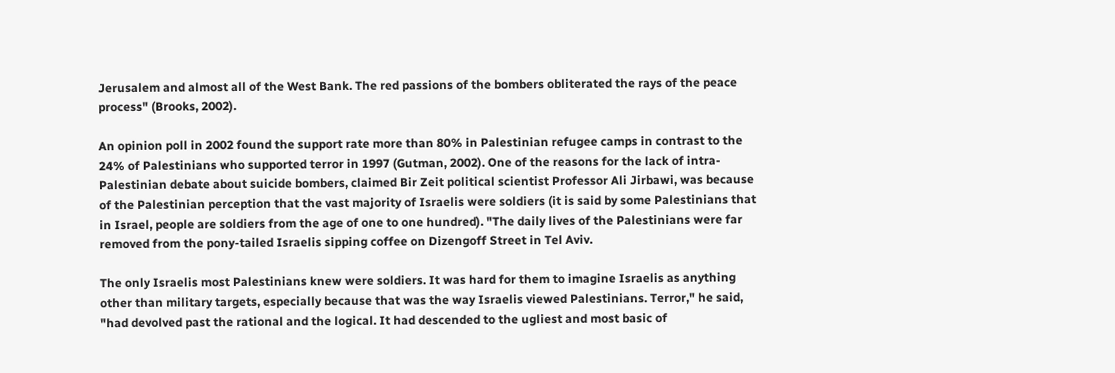Jerusalem and almost all of the West Bank. The red passions of the bombers obliterated the rays of the peace process" (Brooks, 2002).

An opinion poll in 2002 found the support rate more than 80% in Palestinian refugee camps in contrast to the 24% of Palestinians who supported terror in 1997 (Gutman, 2002). One of the reasons for the lack of intra-Palestinian debate about suicide bombers, claimed Bir Zeit political scientist Professor Ali Jirbawi, was because of the Palestinian perception that the vast majority of Israelis were soldiers (it is said by some Palestinians that in Israel, people are soldiers from the age of one to one hundred). "The daily lives of the Palestinians were far removed from the pony-tailed Israelis sipping coffee on Dizengoff Street in Tel Aviv.

The only Israelis most Palestinians knew were soldiers. It was hard for them to imagine Israelis as anything other than military targets, especially because that was the way Israelis viewed Palestinians. Terror," he said, "had devolved past the rational and the logical. It had descended to the ugliest and most basic of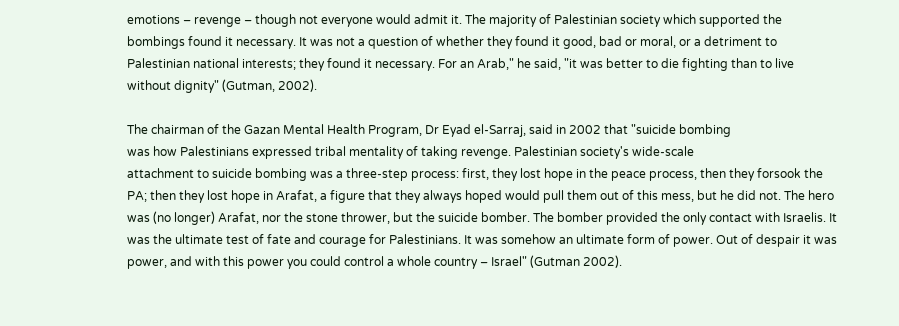emotions – revenge – though not everyone would admit it. The majority of Palestinian society which supported the bombings found it necessary. It was not a question of whether they found it good, bad or moral, or a detriment to Palestinian national interests; they found it necessary. For an Arab," he said, "it was better to die fighting than to live without dignity" (Gutman, 2002).

The chairman of the Gazan Mental Health Program, Dr Eyad el-Sarraj, said in 2002 that "suicide bombing
was how Palestinians expressed tribal mentality of taking revenge. Palestinian society's wide-scale
attachment to suicide bombing was a three-step process: first, they lost hope in the peace process, then they forsook the PA; then they lost hope in Arafat, a figure that they always hoped would pull them out of this mess, but he did not. The hero was (no longer) Arafat, nor the stone thrower, but the suicide bomber. The bomber provided the only contact with Israelis. It was the ultimate test of fate and courage for Palestinians. It was somehow an ultimate form of power. Out of despair it was power, and with this power you could control a whole country – Israel" (Gutman 2002).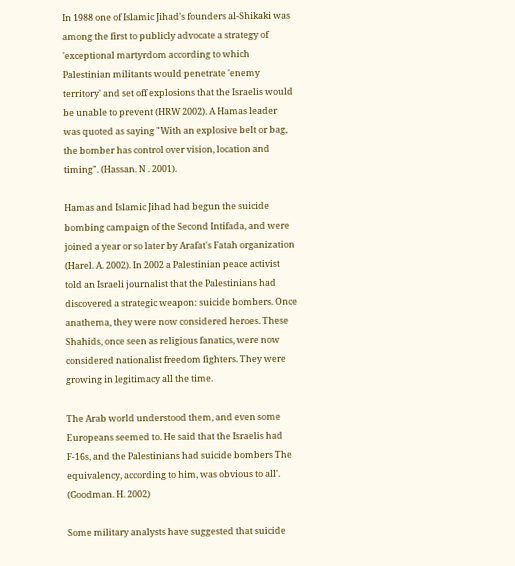In 1988 one of Islamic Jihad's founders al-Shikaki was among the first to publicly advocate a strategy of
'exceptional martyrdom according to which Palestinian militants would penetrate 'enemy territory' and set off explosions that the Israelis would be unable to prevent (HRW 2002). A Hamas leader was quoted as saying "With an explosive belt or bag, the bomber has control over vision, location and timing". (Hassan. N . 2001).

Hamas and Islamic Jihad had begun the suicide bombing campaign of the Second Intifada, and were joined a year or so later by Arafat's Fatah organization (Harel. A. 2002). In 2002 a Palestinian peace activist told an Israeli journalist that the Palestinians had discovered a strategic weapon: suicide bombers. Once anathema, they were now considered heroes. These Shahids, once seen as religious fanatics, were now considered nationalist freedom fighters. They were growing in legitimacy all the time.

The Arab world understood them, and even some Europeans seemed to. He said that the Israelis had F-16s, and the Palestinians had suicide bombers The equivalency, according to him, was obvious to all'. (Goodman. H. 2002)

Some military analysts have suggested that suicide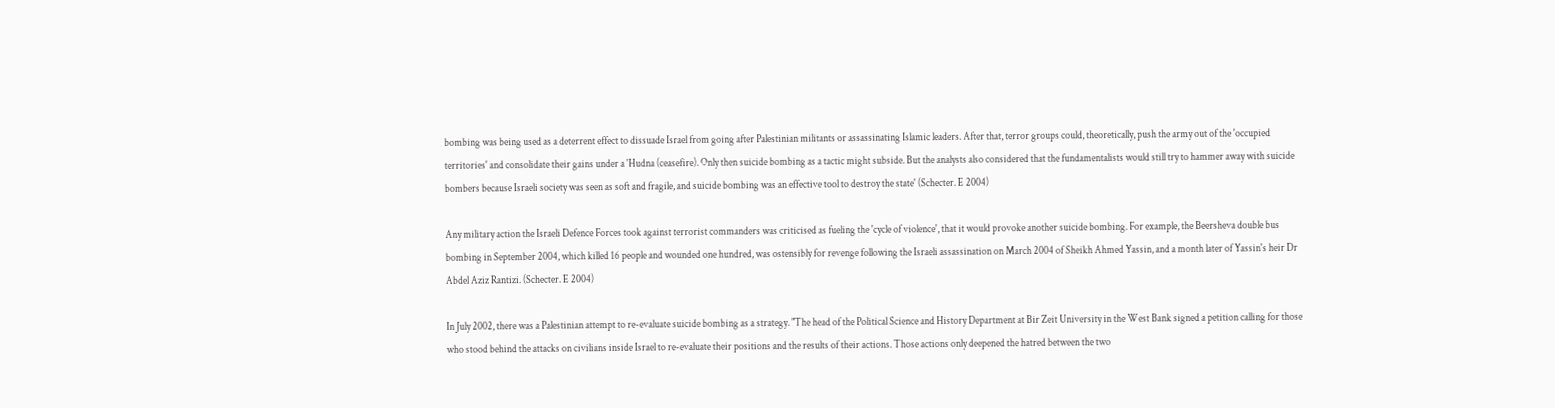bombing was being used as a deterrent effect to dissuade Israel from going after Palestinian militants or assassinating Islamic leaders. After that, terror groups could, theoretically, push the army out of the 'occupied territories' and consolidate their gains under a 'Hudna (ceasefire). Only then suicide bombing as a tactic might subside. But the analysts also considered that the fundamentalists would still try to hammer away with suicide bombers because Israeli society was seen as soft and fragile, and suicide bombing was an effective tool to destroy the state' (Schecter. E 2004)

Any military action the Israeli Defence Forces took against terrorist commanders was criticised as fueling the 'cycle of violence', that it would provoke another suicide bombing. For example, the Beersheva double bus bombing in September 2004, which killed 16 people and wounded one hundred, was ostensibly for revenge following the Israeli assassination on March 2004 of Sheikh Ahmed Yassin, and a month later of Yassin's heir Dr Abdel Aziz Rantizi. (Schecter. E 2004)

In July 2002, there was a Palestinian attempt to re-evaluate suicide bombing as a strategy. "The head of the Political Science and History Department at Bir Zeit University in the West Bank signed a petition calling for those who stood behind the attacks on civilians inside Israel to re-evaluate their positions and the results of their actions. Those actions only deepened the hatred between the two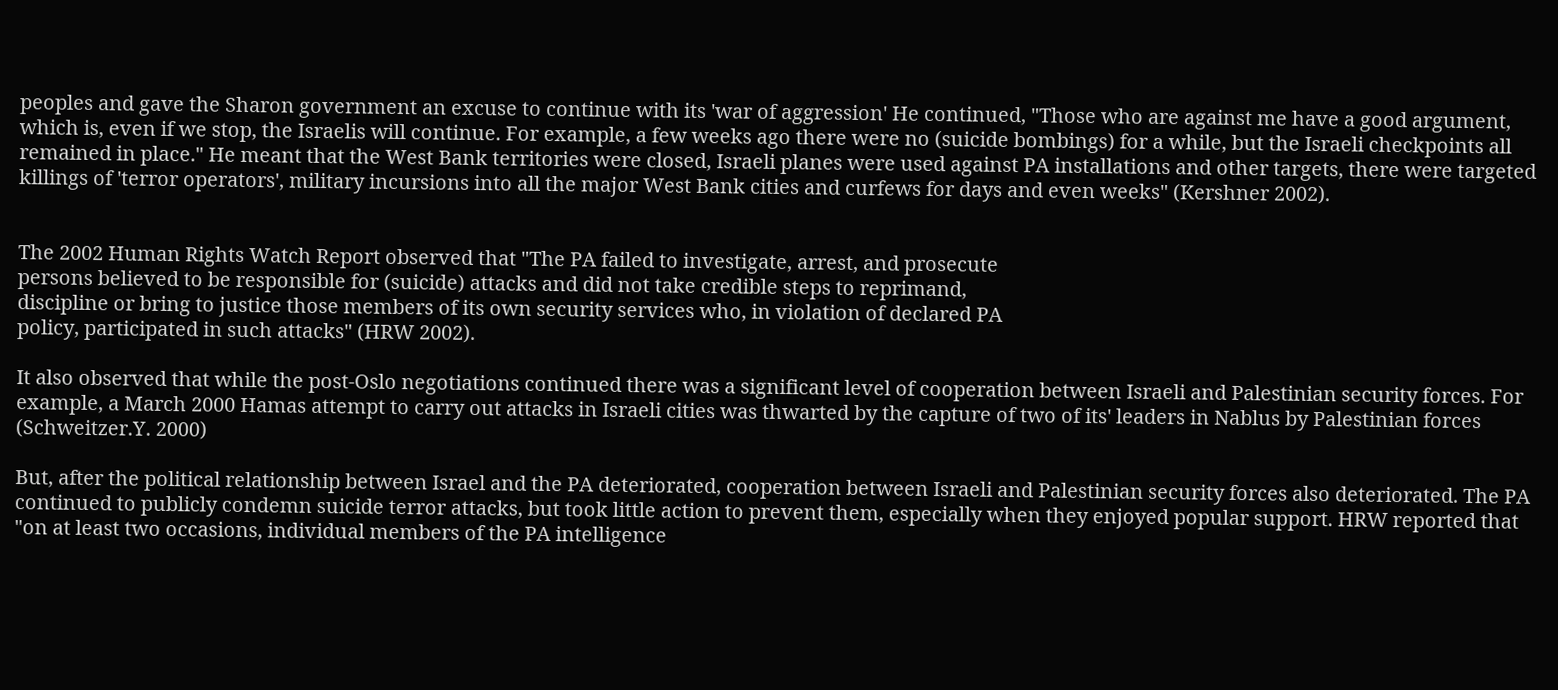peoples and gave the Sharon government an excuse to continue with its 'war of aggression' He continued, "Those who are against me have a good argument, which is, even if we stop, the Israelis will continue. For example, a few weeks ago there were no (suicide bombings) for a while, but the Israeli checkpoints all remained in place." He meant that the West Bank territories were closed, Israeli planes were used against PA installations and other targets, there were targeted killings of 'terror operators', military incursions into all the major West Bank cities and curfews for days and even weeks" (Kershner 2002).


The 2002 Human Rights Watch Report observed that "The PA failed to investigate, arrest, and prosecute
persons believed to be responsible for (suicide) attacks and did not take credible steps to reprimand,
discipline or bring to justice those members of its own security services who, in violation of declared PA
policy, participated in such attacks" (HRW 2002).

It also observed that while the post-Oslo negotiations continued there was a significant level of cooperation between Israeli and Palestinian security forces. For example, a March 2000 Hamas attempt to carry out attacks in Israeli cities was thwarted by the capture of two of its' leaders in Nablus by Palestinian forces (Schweitzer.Y. 2000)

But, after the political relationship between Israel and the PA deteriorated, cooperation between Israeli and Palestinian security forces also deteriorated. The PA continued to publicly condemn suicide terror attacks, but took little action to prevent them, especially when they enjoyed popular support. HRW reported that "on at least two occasions, individual members of the PA intelligence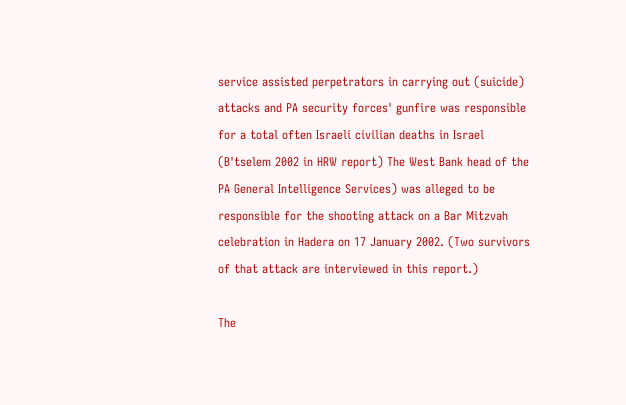service assisted perpetrators in carrying out (suicide) attacks and PA security forces' gunfire was responsible for a total often Israeli civilian deaths in Israel (B'tselem 2002 in HRW report) The West Bank head of the PA General Intelligence Services) was alleged to be responsible for the shooting attack on a Bar Mitzvah celebration in Hadera on 17 January 2002. (Two survivors of that attack are interviewed in this report.)

The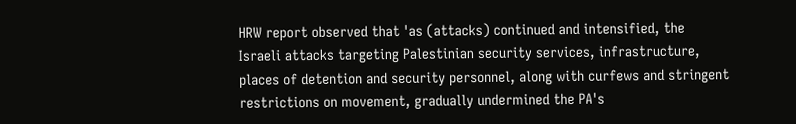HRW report observed that 'as (attacks) continued and intensified, the Israeli attacks targeting Palestinian security services, infrastructure, places of detention and security personnel, along with curfews and stringent restrictions on movement, gradually undermined the PA's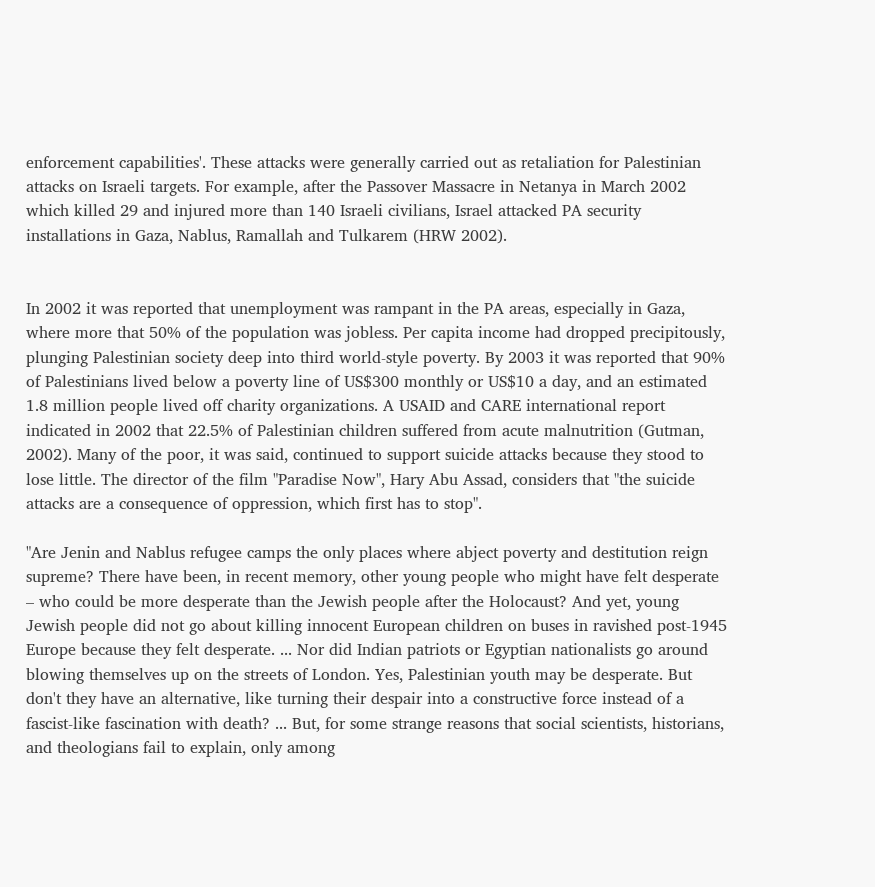enforcement capabilities'. These attacks were generally carried out as retaliation for Palestinian attacks on Israeli targets. For example, after the Passover Massacre in Netanya in March 2002 which killed 29 and injured more than 140 Israeli civilians, Israel attacked PA security installations in Gaza, Nablus, Ramallah and Tulkarem (HRW 2002).


In 2002 it was reported that unemployment was rampant in the PA areas, especially in Gaza, where more that 50% of the population was jobless. Per capita income had dropped precipitously, plunging Palestinian society deep into third world-style poverty. By 2003 it was reported that 90% of Palestinians lived below a poverty line of US$300 monthly or US$10 a day, and an estimated 1.8 million people lived off charity organizations. A USAID and CARE international report indicated in 2002 that 22.5% of Palestinian children suffered from acute malnutrition (Gutman, 2002). Many of the poor, it was said, continued to support suicide attacks because they stood to lose little. The director of the film "Paradise Now", Hary Abu Assad, considers that "the suicide attacks are a consequence of oppression, which first has to stop".

"Are Jenin and Nablus refugee camps the only places where abject poverty and destitution reign supreme? There have been, in recent memory, other young people who might have felt desperate – who could be more desperate than the Jewish people after the Holocaust? And yet, young Jewish people did not go about killing innocent European children on buses in ravished post-1945 Europe because they felt desperate. ... Nor did Indian patriots or Egyptian nationalists go around blowing themselves up on the streets of London. Yes, Palestinian youth may be desperate. But don't they have an alternative, like turning their despair into a constructive force instead of a fascist-like fascination with death? ... But, for some strange reasons that social scientists, historians, and theologians fail to explain, only among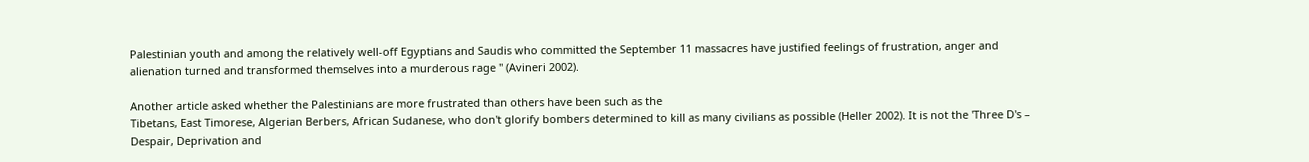Palestinian youth and among the relatively well-off Egyptians and Saudis who committed the September 11 massacres have justified feelings of frustration, anger and alienation turned and transformed themselves into a murderous rage " (Avineri 2002).

Another article asked whether the Palestinians are more frustrated than others have been such as the
Tibetans, East Timorese, Algerian Berbers, African Sudanese, who don't glorify bombers determined to kill as many civilians as possible (Heller 2002). It is not the 'Three D's – Despair, Deprivation and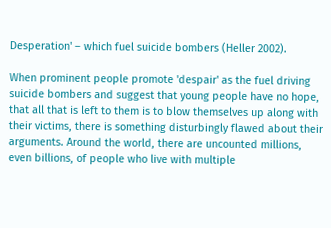Desperation' – which fuel suicide bombers (Heller 2002).

When prominent people promote 'despair' as the fuel driving suicide bombers and suggest that young people have no hope, that all that is left to them is to blow themselves up along with their victims, there is something disturbingly flawed about their arguments. Around the world, there are uncounted millions, even billions, of people who live with multiple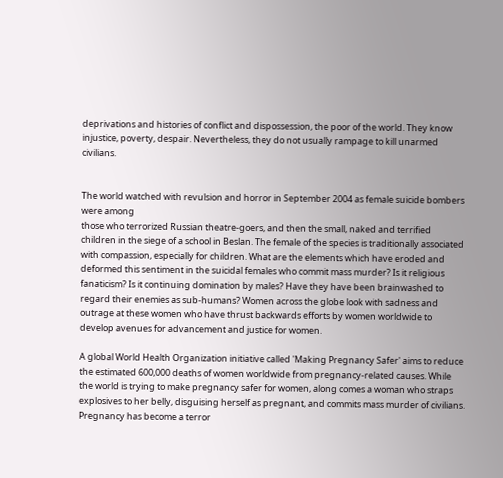deprivations and histories of conflict and dispossession, the poor of the world. They know injustice, poverty, despair. Nevertheless, they do not usually rampage to kill unarmed civilians.


The world watched with revulsion and horror in September 2004 as female suicide bombers were among
those who terrorized Russian theatre-goers, and then the small, naked and terrified children in the siege of a school in Beslan. The female of the species is traditionally associated with compassion, especially for children. What are the elements which have eroded and deformed this sentiment in the suicidal females who commit mass murder? Is it religious fanaticism? Is it continuing domination by males? Have they have been brainwashed to regard their enemies as sub-humans? Women across the globe look with sadness and outrage at these women who have thrust backwards efforts by women worldwide to develop avenues for advancement and justice for women.

A global World Health Organization initiative called 'Making Pregnancy Safer' aims to reduce the estimated 600,000 deaths of women worldwide from pregnancy-related causes. While the world is trying to make pregnancy safer for women, along comes a woman who straps explosives to her belly, disguising herself as pregnant, and commits mass murder of civilians. Pregnancy has become a terror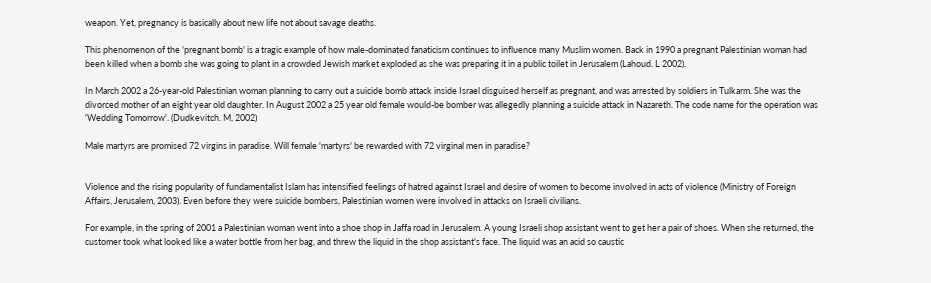weapon. Yet, pregnancy is basically about new life not about savage deaths.

This phenomenon of the 'pregnant bomb' is a tragic example of how male-dominated fanaticism continues to influence many Muslim women. Back in 1990 a pregnant Palestinian woman had been killed when a bomb she was going to plant in a crowded Jewish market exploded as she was preparing it in a public toilet in Jerusalem (Lahoud. L 2002).

In March 2002 a 26-year-old Palestinian woman planning to carry out a suicide bomb attack inside Israel disguised herself as pregnant, and was arrested by soldiers in Tulkarm. She was the divorced mother of an eight year old daughter. In August 2002 a 25 year old female would-be bomber was allegedly planning a suicide attack in Nazareth. The code name for the operation was 'Wedding Tomorrow'. (Dudkevitch. M, 2002)

Male martyrs are promised 72 virgins in paradise. Will female 'martyrs' be rewarded with 72 virginal men in paradise?


Violence and the rising popularity of fundamentalist Islam has intensified feelings of hatred against Israel and desire of women to become involved in acts of violence (Ministry of Foreign Affairs, Jerusalem, 2003). Even before they were suicide bombers, Palestinian women were involved in attacks on Israeli civilians.

For example, in the spring of 2001 a Palestinian woman went into a shoe shop in Jaffa road in Jerusalem. A young Israeli shop assistant went to get her a pair of shoes. When she returned, the customer took what looked like a water bottle from her bag, and threw the liquid in the shop assistant's face. The liquid was an acid so caustic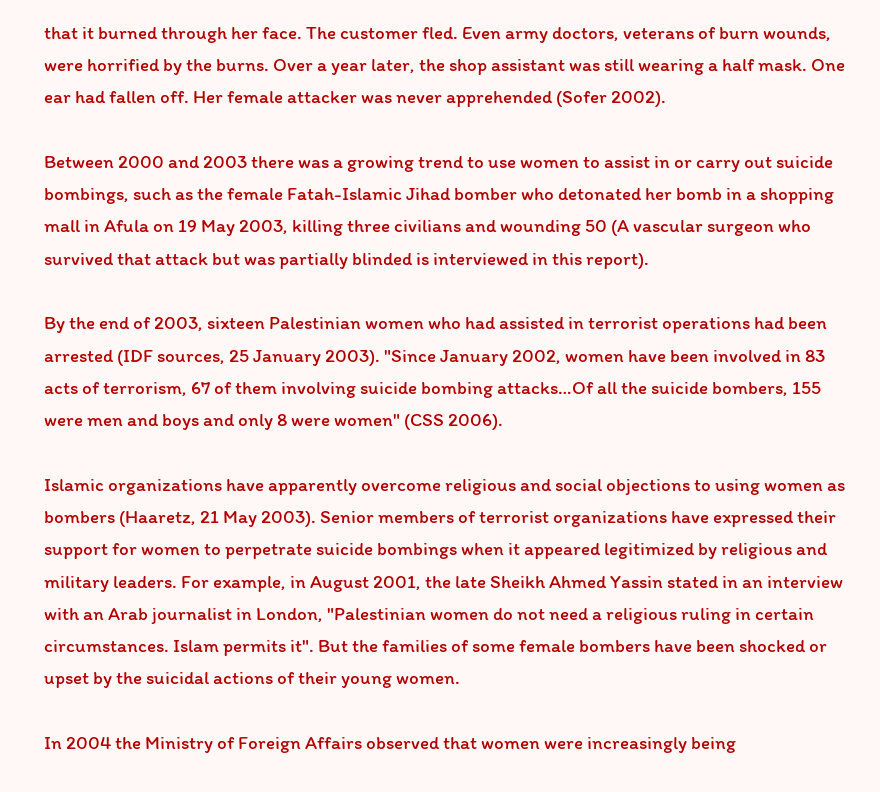that it burned through her face. The customer fled. Even army doctors, veterans of burn wounds, were horrified by the burns. Over a year later, the shop assistant was still wearing a half mask. One ear had fallen off. Her female attacker was never apprehended (Sofer 2002).

Between 2000 and 2003 there was a growing trend to use women to assist in or carry out suicide bombings, such as the female Fatah-Islamic Jihad bomber who detonated her bomb in a shopping mall in Afula on 19 May 2003, killing three civilians and wounding 50 (A vascular surgeon who survived that attack but was partially blinded is interviewed in this report).

By the end of 2003, sixteen Palestinian women who had assisted in terrorist operations had been arrested (IDF sources, 25 January 2003). "Since January 2002, women have been involved in 83 acts of terrorism, 67 of them involving suicide bombing attacks…Of all the suicide bombers, 155 were men and boys and only 8 were women" (CSS 2006).

Islamic organizations have apparently overcome religious and social objections to using women as bombers (Haaretz, 21 May 2003). Senior members of terrorist organizations have expressed their support for women to perpetrate suicide bombings when it appeared legitimized by religious and military leaders. For example, in August 2001, the late Sheikh Ahmed Yassin stated in an interview with an Arab journalist in London, "Palestinian women do not need a religious ruling in certain circumstances. Islam permits it". But the families of some female bombers have been shocked or upset by the suicidal actions of their young women.

In 2004 the Ministry of Foreign Affairs observed that women were increasingly being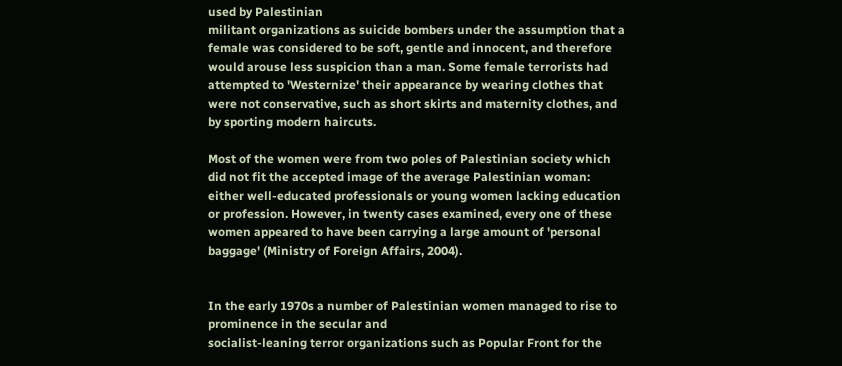used by Palestinian
militant organizations as suicide bombers under the assumption that a female was considered to be soft, gentle and innocent, and therefore would arouse less suspicion than a man. Some female terrorists had attempted to 'Westernize' their appearance by wearing clothes that were not conservative, such as short skirts and maternity clothes, and by sporting modern haircuts.

Most of the women were from two poles of Palestinian society which did not fit the accepted image of the average Palestinian woman: either well-educated professionals or young women lacking education or profession. However, in twenty cases examined, every one of these women appeared to have been carrying a large amount of 'personal baggage' (Ministry of Foreign Affairs, 2004).


In the early 1970s a number of Palestinian women managed to rise to prominence in the secular and
socialist-leaning terror organizations such as Popular Front for the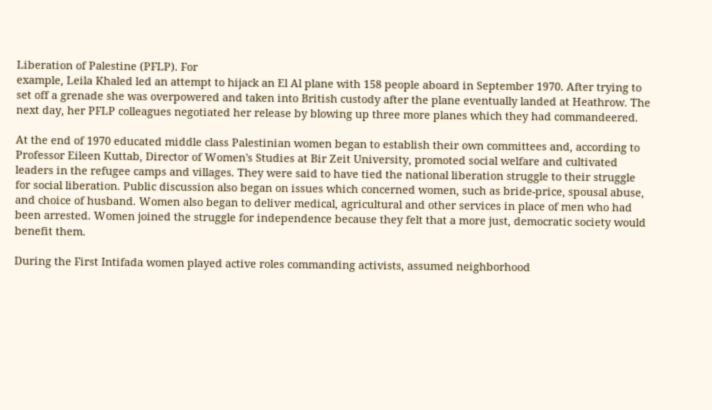Liberation of Palestine (PFLP). For
example, Leila Khaled led an attempt to hijack an El Al plane with 158 people aboard in September 1970. After trying to set off a grenade she was overpowered and taken into British custody after the plane eventually landed at Heathrow. The next day, her PFLP colleagues negotiated her release by blowing up three more planes which they had commandeered.

At the end of 1970 educated middle class Palestinian women began to establish their own committees and, according to Professor Eileen Kuttab, Director of Women's Studies at Bir Zeit University, promoted social welfare and cultivated leaders in the refugee camps and villages. They were said to have tied the national liberation struggle to their struggle for social liberation. Public discussion also began on issues which concerned women, such as bride-price, spousal abuse, and choice of husband. Women also began to deliver medical, agricultural and other services in place of men who had been arrested. Women joined the struggle for independence because they felt that a more just, democratic society would benefit them.

During the First Intifada women played active roles commanding activists, assumed neighborhood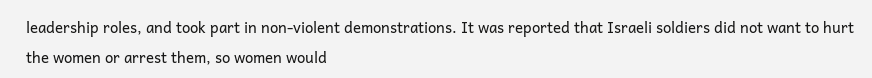leadership roles, and took part in non-violent demonstrations. It was reported that Israeli soldiers did not want to hurt the women or arrest them, so women would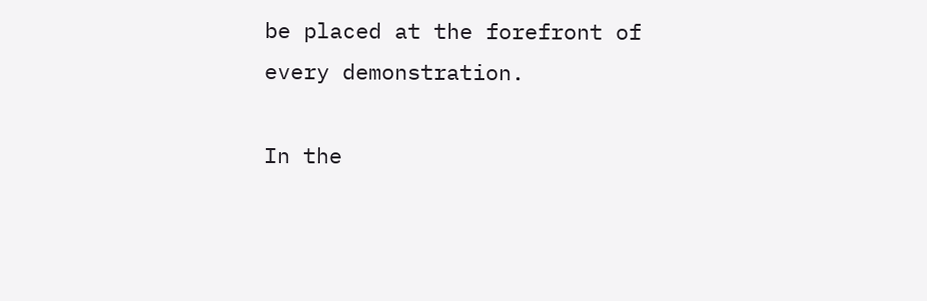be placed at the forefront of every demonstration.

In the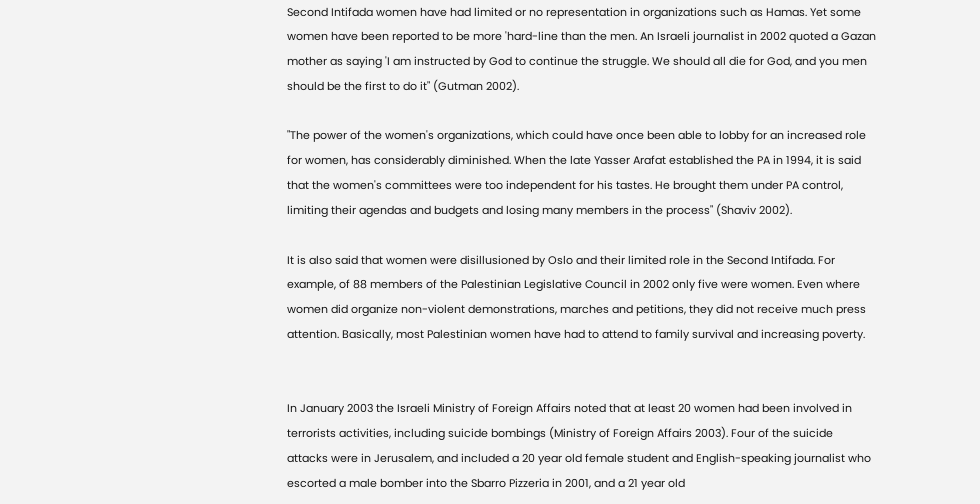Second Intifada women have had limited or no representation in organizations such as Hamas. Yet some women have been reported to be more 'hard-line than the men. An Israeli journalist in 2002 quoted a Gazan mother as saying 'I am instructed by God to continue the struggle. We should all die for God, and you men should be the first to do it" (Gutman 2002).

"The power of the women's organizations, which could have once been able to lobby for an increased role for women, has considerably diminished. When the late Yasser Arafat established the PA in 1994, it is said that the women's committees were too independent for his tastes. He brought them under PA control, limiting their agendas and budgets and losing many members in the process" (Shaviv 2002).

It is also said that women were disillusioned by Oslo and their limited role in the Second Intifada. For example, of 88 members of the Palestinian Legislative Council in 2002 only five were women. Even where women did organize non-violent demonstrations, marches and petitions, they did not receive much press attention. Basically, most Palestinian women have had to attend to family survival and increasing poverty.


In January 2003 the Israeli Ministry of Foreign Affairs noted that at least 20 women had been involved in
terrorists activities, including suicide bombings (Ministry of Foreign Affairs 2003). Four of the suicide
attacks were in Jerusalem, and included a 20 year old female student and English-speaking journalist who escorted a male bomber into the Sbarro Pizzeria in 2001, and a 21 year old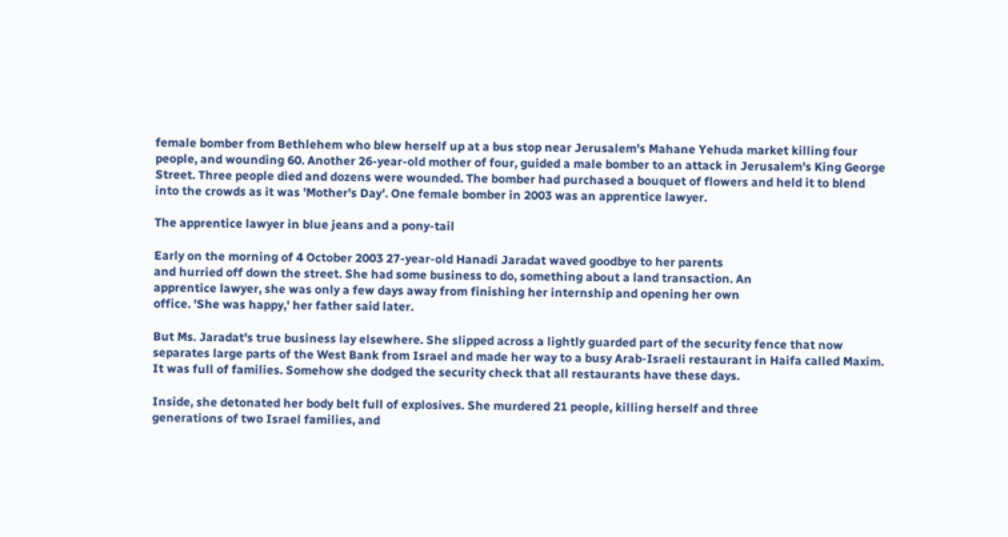female bomber from Bethlehem who blew herself up at a bus stop near Jerusalem's Mahane Yehuda market killing four people, and wounding 60. Another 26-year-old mother of four, guided a male bomber to an attack in Jerusalem's King George Street. Three people died and dozens were wounded. The bomber had purchased a bouquet of flowers and held it to blend into the crowds as it was 'Mother's Day'. One female bomber in 2003 was an apprentice lawyer.

The apprentice lawyer in blue jeans and a pony-tail

Early on the morning of 4 October 2003 27-year-old Hanadi Jaradat waved goodbye to her parents
and hurried off down the street. She had some business to do, something about a land transaction. An
apprentice lawyer, she was only a few days away from finishing her internship and opening her own
office. 'She was happy,' her father said later.

But Ms. Jaradat's true business lay elsewhere. She slipped across a lightly guarded part of the security fence that now separates large parts of the West Bank from Israel and made her way to a busy Arab-Israeli restaurant in Haifa called Maxim. It was full of families. Somehow she dodged the security check that all restaurants have these days.

Inside, she detonated her body belt full of explosives. She murdered 21 people, killing herself and three
generations of two Israel families, and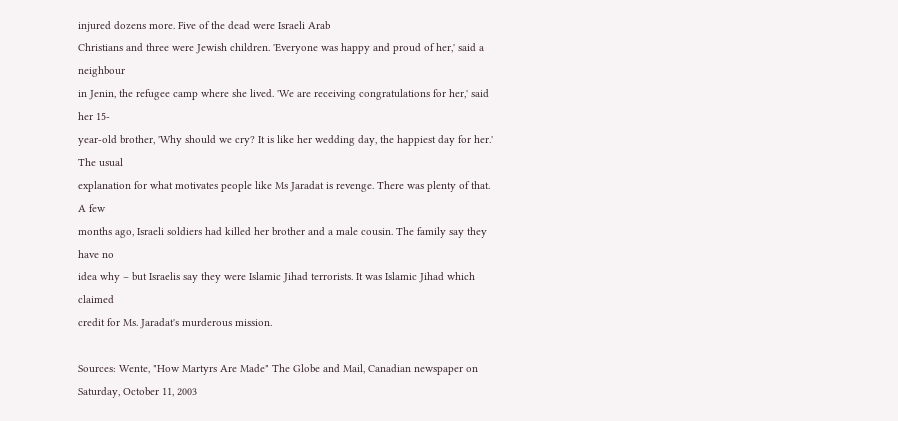injured dozens more. Five of the dead were Israeli Arab
Christians and three were Jewish children. 'Everyone was happy and proud of her,' said a neighbour
in Jenin, the refugee camp where she lived. 'We are receiving congratulations for her,' said her 15-
year-old brother, 'Why should we cry? It is like her wedding day, the happiest day for her.' The usual
explanation for what motivates people like Ms Jaradat is revenge. There was plenty of that. A few
months ago, Israeli soldiers had killed her brother and a male cousin. The family say they have no
idea why – but Israelis say they were Islamic Jihad terrorists. It was Islamic Jihad which claimed
credit for Ms. Jaradat's murderous mission.

Sources: Wente, "How Martyrs Are Made" The Globe and Mail, Canadian newspaper on Saturday, October 11, 2003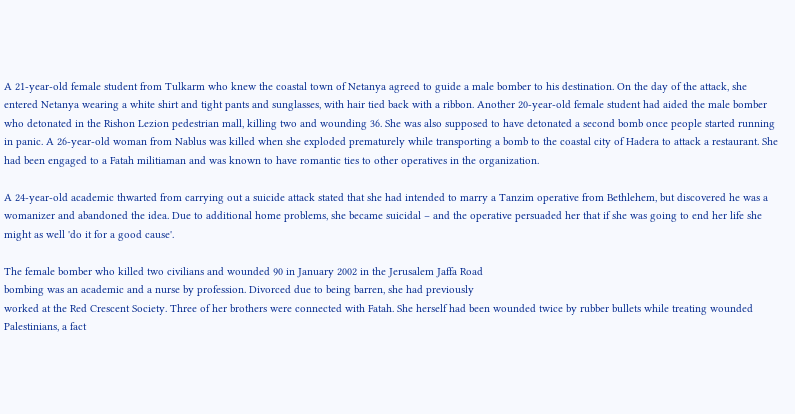A 21-year-old female student from Tulkarm who knew the coastal town of Netanya agreed to guide a male bomber to his destination. On the day of the attack, she entered Netanya wearing a white shirt and tight pants and sunglasses, with hair tied back with a ribbon. Another 20-year-old female student had aided the male bomber who detonated in the Rishon Lezion pedestrian mall, killing two and wounding 36. She was also supposed to have detonated a second bomb once people started running in panic. A 26-year-old woman from Nablus was killed when she exploded prematurely while transporting a bomb to the coastal city of Hadera to attack a restaurant. She had been engaged to a Fatah militiaman and was known to have romantic ties to other operatives in the organization.

A 24-year-old academic thwarted from carrying out a suicide attack stated that she had intended to marry a Tanzim operative from Bethlehem, but discovered he was a womanizer and abandoned the idea. Due to additional home problems, she became suicidal – and the operative persuaded her that if she was going to end her life she might as well 'do it for a good cause'.

The female bomber who killed two civilians and wounded 90 in January 2002 in the Jerusalem Jaffa Road
bombing was an academic and a nurse by profession. Divorced due to being barren, she had previously
worked at the Red Crescent Society. Three of her brothers were connected with Fatah. She herself had been wounded twice by rubber bullets while treating wounded Palestinians, a fact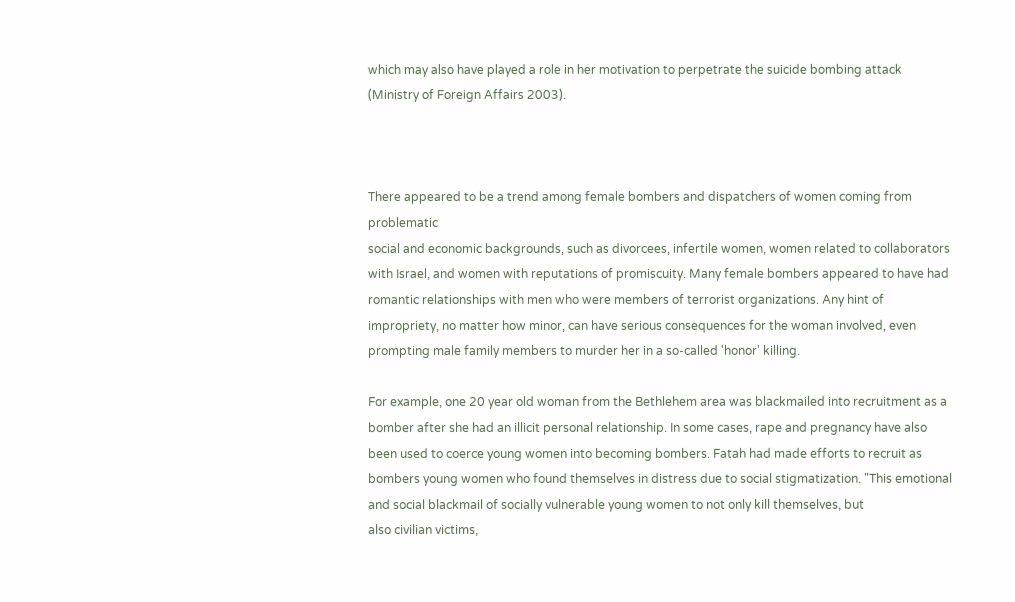which may also have played a role in her motivation to perpetrate the suicide bombing attack (Ministry of Foreign Affairs 2003).



There appeared to be a trend among female bombers and dispatchers of women coming from problematic
social and economic backgrounds, such as divorcees, infertile women, women related to collaborators with Israel, and women with reputations of promiscuity. Many female bombers appeared to have had romantic relationships with men who were members of terrorist organizations. Any hint of impropriety, no matter how minor, can have serious consequences for the woman involved, even prompting male family members to murder her in a so-called 'honor' killing.

For example, one 20 year old woman from the Bethlehem area was blackmailed into recruitment as a bomber after she had an illicit personal relationship. In some cases, rape and pregnancy have also been used to coerce young women into becoming bombers. Fatah had made efforts to recruit as bombers young women who found themselves in distress due to social stigmatization. "This emotional and social blackmail of socially vulnerable young women to not only kill themselves, but
also civilian victims,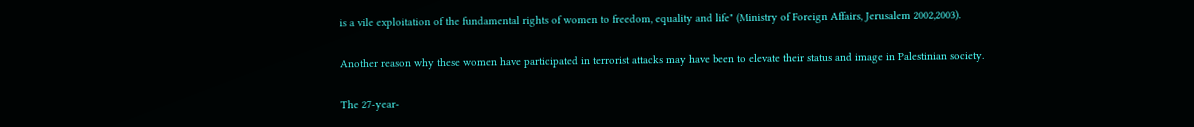is a vile exploitation of the fundamental rights of women to freedom, equality and life" (Ministry of Foreign Affairs, Jerusalem 2002,2003).

Another reason why these women have participated in terrorist attacks may have been to elevate their status and image in Palestinian society.

The 27-year-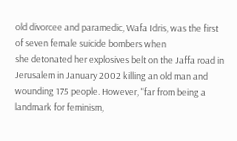old divorcee and paramedic, Wafa Idris, was the first of seven female suicide bombers when
she detonated her explosives belt on the Jaffa road in Jerusalem in January 2002 killing an old man and
wounding 175 people. However, "far from being a landmark for feminism,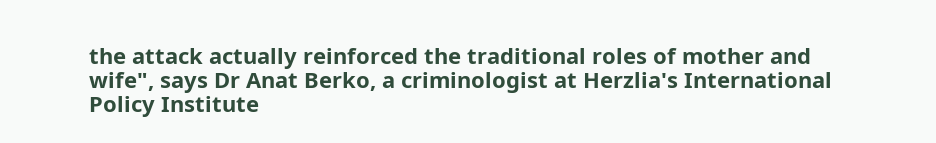the attack actually reinforced the traditional roles of mother and wife", says Dr Anat Berko, a criminologist at Herzlia's International Policy Institute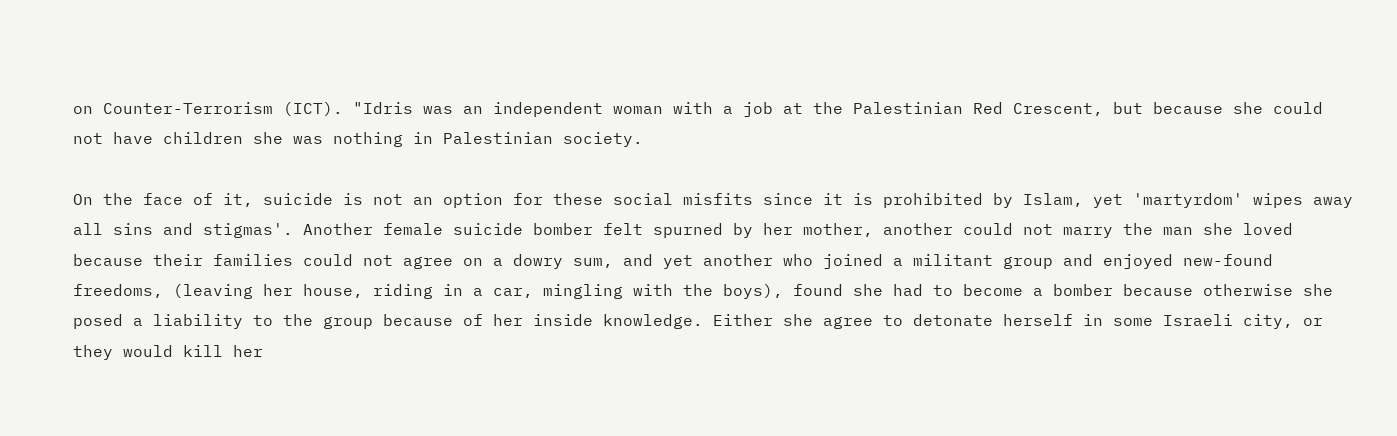on Counter-Terrorism (ICT). "Idris was an independent woman with a job at the Palestinian Red Crescent, but because she could not have children she was nothing in Palestinian society.

On the face of it, suicide is not an option for these social misfits since it is prohibited by Islam, yet 'martyrdom' wipes away all sins and stigmas'. Another female suicide bomber felt spurned by her mother, another could not marry the man she loved because their families could not agree on a dowry sum, and yet another who joined a militant group and enjoyed new-found freedoms, (leaving her house, riding in a car, mingling with the boys), found she had to become a bomber because otherwise she posed a liability to the group because of her inside knowledge. Either she agree to detonate herself in some Israeli city, or they would kill her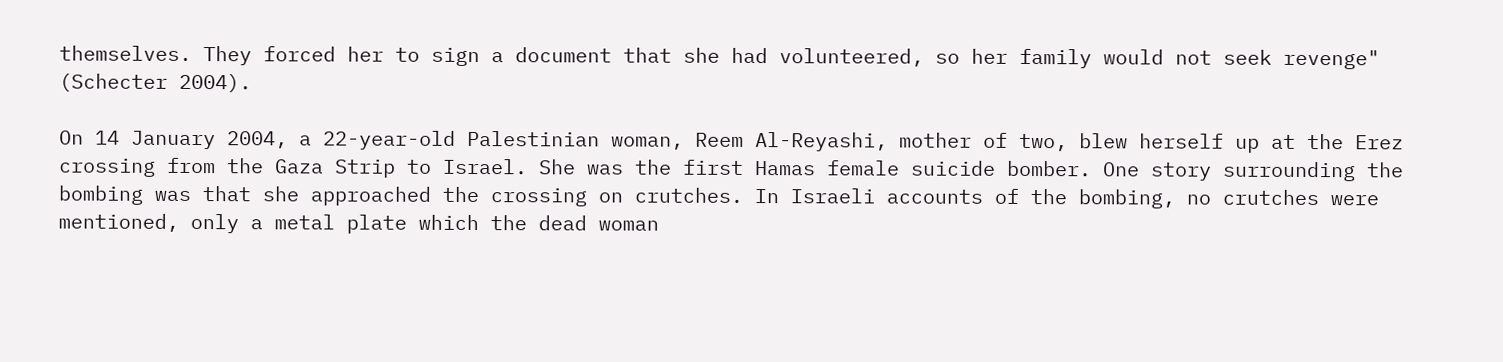themselves. They forced her to sign a document that she had volunteered, so her family would not seek revenge" (Schecter 2004).

On 14 January 2004, a 22-year-old Palestinian woman, Reem Al-Reyashi, mother of two, blew herself up at the Erez crossing from the Gaza Strip to Israel. She was the first Hamas female suicide bomber. One story surrounding the bombing was that she approached the crossing on crutches. In Israeli accounts of the bombing, no crutches were mentioned, only a metal plate which the dead woman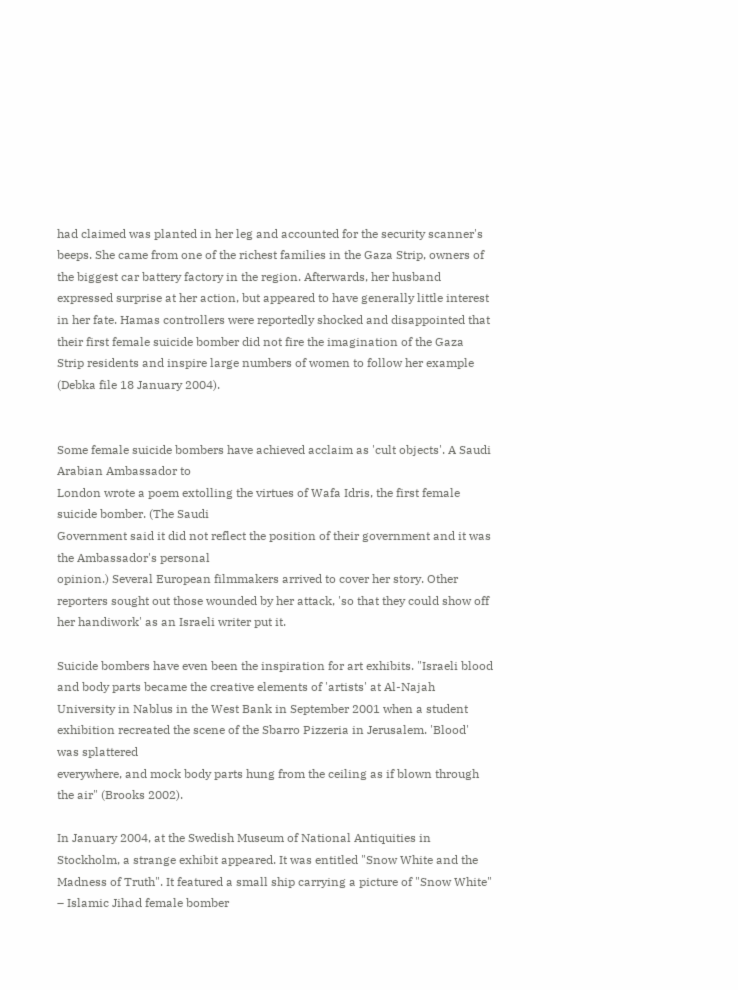had claimed was planted in her leg and accounted for the security scanner's beeps. She came from one of the richest families in the Gaza Strip, owners of the biggest car battery factory in the region. Afterwards, her husband expressed surprise at her action, but appeared to have generally little interest in her fate. Hamas controllers were reportedly shocked and disappointed that their first female suicide bomber did not fire the imagination of the Gaza Strip residents and inspire large numbers of women to follow her example (Debka file 18 January 2004).


Some female suicide bombers have achieved acclaim as 'cult objects'. A Saudi Arabian Ambassador to
London wrote a poem extolling the virtues of Wafa Idris, the first female suicide bomber. (The Saudi
Government said it did not reflect the position of their government and it was the Ambassador's personal
opinion.) Several European filmmakers arrived to cover her story. Other reporters sought out those wounded by her attack, 'so that they could show off her handiwork' as an Israeli writer put it.

Suicide bombers have even been the inspiration for art exhibits. "Israeli blood and body parts became the creative elements of 'artists' at Al-Najah University in Nablus in the West Bank in September 2001 when a student exhibition recreated the scene of the Sbarro Pizzeria in Jerusalem. 'Blood' was splattered
everywhere, and mock body parts hung from the ceiling as if blown through the air" (Brooks 2002).

In January 2004, at the Swedish Museum of National Antiquities in Stockholm, a strange exhibit appeared. It was entitled "Snow White and the Madness of Truth". It featured a small ship carrying a picture of "Snow White" – Islamic Jihad female bomber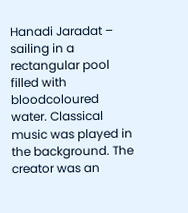Hanadi Jaradat – sailing in a rectangular pool filled with bloodcoloured water. Classical music was played in the background. The creator was an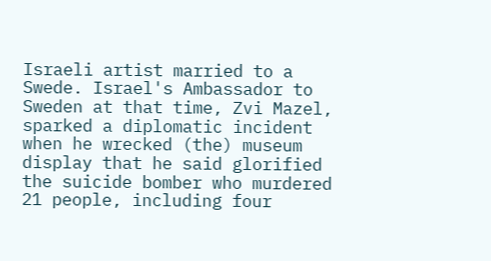Israeli artist married to a Swede. Israel's Ambassador to Sweden at that time, Zvi Mazel, sparked a diplomatic incident when he wrecked (the) museum display that he said glorified the suicide bomber who murdered 21 people, including four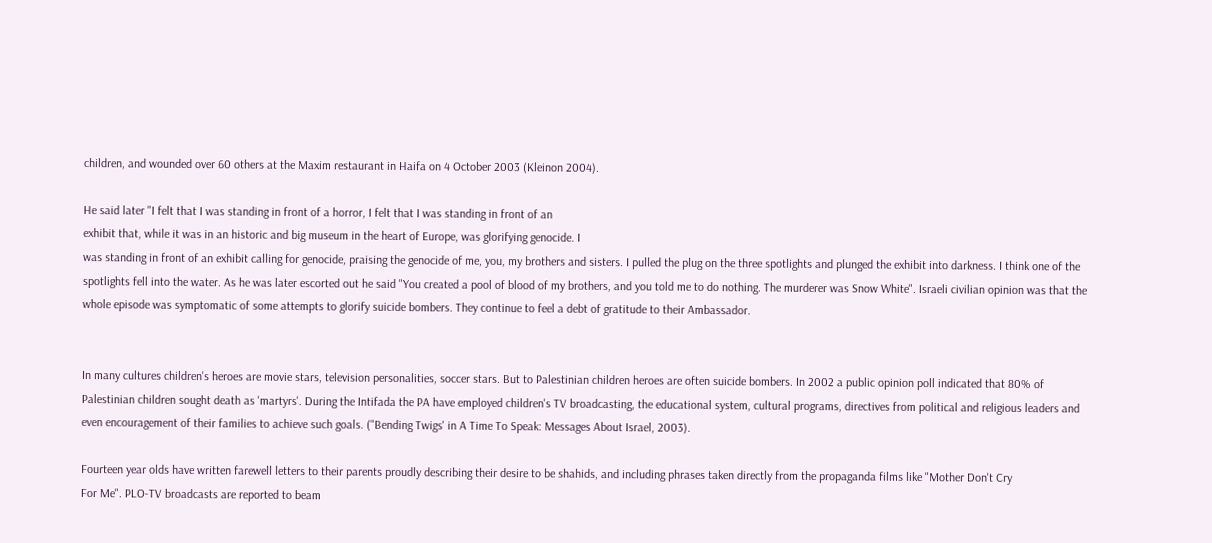children, and wounded over 60 others at the Maxim restaurant in Haifa on 4 October 2003 (Kleinon 2004).

He said later "I felt that I was standing in front of a horror, I felt that I was standing in front of an
exhibit that, while it was in an historic and big museum in the heart of Europe, was glorifying genocide. I
was standing in front of an exhibit calling for genocide, praising the genocide of me, you, my brothers and sisters. I pulled the plug on the three spotlights and plunged the exhibit into darkness. I think one of the spotlights fell into the water. As he was later escorted out he said "You created a pool of blood of my brothers, and you told me to do nothing. The murderer was Snow White". Israeli civilian opinion was that the whole episode was symptomatic of some attempts to glorify suicide bombers. They continue to feel a debt of gratitude to their Ambassador.


In many cultures children's heroes are movie stars, television personalities, soccer stars. But to Palestinian children heroes are often suicide bombers. In 2002 a public opinion poll indicated that 80% of Palestinian children sought death as 'martyrs'. During the Intifada the PA have employed children's TV broadcasting, the educational system, cultural programs, directives from political and religious leaders and even encouragement of their families to achieve such goals. ("Bending Twigs' in A Time To Speak: Messages About Israel, 2003).

Fourteen year olds have written farewell letters to their parents proudly describing their desire to be shahids, and including phrases taken directly from the propaganda films like "Mother Don't Cry
For Me". PLO-TV broadcasts are reported to beam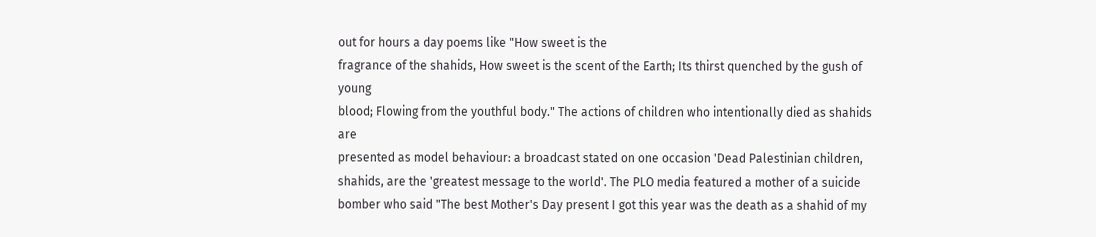out for hours a day poems like "How sweet is the
fragrance of the shahids, How sweet is the scent of the Earth; Its thirst quenched by the gush of young
blood; Flowing from the youthful body." The actions of children who intentionally died as shahids are
presented as model behaviour: a broadcast stated on one occasion 'Dead Palestinian children, shahids, are the 'greatest message to the world'. The PLO media featured a mother of a suicide bomber who said "The best Mother's Day present I got this year was the death as a shahid of my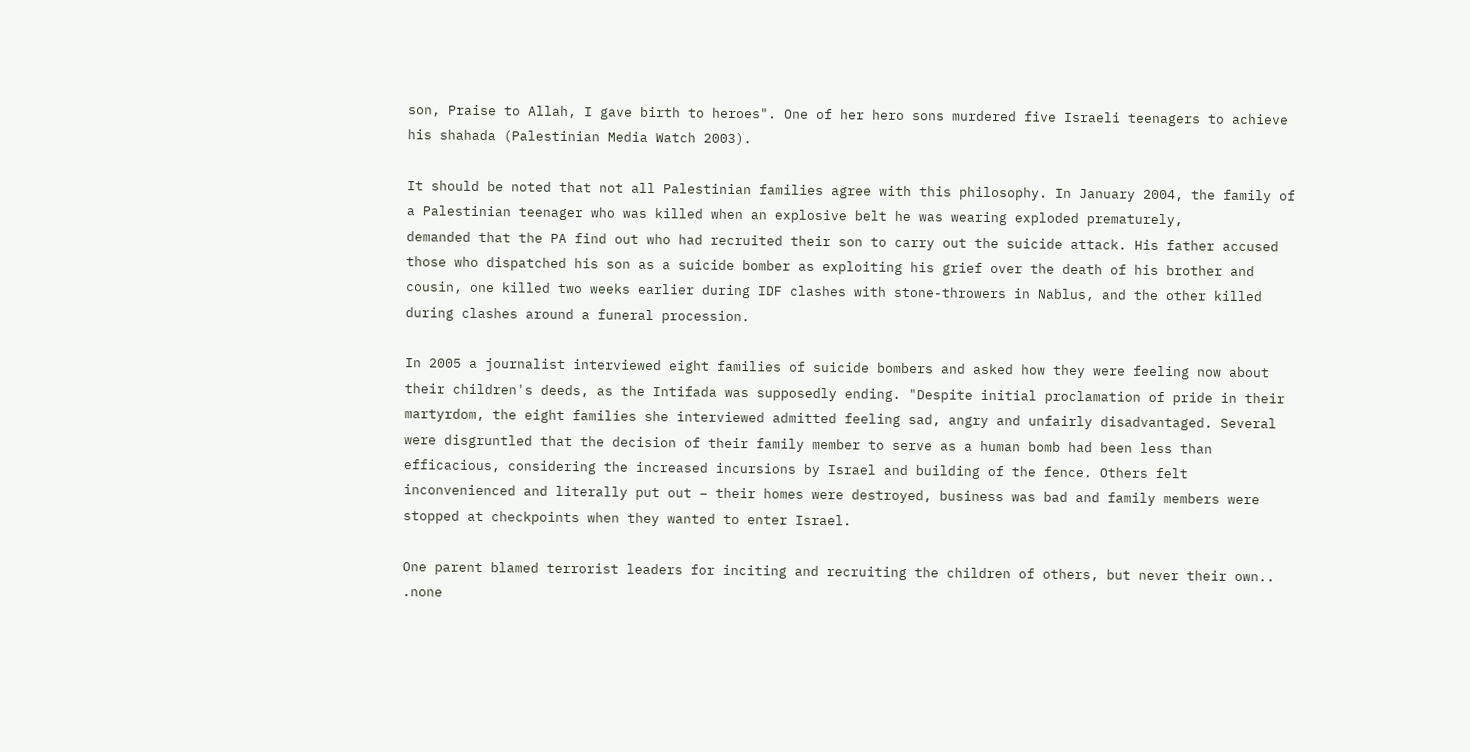son, Praise to Allah, I gave birth to heroes". One of her hero sons murdered five Israeli teenagers to achieve his shahada (Palestinian Media Watch 2003).

It should be noted that not all Palestinian families agree with this philosophy. In January 2004, the family of a Palestinian teenager who was killed when an explosive belt he was wearing exploded prematurely,
demanded that the PA find out who had recruited their son to carry out the suicide attack. His father accused those who dispatched his son as a suicide bomber as exploiting his grief over the death of his brother and cousin, one killed two weeks earlier during IDF clashes with stone-throwers in Nablus, and the other killed during clashes around a funeral procession.

In 2005 a journalist interviewed eight families of suicide bombers and asked how they were feeling now about their children's deeds, as the Intifada was supposedly ending. "Despite initial proclamation of pride in their martyrdom, the eight families she interviewed admitted feeling sad, angry and unfairly disadvantaged. Several were disgruntled that the decision of their family member to serve as a human bomb had been less than efficacious, considering the increased incursions by Israel and building of the fence. Others felt inconvenienced and literally put out – their homes were destroyed, business was bad and family members were stopped at checkpoints when they wanted to enter Israel.

One parent blamed terrorist leaders for inciting and recruiting the children of others, but never their own.. .none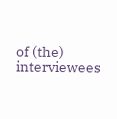of (the) interviewees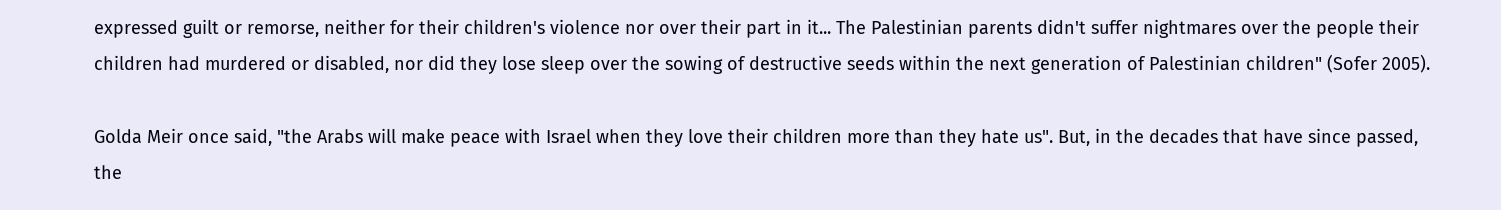expressed guilt or remorse, neither for their children's violence nor over their part in it... The Palestinian parents didn't suffer nightmares over the people their children had murdered or disabled, nor did they lose sleep over the sowing of destructive seeds within the next generation of Palestinian children" (Sofer 2005).

Golda Meir once said, "the Arabs will make peace with Israel when they love their children more than they hate us". But, in the decades that have since passed, the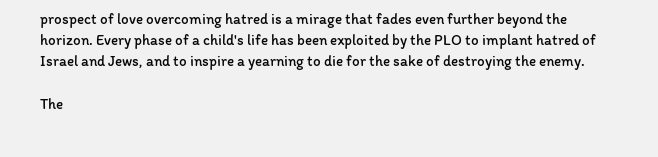prospect of love overcoming hatred is a mirage that fades even further beyond the horizon. Every phase of a child's life has been exploited by the PLO to implant hatred of Israel and Jews, and to inspire a yearning to die for the sake of destroying the enemy.

The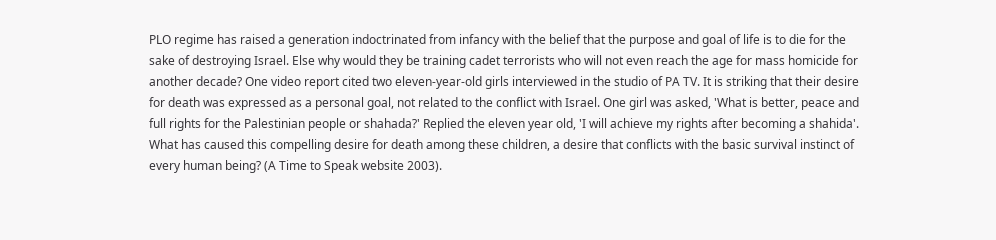PLO regime has raised a generation indoctrinated from infancy with the belief that the purpose and goal of life is to die for the sake of destroying Israel. Else why would they be training cadet terrorists who will not even reach the age for mass homicide for another decade? One video report cited two eleven-year-old girls interviewed in the studio of PA TV. It is striking that their desire for death was expressed as a personal goal, not related to the conflict with Israel. One girl was asked, 'What is better, peace and full rights for the Palestinian people or shahada?' Replied the eleven year old, 'I will achieve my rights after becoming a shahida'. What has caused this compelling desire for death among these children, a desire that conflicts with the basic survival instinct of every human being? (A Time to Speak website 2003).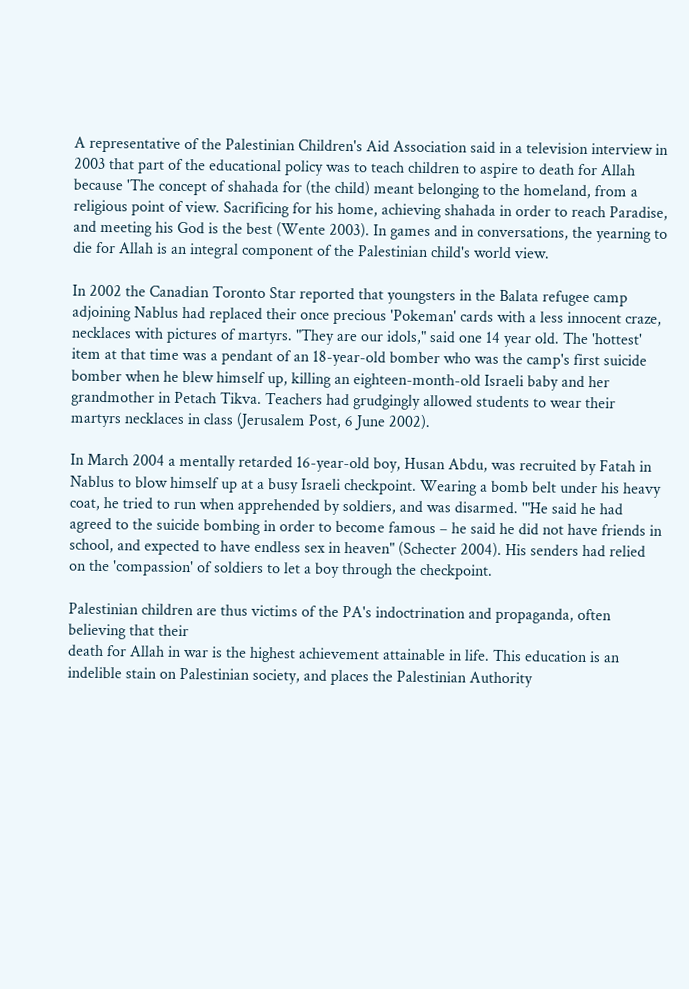A representative of the Palestinian Children's Aid Association said in a television interview in 2003 that part of the educational policy was to teach children to aspire to death for Allah because 'The concept of shahada for (the child) meant belonging to the homeland, from a religious point of view. Sacrificing for his home, achieving shahada in order to reach Paradise, and meeting his God is the best (Wente 2003). In games and in conversations, the yearning to die for Allah is an integral component of the Palestinian child's world view.

In 2002 the Canadian Toronto Star reported that youngsters in the Balata refugee camp adjoining Nablus had replaced their once precious 'Pokeman' cards with a less innocent craze, necklaces with pictures of martyrs. "They are our idols," said one 14 year old. The 'hottest' item at that time was a pendant of an 18-year-old bomber who was the camp's first suicide bomber when he blew himself up, killing an eighteen-month-old Israeli baby and her grandmother in Petach Tikva. Teachers had grudgingly allowed students to wear their martyrs necklaces in class (Jerusalem Post, 6 June 2002).

In March 2004 a mentally retarded 16-year-old boy, Husan Abdu, was recruited by Fatah in Nablus to blow himself up at a busy Israeli checkpoint. Wearing a bomb belt under his heavy coat, he tried to run when apprehended by soldiers, and was disarmed. '"He said he had agreed to the suicide bombing in order to become famous – he said he did not have friends in school, and expected to have endless sex in heaven" (Schecter 2004). His senders had relied on the 'compassion' of soldiers to let a boy through the checkpoint.

Palestinian children are thus victims of the PA's indoctrination and propaganda, often believing that their
death for Allah in war is the highest achievement attainable in life. This education is an indelible stain on Palestinian society, and places the Palestinian Authority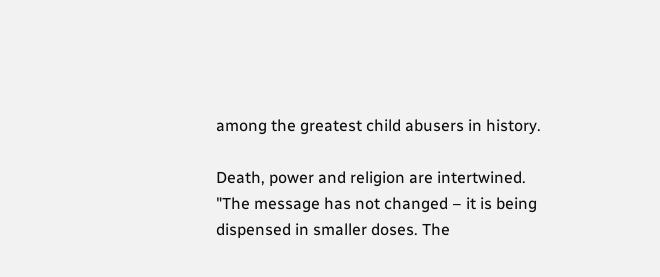among the greatest child abusers in history.

Death, power and religion are intertwined. "The message has not changed – it is being dispensed in smaller doses. The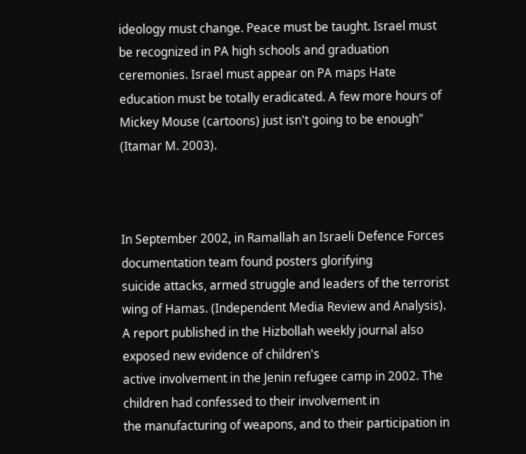ideology must change. Peace must be taught. Israel must be recognized in PA high schools and graduation ceremonies. Israel must appear on PA maps Hate education must be totally eradicated. A few more hours of Mickey Mouse (cartoons) just isn't going to be enough" (Itamar M. 2003).



In September 2002, in Ramallah an Israeli Defence Forces documentation team found posters glorifying
suicide attacks, armed struggle and leaders of the terrorist wing of Hamas. (Independent Media Review and Analysis). A report published in the Hizbollah weekly journal also exposed new evidence of children's
active involvement in the Jenin refugee camp in 2002. The children had confessed to their involvement in
the manufacturing of weapons, and to their participation in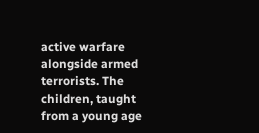active warfare alongside armed terrorists. The children, taught from a young age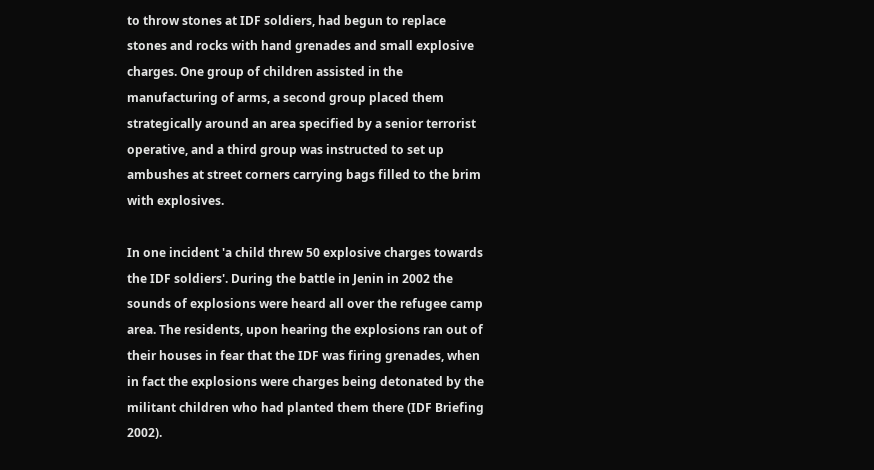to throw stones at IDF soldiers, had begun to replace stones and rocks with hand grenades and small explosive charges. One group of children assisted in the manufacturing of arms, a second group placed them strategically around an area specified by a senior terrorist operative, and a third group was instructed to set up ambushes at street corners carrying bags filled to the brim with explosives.

In one incident 'a child threw 50 explosive charges towards the IDF soldiers'. During the battle in Jenin in 2002 the sounds of explosions were heard all over the refugee camp area. The residents, upon hearing the explosions ran out of their houses in fear that the IDF was firing grenades, when in fact the explosions were charges being detonated by the militant children who had planted them there (IDF Briefing 2002).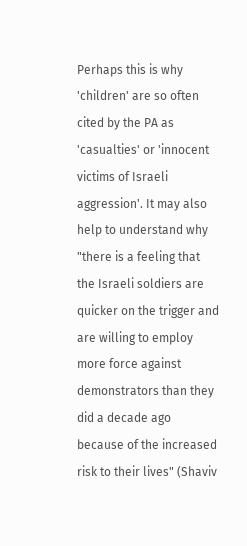Perhaps this is why 'children' are so often cited by the PA as 'casualties' or 'innocent victims of Israeli
aggression'. It may also help to understand why "there is a feeling that the Israeli soldiers are quicker on the trigger and are willing to employ more force against demonstrators than they did a decade ago because of the increased risk to their lives" (Shaviv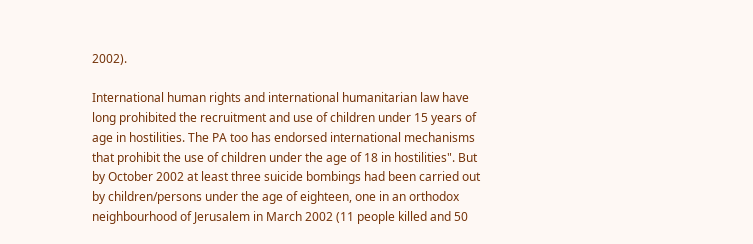2002).

International human rights and international humanitarian law have long prohibited the recruitment and use of children under 15 years of age in hostilities. The PA too has endorsed international mechanisms that prohibit the use of children under the age of 18 in hostilities". But by October 2002 at least three suicide bombings had been carried out by children/persons under the age of eighteen, one in an orthodox
neighbourhood of Jerusalem in March 2002 (11 people killed and 50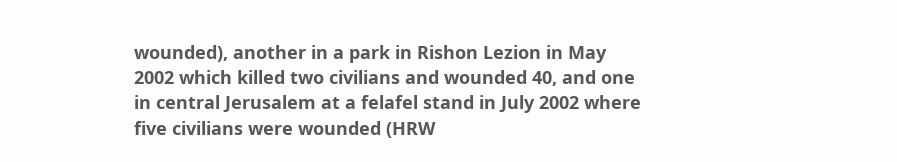wounded), another in a park in Rishon Lezion in May 2002 which killed two civilians and wounded 40, and one in central Jerusalem at a felafel stand in July 2002 where five civilians were wounded (HRW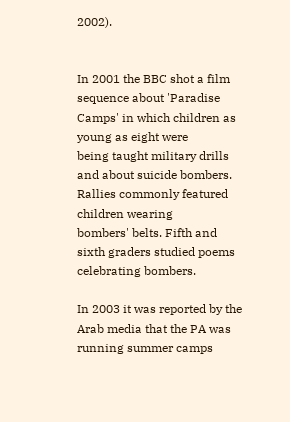2002).


In 2001 the BBC shot a film sequence about 'Paradise Camps' in which children as young as eight were
being taught military drills and about suicide bombers. Rallies commonly featured children wearing
bombers' belts. Fifth and sixth graders studied poems celebrating bombers.

In 2003 it was reported by the Arab media that the PA was running summer camps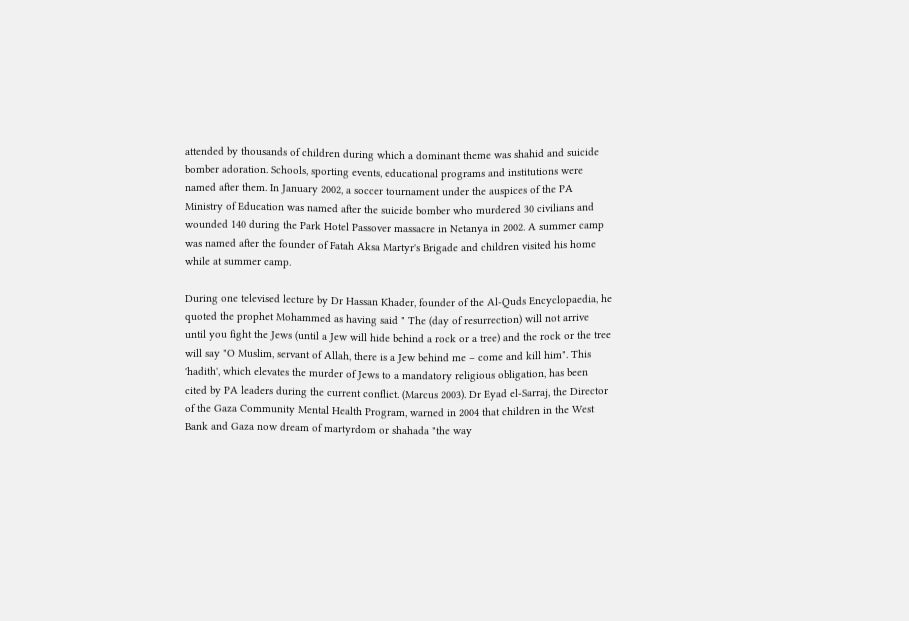attended by thousands of children during which a dominant theme was shahid and suicide bomber adoration. Schools, sporting events, educational programs and institutions were named after them. In January 2002, a soccer tournament under the auspices of the PA Ministry of Education was named after the suicide bomber who murdered 30 civilians and wounded 140 during the Park Hotel Passover massacre in Netanya in 2002. A summer camp was named after the founder of Fatah Aksa Martyr's Brigade and children visited his home while at summer camp.

During one televised lecture by Dr Hassan Khader, founder of the Al-Quds Encyclopaedia, he quoted the prophet Mohammed as having said " The (day of resurrection) will not arrive until you fight the Jews (until a Jew will hide behind a rock or a tree) and the rock or the tree will say "O Muslim, servant of Allah, there is a Jew behind me – come and kill him". This 'hadith', which elevates the murder of Jews to a mandatory religious obligation, has been cited by PA leaders during the current conflict. (Marcus 2003). Dr Eyad el-Sarraj, the Director of the Gaza Community Mental Health Program, warned in 2004 that children in the West Bank and Gaza now dream of martyrdom or shahada "the way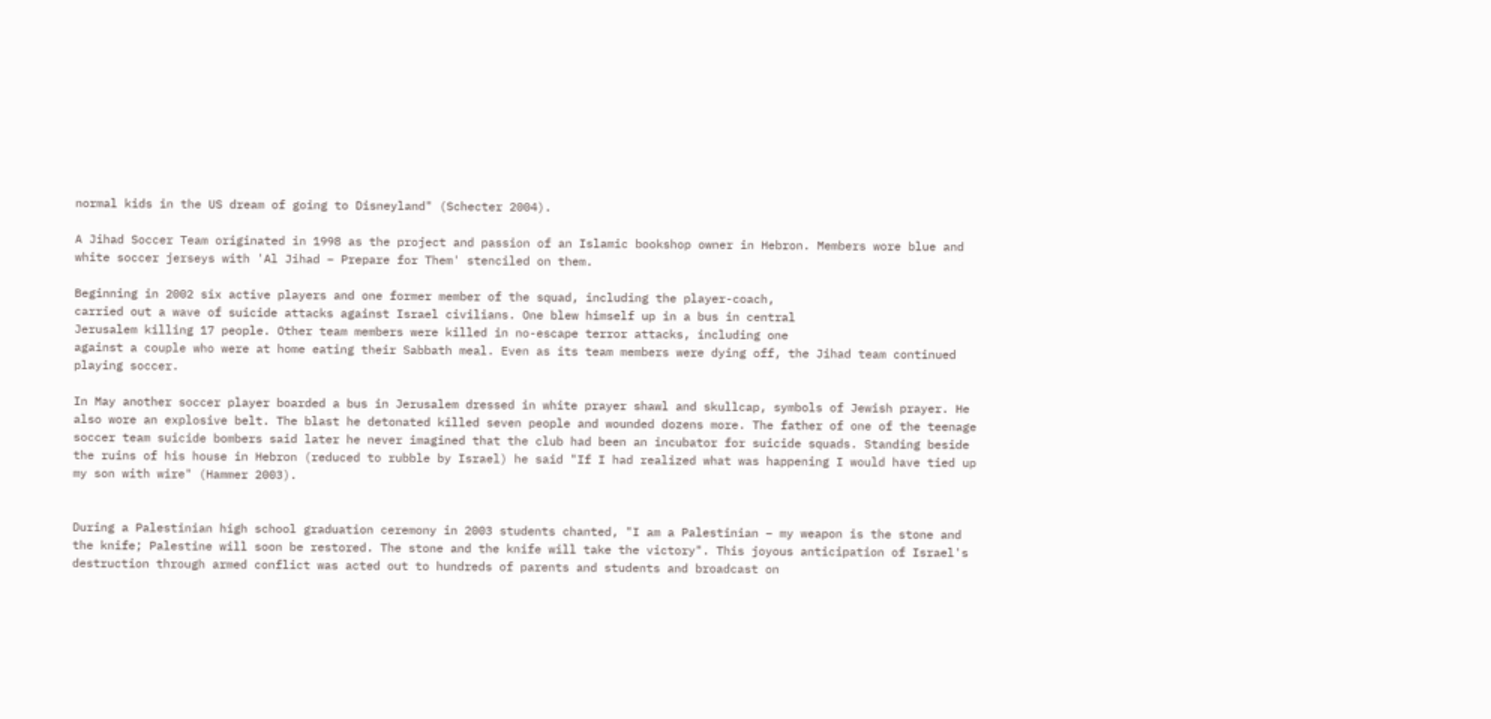normal kids in the US dream of going to Disneyland" (Schecter 2004).

A Jihad Soccer Team originated in 1998 as the project and passion of an Islamic bookshop owner in Hebron. Members wore blue and white soccer jerseys with 'Al Jihad – Prepare for Them' stenciled on them.

Beginning in 2002 six active players and one former member of the squad, including the player-coach,
carried out a wave of suicide attacks against Israel civilians. One blew himself up in a bus in central
Jerusalem killing 17 people. Other team members were killed in no-escape terror attacks, including one
against a couple who were at home eating their Sabbath meal. Even as its team members were dying off, the Jihad team continued playing soccer.

In May another soccer player boarded a bus in Jerusalem dressed in white prayer shawl and skullcap, symbols of Jewish prayer. He also wore an explosive belt. The blast he detonated killed seven people and wounded dozens more. The father of one of the teenage soccer team suicide bombers said later he never imagined that the club had been an incubator for suicide squads. Standing beside the ruins of his house in Hebron (reduced to rubble by Israel) he said "If I had realized what was happening I would have tied up my son with wire" (Hammer 2003).


During a Palestinian high school graduation ceremony in 2003 students chanted, "I am a Palestinian – my weapon is the stone and the knife; Palestine will soon be restored. The stone and the knife will take the victory". This joyous anticipation of Israel's destruction through armed conflict was acted out to hundreds of parents and students and broadcast on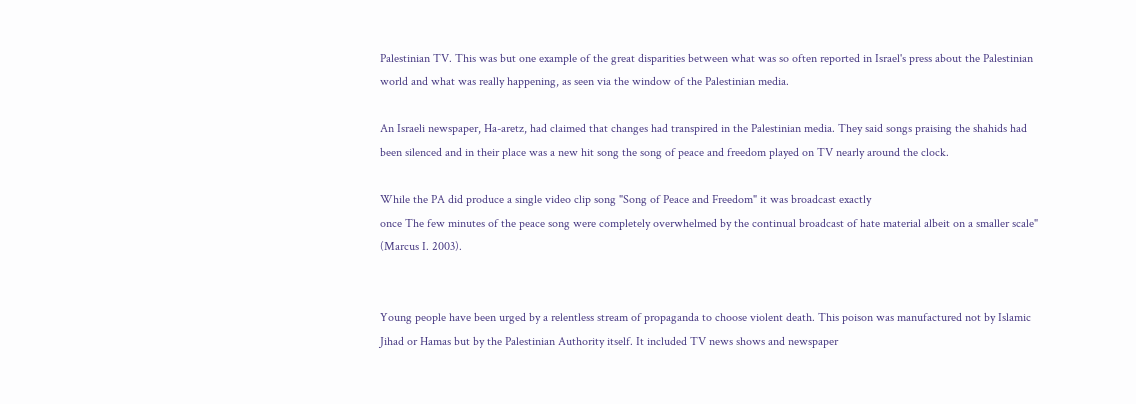Palestinian TV. This was but one example of the great disparities between what was so often reported in Israel's press about the Palestinian world and what was really happening, as seen via the window of the Palestinian media.

An Israeli newspaper, Ha-aretz, had claimed that changes had transpired in the Palestinian media. They said songs praising the shahids had been silenced and in their place was a new hit song the song of peace and freedom played on TV nearly around the clock.

While the PA did produce a single video clip song "Song of Peace and Freedom" it was broadcast exactly
once The few minutes of the peace song were completely overwhelmed by the continual broadcast of hate material albeit on a smaller scale" (Marcus I. 2003).


Young people have been urged by a relentless stream of propaganda to choose violent death. This poison was manufactured not by Islamic Jihad or Hamas but by the Palestinian Authority itself. It included TV news shows and newspaper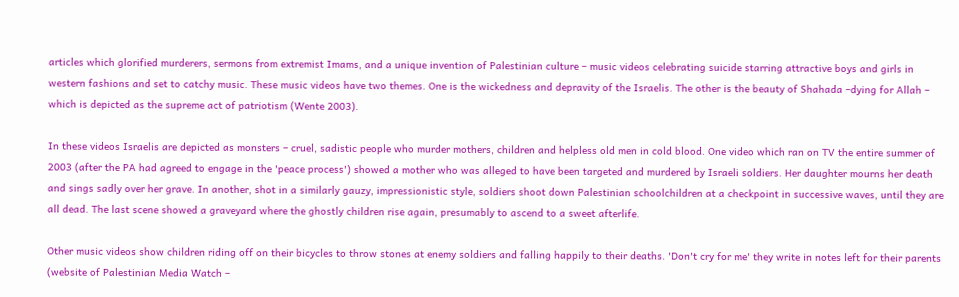articles which glorified murderers, sermons from extremist Imams, and a unique invention of Palestinian culture – music videos celebrating suicide starring attractive boys and girls in western fashions and set to catchy music. These music videos have two themes. One is the wickedness and depravity of the Israelis. The other is the beauty of Shahada –dying for Allah – which is depicted as the supreme act of patriotism (Wente 2003).

In these videos Israelis are depicted as monsters – cruel, sadistic people who murder mothers, children and helpless old men in cold blood. One video which ran on TV the entire summer of 2003 (after the PA had agreed to engage in the 'peace process') showed a mother who was alleged to have been targeted and murdered by Israeli soldiers. Her daughter mourns her death and sings sadly over her grave. In another, shot in a similarly gauzy, impressionistic style, soldiers shoot down Palestinian schoolchildren at a checkpoint in successive waves, until they are all dead. The last scene showed a graveyard where the ghostly children rise again, presumably to ascend to a sweet afterlife.

Other music videos show children riding off on their bicycles to throw stones at enemy soldiers and falling happily to their deaths. 'Don't cry for me' they write in notes left for their parents (website of Palestinian Media Watch –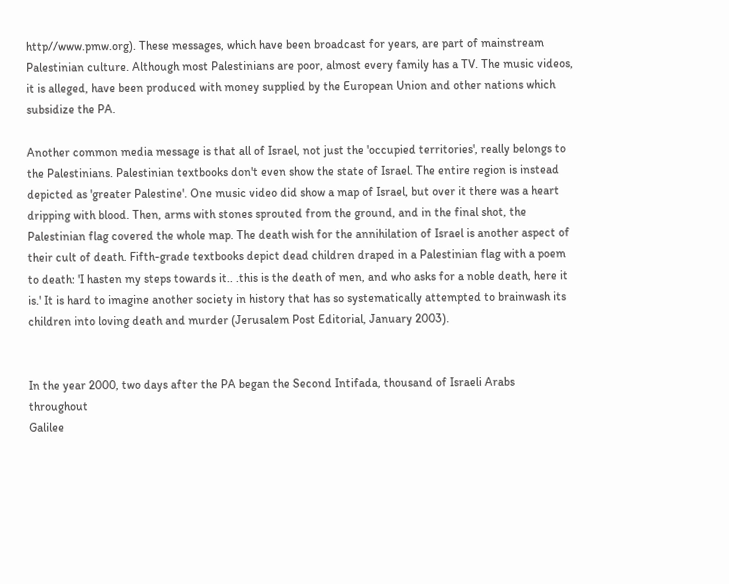http//www.pmw.org). These messages, which have been broadcast for years, are part of mainstream Palestinian culture. Although most Palestinians are poor, almost every family has a TV. The music videos, it is alleged, have been produced with money supplied by the European Union and other nations which subsidize the PA.

Another common media message is that all of Israel, not just the 'occupied territories', really belongs to the Palestinians. Palestinian textbooks don't even show the state of Israel. The entire region is instead depicted as 'greater Palestine'. One music video did show a map of Israel, but over it there was a heart dripping with blood. Then, arms with stones sprouted from the ground, and in the final shot, the Palestinian flag covered the whole map. The death wish for the annihilation of Israel is another aspect of their cult of death. Fifth-grade textbooks depict dead children draped in a Palestinian flag with a poem to death: 'I hasten my steps towards it.. .this is the death of men, and who asks for a noble death, here it is.' It is hard to imagine another society in history that has so systematically attempted to brainwash its children into loving death and murder (Jerusalem Post Editorial, January 2003).


In the year 2000, two days after the PA began the Second Intifada, thousand of Israeli Arabs throughout
Galilee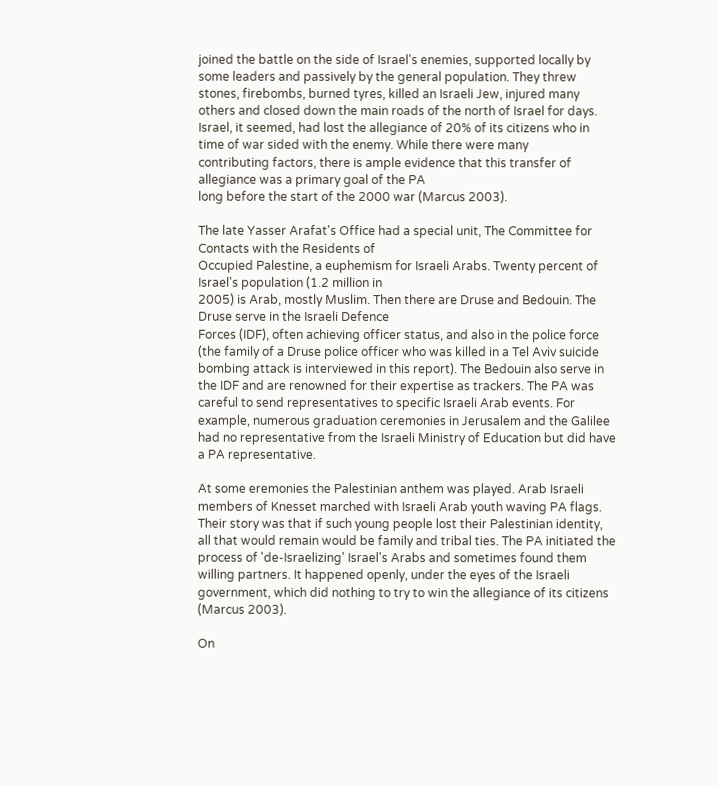joined the battle on the side of Israel's enemies, supported locally by some leaders and passively by the general population. They threw stones, firebombs, burned tyres, killed an Israeli Jew, injured many others and closed down the main roads of the north of Israel for days. Israel, it seemed, had lost the allegiance of 20% of its citizens who in time of war sided with the enemy. While there were many
contributing factors, there is ample evidence that this transfer of allegiance was a primary goal of the PA
long before the start of the 2000 war (Marcus 2003).

The late Yasser Arafat's Office had a special unit, The Committee for Contacts with the Residents of
Occupied Palestine, a euphemism for Israeli Arabs. Twenty percent of Israel's population (1.2 million in
2005) is Arab, mostly Muslim. Then there are Druse and Bedouin. The Druse serve in the Israeli Defence
Forces (IDF), often achieving officer status, and also in the police force (the family of a Druse police officer who was killed in a Tel Aviv suicide bombing attack is interviewed in this report). The Bedouin also serve in the IDF and are renowned for their expertise as trackers. The PA was careful to send representatives to specific Israeli Arab events. For example, numerous graduation ceremonies in Jerusalem and the Galilee had no representative from the Israeli Ministry of Education but did have a PA representative.

At some eremonies the Palestinian anthem was played. Arab Israeli members of Knesset marched with Israeli Arab youth waving PA flags. Their story was that if such young people lost their Palestinian identity, all that would remain would be family and tribal ties. The PA initiated the process of 'de-Israelizing' Israel's Arabs and sometimes found them willing partners. It happened openly, under the eyes of the Israeli government, which did nothing to try to win the allegiance of its citizens (Marcus 2003).

On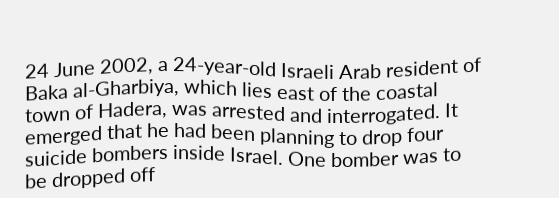24 June 2002, a 24-year-old Israeli Arab resident of Baka al-Gharbiya, which lies east of the coastal
town of Hadera, was arrested and interrogated. It emerged that he had been planning to drop four suicide bombers inside Israel. One bomber was to be dropped off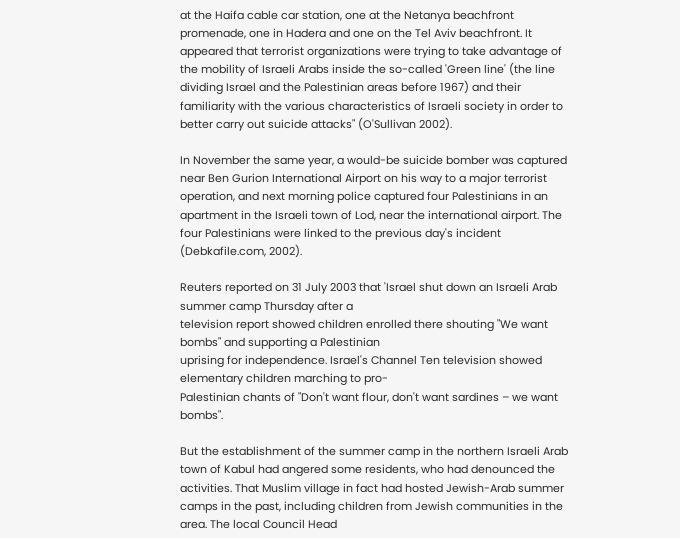at the Haifa cable car station, one at the Netanya beachfront promenade, one in Hadera and one on the Tel Aviv beachfront. It appeared that terrorist organizations were trying to take advantage of the mobility of Israeli Arabs inside the so-called 'Green line' (the line dividing Israel and the Palestinian areas before 1967) and their familiarity with the various characteristics of Israeli society in order to better carry out suicide attacks" (O'Sullivan 2002).

In November the same year, a would-be suicide bomber was captured near Ben Gurion International Airport on his way to a major terrorist operation, and next morning police captured four Palestinians in an apartment in the Israeli town of Lod, near the international airport. The four Palestinians were linked to the previous day's incident (Debkafile.com, 2002).

Reuters reported on 31 July 2003 that 'Israel shut down an Israeli Arab summer camp Thursday after a
television report showed children enrolled there shouting "We want bombs" and supporting a Palestinian
uprising for independence. Israel's Channel Ten television showed elementary children marching to pro-
Palestinian chants of "Don't want flour, don't want sardines – we want bombs".

But the establishment of the summer camp in the northern Israeli Arab town of Kabul had angered some residents, who had denounced the activities. That Muslim village in fact had hosted Jewish-Arab summer camps in the past, including children from Jewish communities in the area. The local Council Head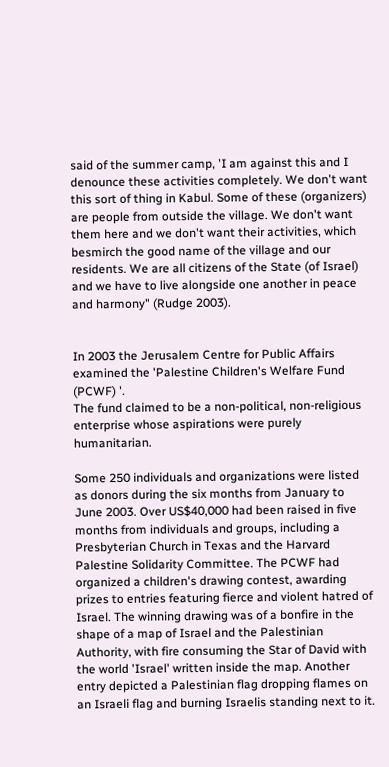said of the summer camp, 'I am against this and I denounce these activities completely. We don't want this sort of thing in Kabul. Some of these (organizers) are people from outside the village. We don't want them here and we don't want their activities, which besmirch the good name of the village and our residents. We are all citizens of the State (of Israel) and we have to live alongside one another in peace and harmony" (Rudge 2003).


In 2003 the Jerusalem Centre for Public Affairs examined the 'Palestine Children's Welfare Fund (PCWF) '.
The fund claimed to be a non-political, non-religious enterprise whose aspirations were purely humanitarian.

Some 250 individuals and organizations were listed as donors during the six months from January to June 2003. Over US$40,000 had been raised in five months from individuals and groups, including a Presbyterian Church in Texas and the Harvard Palestine Solidarity Committee. The PCWF had organized a children's drawing contest, awarding prizes to entries featuring fierce and violent hatred of Israel. The winning drawing was of a bonfire in the shape of a map of Israel and the Palestinian Authority, with fire consuming the Star of David with the world 'Israel' written inside the map. Another entry depicted a Palestinian flag dropping flames on an Israeli flag and burning Israelis standing next to it.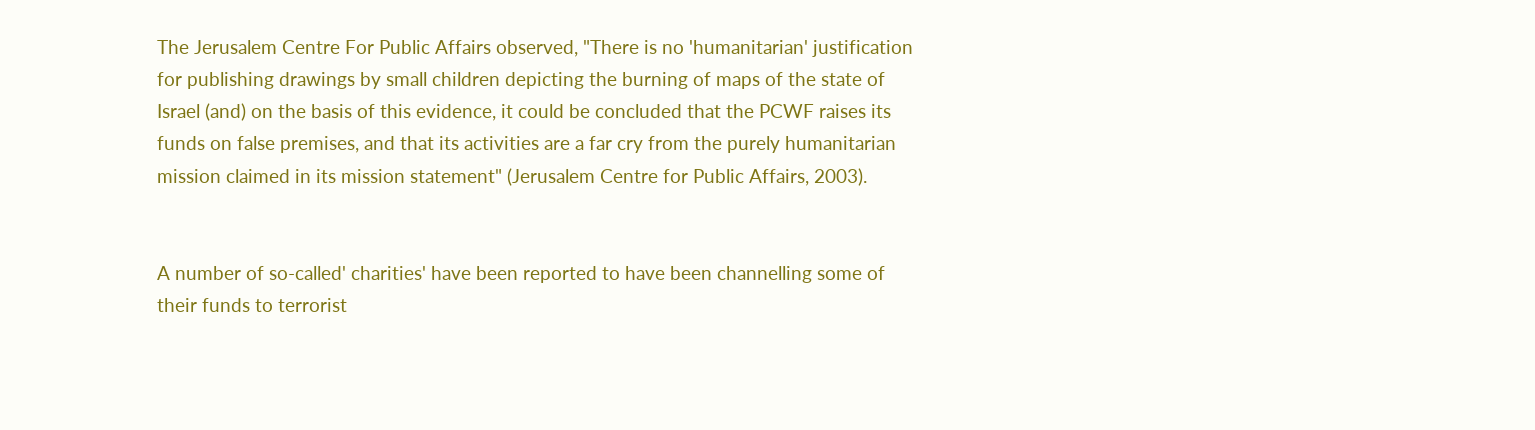The Jerusalem Centre For Public Affairs observed, "There is no 'humanitarian' justification for publishing drawings by small children depicting the burning of maps of the state of Israel (and) on the basis of this evidence, it could be concluded that the PCWF raises its funds on false premises, and that its activities are a far cry from the purely humanitarian mission claimed in its mission statement" (Jerusalem Centre for Public Affairs, 2003).


A number of so-called' charities' have been reported to have been channelling some of their funds to terrorist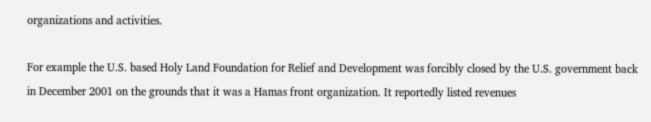organizations and activities.

For example the U.S. based Holy Land Foundation for Relief and Development was forcibly closed by the U.S. government back in December 2001 on the grounds that it was a Hamas front organization. It reportedly listed revenues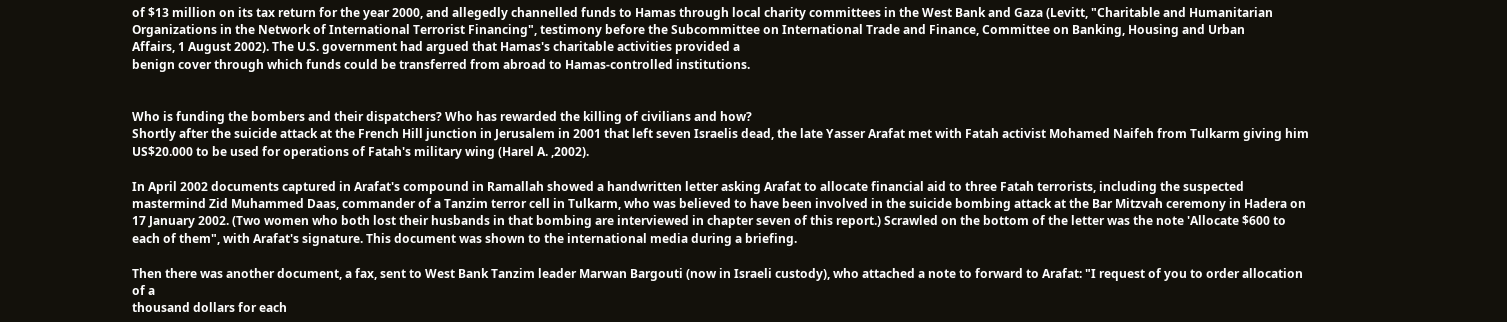of $13 million on its tax return for the year 2000, and allegedly channelled funds to Hamas through local charity committees in the West Bank and Gaza (Levitt, "Charitable and Humanitarian Organizations in the Network of International Terrorist Financing", testimony before the Subcommittee on International Trade and Finance, Committee on Banking, Housing and Urban
Affairs, 1 August 2002). The U.S. government had argued that Hamas's charitable activities provided a
benign cover through which funds could be transferred from abroad to Hamas-controlled institutions.


Who is funding the bombers and their dispatchers? Who has rewarded the killing of civilians and how?
Shortly after the suicide attack at the French Hill junction in Jerusalem in 2001 that left seven Israelis dead, the late Yasser Arafat met with Fatah activist Mohamed Naifeh from Tulkarm giving him US$20.000 to be used for operations of Fatah's military wing (Harel A. ,2002).

In April 2002 documents captured in Arafat's compound in Ramallah showed a handwritten letter asking Arafat to allocate financial aid to three Fatah terrorists, including the suspected mastermind Zid Muhammed Daas, commander of a Tanzim terror cell in Tulkarm, who was believed to have been involved in the suicide bombing attack at the Bar Mitzvah ceremony in Hadera on 17 January 2002. (Two women who both lost their husbands in that bombing are interviewed in chapter seven of this report.) Scrawled on the bottom of the letter was the note 'Allocate $600 to each of them", with Arafat's signature. This document was shown to the international media during a briefing.

Then there was another document, a fax, sent to West Bank Tanzim leader Marwan Bargouti (now in Israeli custody), who attached a note to forward to Arafat: "I request of you to order allocation of a
thousand dollars for each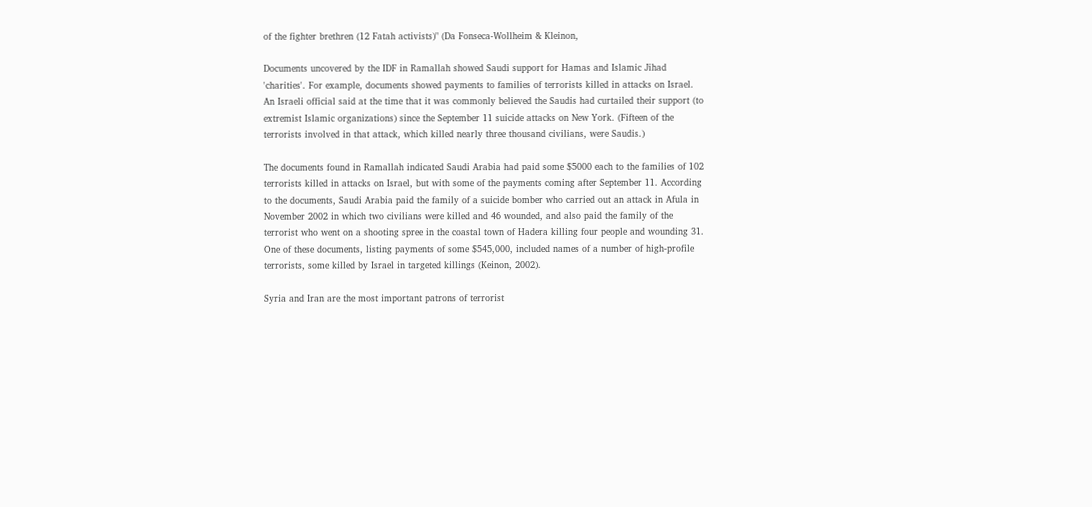of the fighter brethren (12 Fatah activists)" (Da Fonseca-Wollheim & Kleinon,

Documents uncovered by the IDF in Ramallah showed Saudi support for Hamas and Islamic Jihad
'charities'. For example, documents showed payments to families of terrorists killed in attacks on Israel. An Israeli official said at the time that it was commonly believed the Saudis had curtailed their support (to extremist Islamic organizations) since the September 11 suicide attacks on New York. (Fifteen of the
terrorists involved in that attack, which killed nearly three thousand civilians, were Saudis.)

The documents found in Ramallah indicated Saudi Arabia had paid some $5000 each to the families of 102 terrorists killed in attacks on Israel, but with some of the payments coming after September 11. According to the documents, Saudi Arabia paid the family of a suicide bomber who carried out an attack in Afula in November 2002 in which two civilians were killed and 46 wounded, and also paid the family of the terrorist who went on a shooting spree in the coastal town of Hadera killing four people and wounding 31. One of these documents, listing payments of some $545,000, included names of a number of high-profile terrorists, some killed by Israel in targeted killings (Keinon, 2002).

Syria and Iran are the most important patrons of terrorist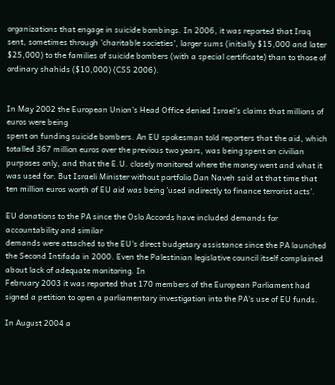organizations that engage in suicide bombings. In 2006, it was reported that Iraq sent, sometimes through 'charitable societies', larger sums (initially $15,000 and later $25,000) to the families of suicide bombers (with a special certificate) than to those of ordinary shahids ($10,000) (CSS 2006).


In May 2002 the European Union's Head Office denied Israel's claims that millions of euros were being
spent on funding suicide bombers. An EU spokesman told reporters that the aid, which totalled 367 million euros over the previous two years, was being spent on civilian purposes only, and that the E.U. closely monitored where the money went and what it was used for. But Israeli Minister without portfolio Dan Naveh said at that time that ten million euros worth of EU aid was being 'used indirectly to finance terrorist acts'.

EU donations to the PA since the Oslo Accords have included demands for accountability and similar
demands were attached to the EU's direct budgetary assistance since the PA launched the Second Intifada in 2000. Even the Palestinian legislative council itself complained about lack of adequate monitoring. In
February 2003 it was reported that 170 members of the European Parliament had signed a petition to open a parliamentary investigation into the PA's use of EU funds.

In August 2004 a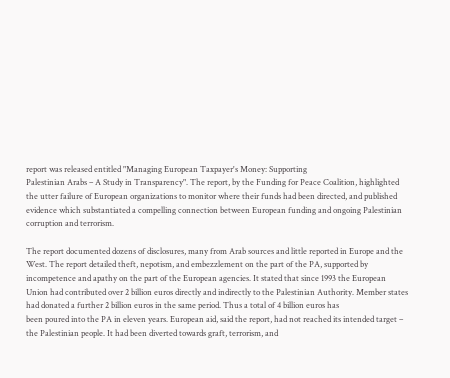report was released entitled "Managing European Taxpayer's Money: Supporting
Palestinian Arabs – A Study in Transparency". The report, by the Funding for Peace Coalition, highlighted
the utter failure of European organizations to monitor where their funds had been directed, and published evidence which substantiated a compelling connection between European funding and ongoing Palestinian corruption and terrorism.

The report documented dozens of disclosures, many from Arab sources and little reported in Europe and the West. The report detailed theft, nepotism, and embezzlement on the part of the PA, supported by incompetence and apathy on the part of the European agencies. It stated that since 1993 the European Union had contributed over 2 billion euros directly and indirectly to the Palestinian Authority. Member states had donated a further 2 billion euros in the same period. Thus a total of 4 billion euros has
been poured into the PA in eleven years. European aid, said the report, had not reached its intended target – the Palestinian people. It had been diverted towards graft, terrorism, and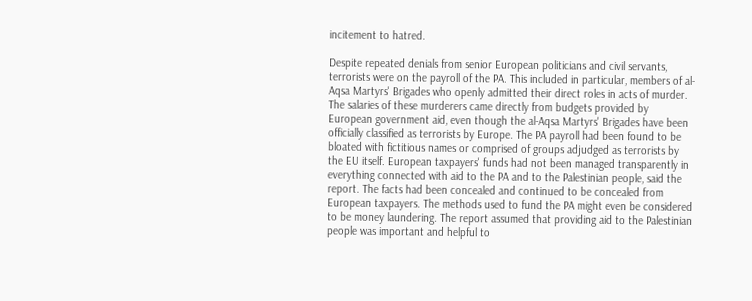incitement to hatred.

Despite repeated denials from senior European politicians and civil servants, terrorists were on the payroll of the PA. This included in particular, members of al-Aqsa Martyrs' Brigades who openly admitted their direct roles in acts of murder. The salaries of these murderers came directly from budgets provided by European government aid, even though the al-Aqsa Martyrs' Brigades have been officially classified as terrorists by Europe. The PA payroll had been found to be bloated with fictitious names or comprised of groups adjudged as terrorists by the EU itself. European taxpayers' funds had not been managed transparently in everything connected with aid to the PA and to the Palestinian people, said the report. The facts had been concealed and continued to be concealed from European taxpayers. The methods used to fund the PA might even be considered to be money laundering. The report assumed that providing aid to the Palestinian people was important and helpful to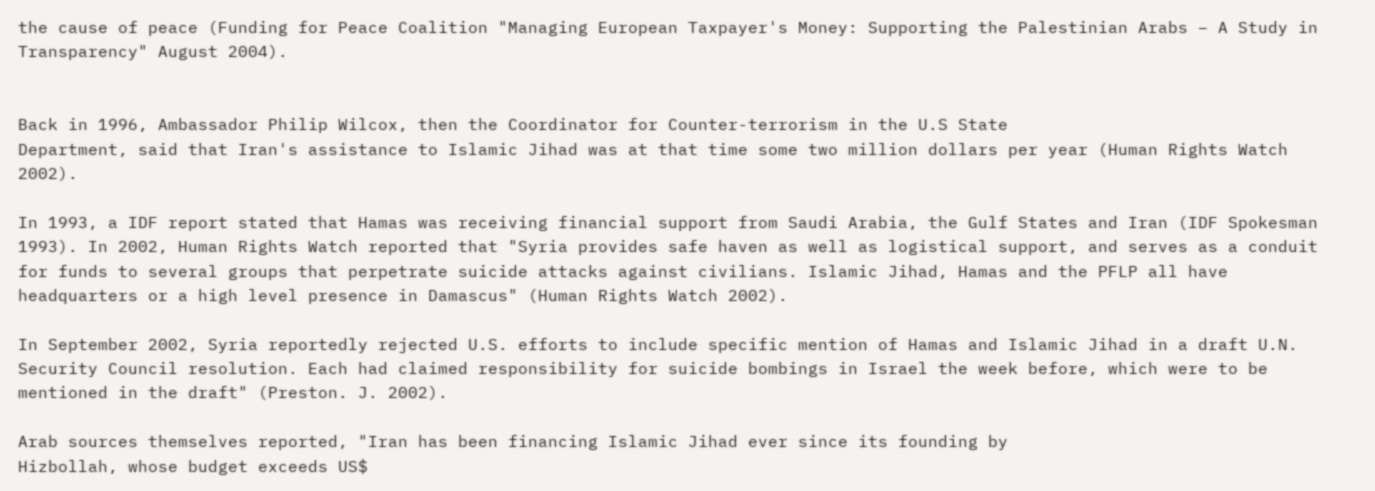the cause of peace (Funding for Peace Coalition "Managing European Taxpayer's Money: Supporting the Palestinian Arabs – A Study in Transparency" August 2004).


Back in 1996, Ambassador Philip Wilcox, then the Coordinator for Counter-terrorism in the U.S State
Department, said that Iran's assistance to Islamic Jihad was at that time some two million dollars per year (Human Rights Watch 2002).

In 1993, a IDF report stated that Hamas was receiving financial support from Saudi Arabia, the Gulf States and Iran (IDF Spokesman 1993). In 2002, Human Rights Watch reported that "Syria provides safe haven as well as logistical support, and serves as a conduit for funds to several groups that perpetrate suicide attacks against civilians. Islamic Jihad, Hamas and the PFLP all have headquarters or a high level presence in Damascus" (Human Rights Watch 2002).

In September 2002, Syria reportedly rejected U.S. efforts to include specific mention of Hamas and Islamic Jihad in a draft U.N. Security Council resolution. Each had claimed responsibility for suicide bombings in Israel the week before, which were to be mentioned in the draft" (Preston. J. 2002).

Arab sources themselves reported, "Iran has been financing Islamic Jihad ever since its founding by
Hizbollah, whose budget exceeds US$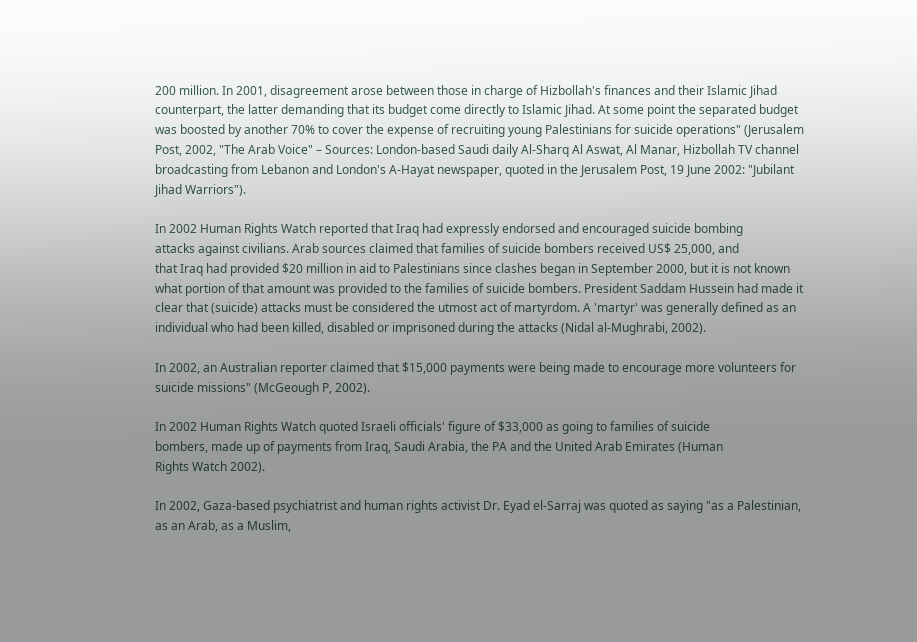200 million. In 2001, disagreement arose between those in charge of Hizbollah's finances and their Islamic Jihad counterpart, the latter demanding that its budget come directly to Islamic Jihad. At some point the separated budget was boosted by another 70% to cover the expense of recruiting young Palestinians for suicide operations" (Jerusalem Post, 2002, "The Arab Voice" – Sources: London-based Saudi daily Al-Sharq Al Aswat, Al Manar, Hizbollah TV channel broadcasting from Lebanon and London's A-Hayat newspaper, quoted in the Jerusalem Post, 19 June 2002: "Jubilant Jihad Warriors").

In 2002 Human Rights Watch reported that Iraq had expressly endorsed and encouraged suicide bombing
attacks against civilians. Arab sources claimed that families of suicide bombers received US$ 25,000, and
that Iraq had provided $20 million in aid to Palestinians since clashes began in September 2000, but it is not known what portion of that amount was provided to the families of suicide bombers. President Saddam Hussein had made it clear that (suicide) attacks must be considered the utmost act of martyrdom. A 'martyr' was generally defined as an individual who had been killed, disabled or imprisoned during the attacks (Nidal al-Mughrabi, 2002).

In 2002, an Australian reporter claimed that $15,000 payments were being made to encourage more volunteers for suicide missions" (McGeough P, 2002).

In 2002 Human Rights Watch quoted Israeli officials' figure of $33,000 as going to families of suicide
bombers, made up of payments from Iraq, Saudi Arabia, the PA and the United Arab Emirates (Human
Rights Watch 2002).

In 2002, Gaza-based psychiatrist and human rights activist Dr. Eyad el-Sarraj was quoted as saying "as a Palestinian, as an Arab, as a Muslim,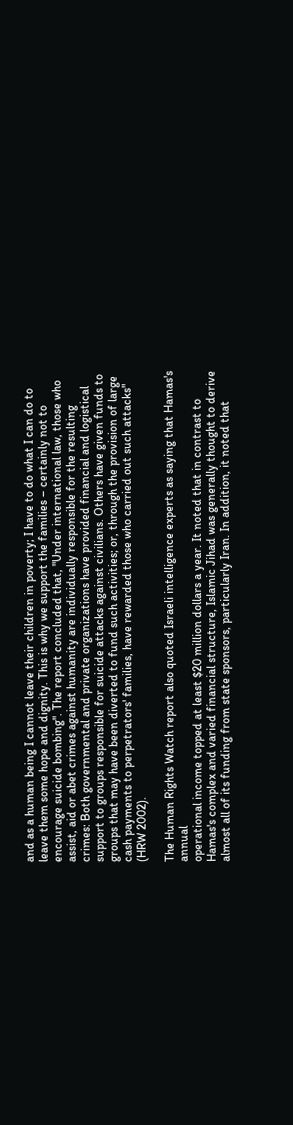and as a human being I cannot leave their children in poverty; I have to do what I can do to leave them some hope and dignity. This is why we support the families – certainly not to encourage suicide bombing". The report concluded that, "Under international law, those who assist, aid or abet crimes against humanity are individually responsible for the resulting crimes: Both governmental and private organizations have provided financial and logistical support to groups responsible for suicide attacks against civilians. Others have given funds to groups that may have been diverted to fund such activities; or, through the provision of large cash payments to perpetrators' families, have rewarded those who carried out such attacks" (HRW 2002).

The Human Rights Watch report also quoted Israeli intelligence experts as saying that Hamas's annual
operational income topped at least $20 million dollars a year. It noted that in contrast to Hamas's complex and varied financial structure, Islamic Jihad was generally thought to derive almost all of its funding from state sponsors, particularly Iran. In addition, it noted that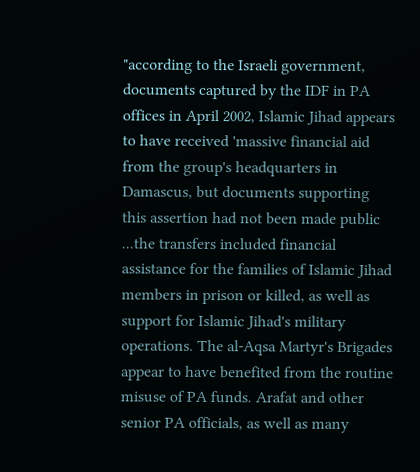"according to the Israeli government, documents captured by the IDF in PA offices in April 2002, Islamic Jihad appears to have received 'massive financial aid from the group's headquarters in Damascus, but documents supporting this assertion had not been made public ...the transfers included financial assistance for the families of Islamic Jihad members in prison or killed, as well as support for Islamic Jihad's military operations. The al-Aqsa Martyr's Brigades appear to have benefited from the routine misuse of PA funds. Arafat and other senior PA officials, as well as many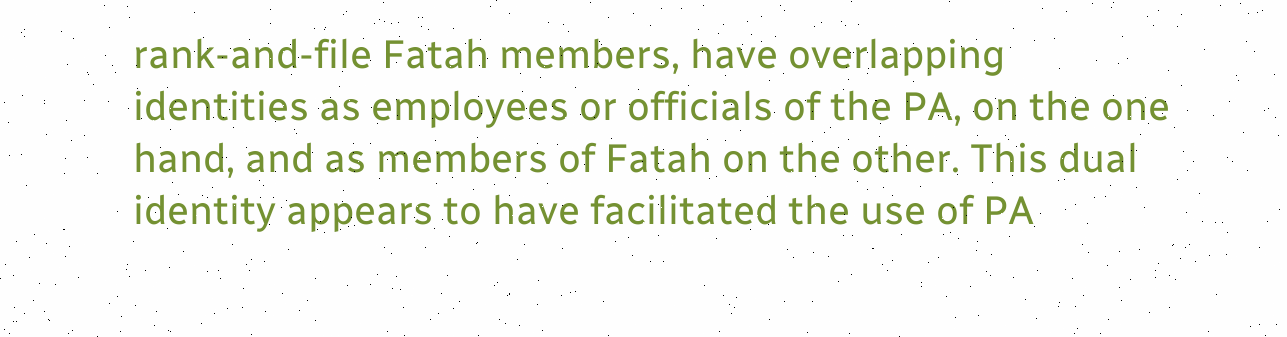rank-and-file Fatah members, have overlapping identities as employees or officials of the PA, on the one hand, and as members of Fatah on the other. This dual identity appears to have facilitated the use of PA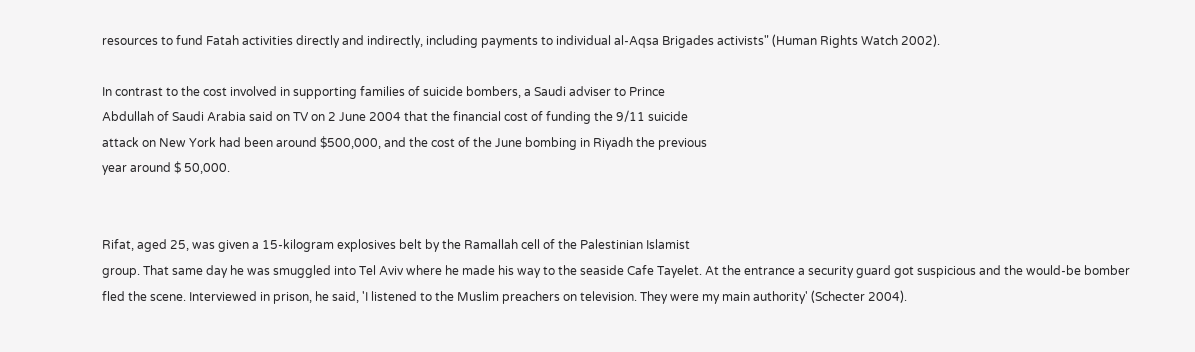resources to fund Fatah activities directly and indirectly, including payments to individual al-Aqsa Brigades activists" (Human Rights Watch 2002).

In contrast to the cost involved in supporting families of suicide bombers, a Saudi adviser to Prince
Abdullah of Saudi Arabia said on TV on 2 June 2004 that the financial cost of funding the 9/11 suicide
attack on New York had been around $500,000, and the cost of the June bombing in Riyadh the previous
year around $ 50,000.


Rifat, aged 25, was given a 15-kilogram explosives belt by the Ramallah cell of the Palestinian Islamist
group. That same day he was smuggled into Tel Aviv where he made his way to the seaside Cafe Tayelet. At the entrance a security guard got suspicious and the would-be bomber fled the scene. Interviewed in prison, he said, 'I listened to the Muslim preachers on television. They were my main authority' (Schecter 2004).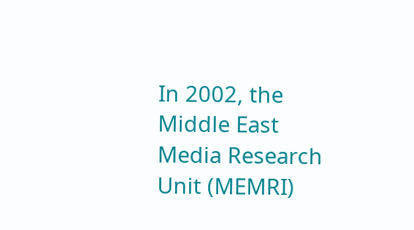In 2002, the Middle East Media Research Unit (MEMRI)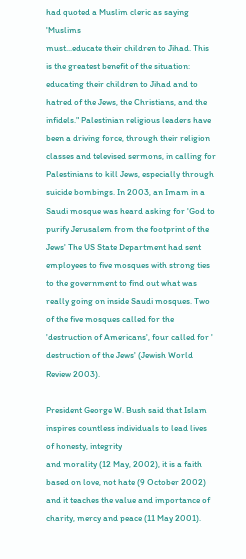had quoted a Muslim cleric as saying 'Muslims
must...educate their children to Jihad. This is the greatest benefit of the situation: educating their children to Jihad and to hatred of the Jews, the Christians, and the infidels." Palestinian religious leaders have been a driving force, through their religion classes and televised sermons, in calling for Palestinians to kill Jews, especially through suicide bombings. In 2003, an Imam in a Saudi mosque was heard asking for 'God to purify Jerusalem from the footprint of the Jews' The US State Department had sent employees to five mosques with strong ties to the government to find out what was really going on inside Saudi mosques. Two of the five mosques called for the 'destruction of Americans', four called for ' destruction of the Jews' (Jewish World Review 2003).

President George W. Bush said that Islam inspires countless individuals to lead lives of honesty, integrity
and morality (12 May, 2002), it is a faith based on love, not hate (9 October 2002) and it teaches the value and importance of charity, mercy and peace (11 May 2001).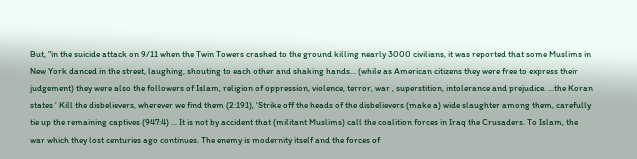But, "in the suicide attack on 9/11 when the Twin Towers crashed to the ground killing nearly 3000 civilians, it was reported that some Muslims in New York danced in the street, laughing, shouting to each other and shaking hands... (while as American citizens they were free to express their judgement) they were also the followers of Islam, religion of oppression, violence, terror, war , superstition, intolerance and prejudice. ...the Koran states ' Kill the disbelievers, wherever we find them (2:191), 'Strike off the heads of the disbelievers (make a) wide slaughter among them, carefully tie up the remaining captives (947:4) ... It is not by accident that (militant Muslims) call the coalition forces in Iraq the Crusaders. To Islam, the war which they lost centuries ago continues. The enemy is modernity itself and the forces of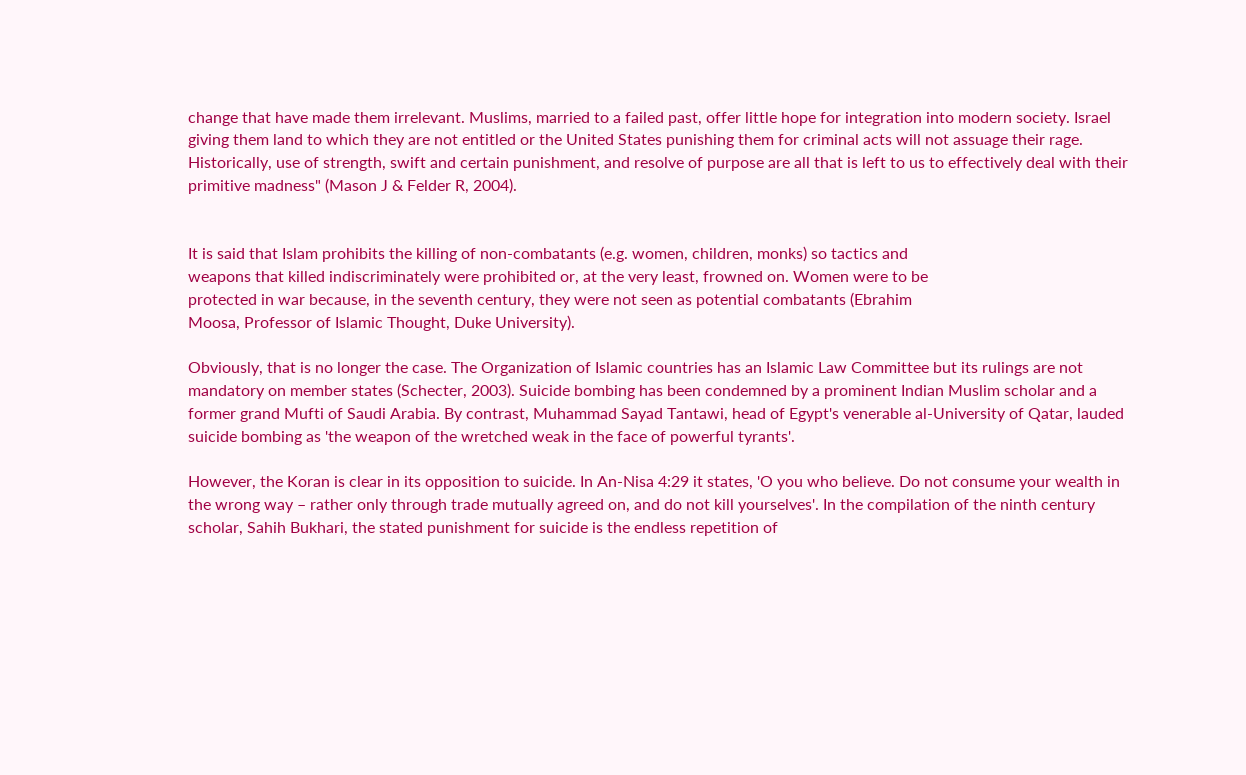change that have made them irrelevant. Muslims, married to a failed past, offer little hope for integration into modern society. Israel giving them land to which they are not entitled or the United States punishing them for criminal acts will not assuage their rage. Historically, use of strength, swift and certain punishment, and resolve of purpose are all that is left to us to effectively deal with their primitive madness" (Mason J & Felder R, 2004).


It is said that Islam prohibits the killing of non-combatants (e.g. women, children, monks) so tactics and
weapons that killed indiscriminately were prohibited or, at the very least, frowned on. Women were to be
protected in war because, in the seventh century, they were not seen as potential combatants (Ebrahim
Moosa, Professor of Islamic Thought, Duke University).

Obviously, that is no longer the case. The Organization of Islamic countries has an Islamic Law Committee but its rulings are not mandatory on member states (Schecter, 2003). Suicide bombing has been condemned by a prominent Indian Muslim scholar and a former grand Mufti of Saudi Arabia. By contrast, Muhammad Sayad Tantawi, head of Egypt's venerable al-University of Qatar, lauded suicide bombing as 'the weapon of the wretched weak in the face of powerful tyrants'.

However, the Koran is clear in its opposition to suicide. In An-Nisa 4:29 it states, 'O you who believe. Do not consume your wealth in the wrong way – rather only through trade mutually agreed on, and do not kill yourselves'. In the compilation of the ninth century scholar, Sahih Bukhari, the stated punishment for suicide is the endless repetition of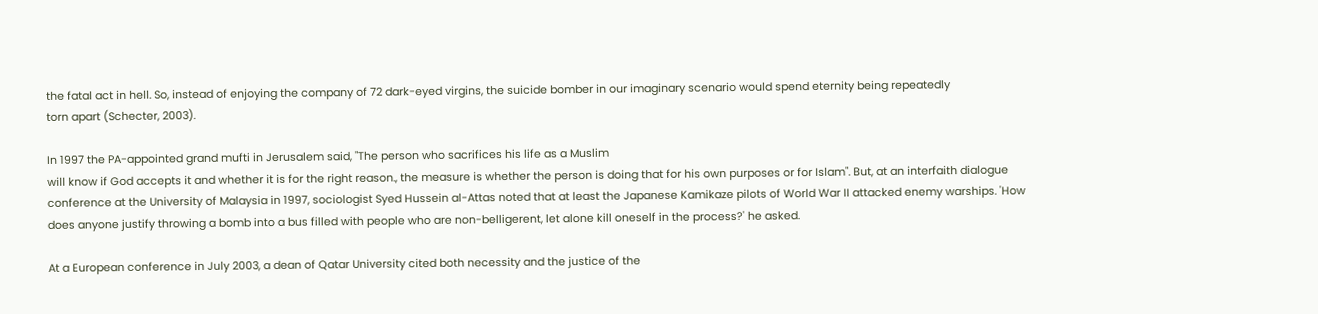the fatal act in hell. So, instead of enjoying the company of 72 dark-eyed virgins, the suicide bomber in our imaginary scenario would spend eternity being repeatedly
torn apart (Schecter, 2003).

In 1997 the PA-appointed grand mufti in Jerusalem said, "The person who sacrifices his life as a Muslim
will know if God accepts it and whether it is for the right reason., the measure is whether the person is doing that for his own purposes or for Islam". But, at an interfaith dialogue conference at the University of Malaysia in 1997, sociologist Syed Hussein al-Attas noted that at least the Japanese Kamikaze pilots of World War II attacked enemy warships. 'How does anyone justify throwing a bomb into a bus filled with people who are non-belligerent, let alone kill oneself in the process?' he asked.

At a European conference in July 2003, a dean of Qatar University cited both necessity and the justice of the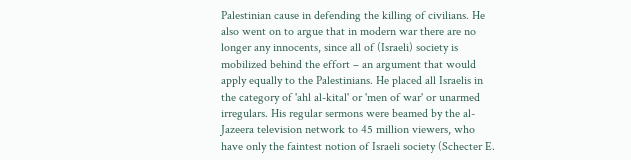Palestinian cause in defending the killing of civilians. He also went on to argue that in modern war there are no longer any innocents, since all of (Israeli) society is mobilized behind the effort – an argument that would apply equally to the Palestinians. He placed all Israelis in the category of 'ahl al-kital' or 'men of war' or unarmed irregulars. His regular sermons were beamed by the al-Jazeera television network to 45 million viewers, who have only the faintest notion of Israeli society (Schecter E.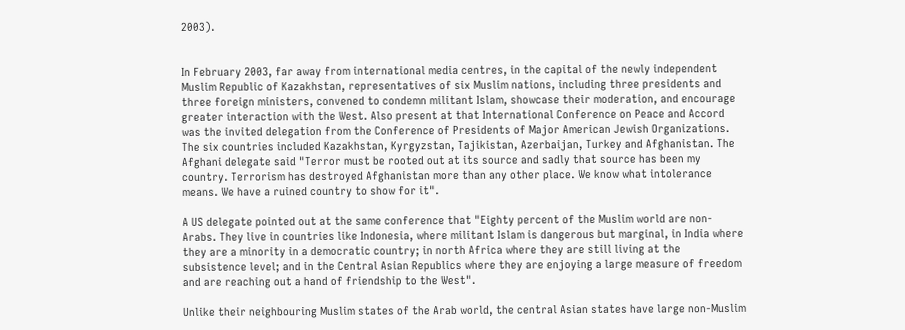2003).


In February 2003, far away from international media centres, in the capital of the newly independent Muslim Republic of Kazakhstan, representatives of six Muslim nations, including three presidents and three foreign ministers, convened to condemn militant Islam, showcase their moderation, and encourage greater interaction with the West. Also present at that International Conference on Peace and Accord was the invited delegation from the Conference of Presidents of Major American Jewish Organizations. The six countries included Kazakhstan, Kyrgyzstan, Tajikistan, Azerbaijan, Turkey and Afghanistan. The Afghani delegate said "Terror must be rooted out at its source and sadly that source has been my country. Terrorism has destroyed Afghanistan more than any other place. We know what intolerance means. We have a ruined country to show for it".

A US delegate pointed out at the same conference that "Eighty percent of the Muslim world are non-Arabs. They live in countries like Indonesia, where militant Islam is dangerous but marginal, in India where they are a minority in a democratic country; in north Africa where they are still living at the subsistence level; and in the Central Asian Republics where they are enjoying a large measure of freedom and are reaching out a hand of friendship to the West".

Unlike their neighbouring Muslim states of the Arab world, the central Asian states have large non-Muslim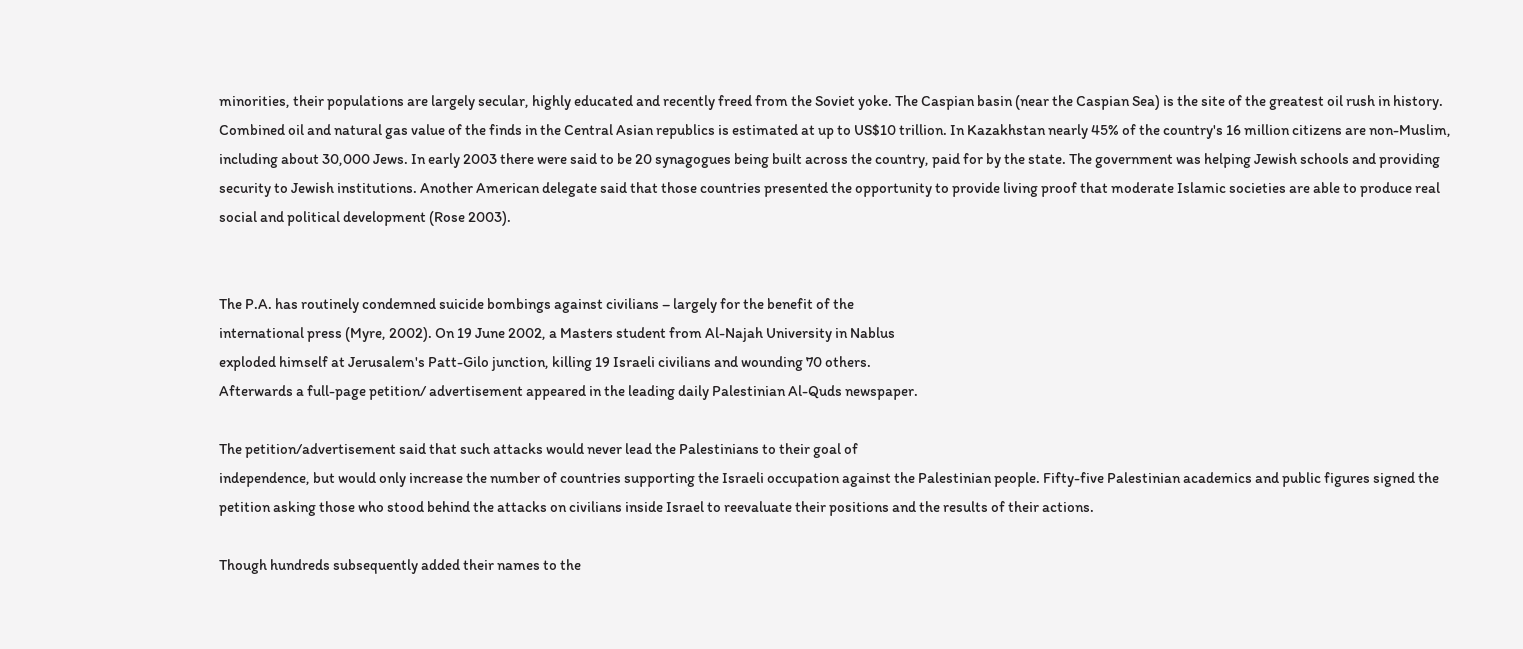minorities, their populations are largely secular, highly educated and recently freed from the Soviet yoke. The Caspian basin (near the Caspian Sea) is the site of the greatest oil rush in history. Combined oil and natural gas value of the finds in the Central Asian republics is estimated at up to US$10 trillion. In Kazakhstan nearly 45% of the country's 16 million citizens are non-Muslim, including about 30,000 Jews. In early 2003 there were said to be 20 synagogues being built across the country, paid for by the state. The government was helping Jewish schools and providing security to Jewish institutions. Another American delegate said that those countries presented the opportunity to provide living proof that moderate Islamic societies are able to produce real social and political development (Rose 2003).


The P.A. has routinely condemned suicide bombings against civilians – largely for the benefit of the
international press (Myre, 2002). On 19 June 2002, a Masters student from Al-Najah University in Nablus
exploded himself at Jerusalem's Patt-Gilo junction, killing 19 Israeli civilians and wounding 70 others.
Afterwards a full-page petition/ advertisement appeared in the leading daily Palestinian Al-Quds newspaper.

The petition/advertisement said that such attacks would never lead the Palestinians to their goal of
independence, but would only increase the number of countries supporting the Israeli occupation against the Palestinian people. Fifty-five Palestinian academics and public figures signed the petition asking those who stood behind the attacks on civilians inside Israel to reevaluate their positions and the results of their actions.

Though hundreds subsequently added their names to the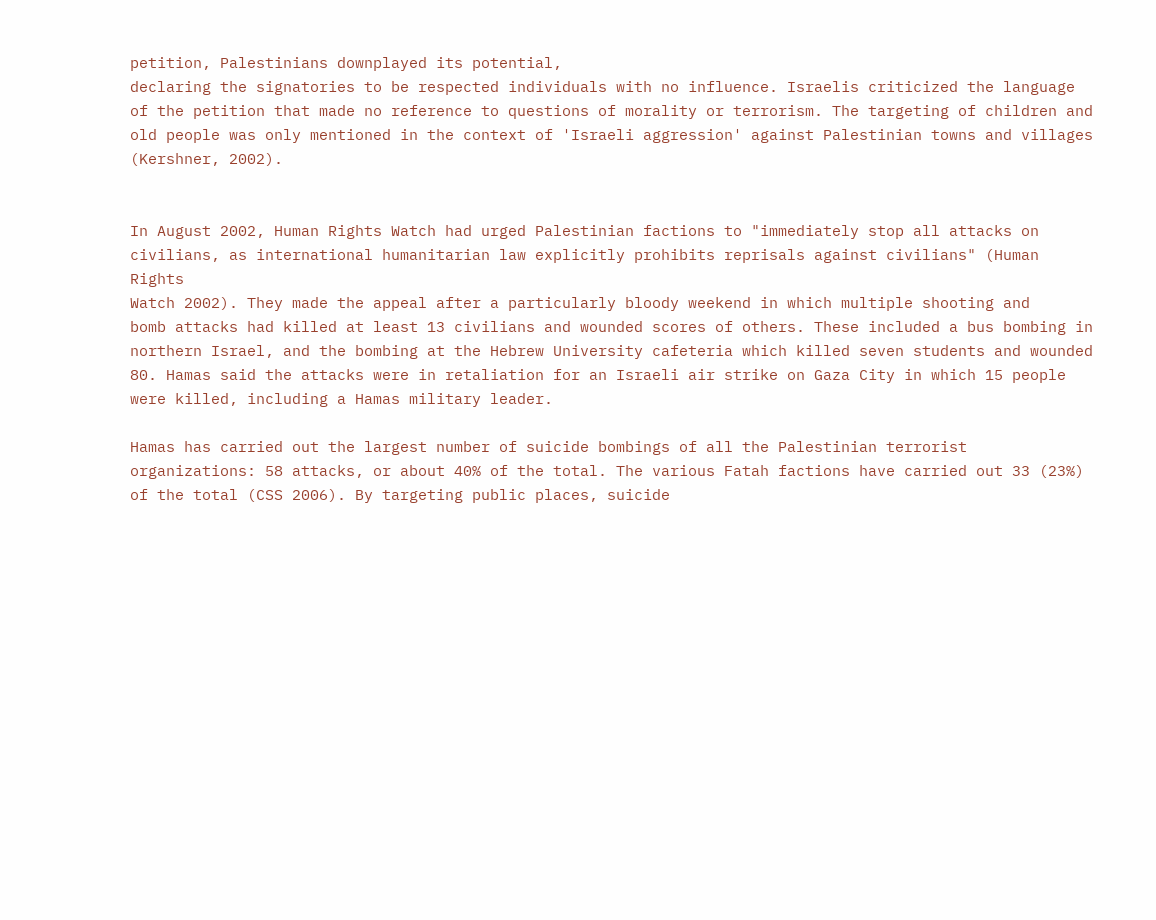petition, Palestinians downplayed its potential,
declaring the signatories to be respected individuals with no influence. Israelis criticized the language of the petition that made no reference to questions of morality or terrorism. The targeting of children and old people was only mentioned in the context of 'Israeli aggression' against Palestinian towns and villages (Kershner, 2002).


In August 2002, Human Rights Watch had urged Palestinian factions to "immediately stop all attacks on
civilians, as international humanitarian law explicitly prohibits reprisals against civilians" (Human Rights
Watch 2002). They made the appeal after a particularly bloody weekend in which multiple shooting and
bomb attacks had killed at least 13 civilians and wounded scores of others. These included a bus bombing in northern Israel, and the bombing at the Hebrew University cafeteria which killed seven students and wounded 80. Hamas said the attacks were in retaliation for an Israeli air strike on Gaza City in which 15 people were killed, including a Hamas military leader.

Hamas has carried out the largest number of suicide bombings of all the Palestinian terrorist organizations: 58 attacks, or about 40% of the total. The various Fatah factions have carried out 33 (23%) of the total (CSS 2006). By targeting public places, suicide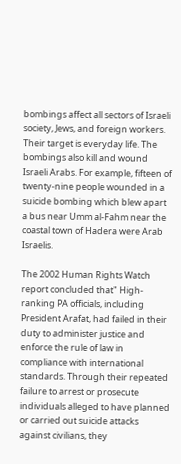bombings affect all sectors of Israeli society, Jews, and foreign workers. Their target is everyday life. The bombings also kill and wound Israeli Arabs. For example, fifteen of twenty-nine people wounded in a suicide bombing which blew apart a bus near Umm al-Fahm near the coastal town of Hadera were Arab Israelis.

The 2002 Human Rights Watch report concluded that" High-ranking PA officials, including President Arafat, had failed in their duty to administer justice and enforce the rule of law in compliance with international standards. Through their repeated failure to arrest or prosecute individuals alleged to have planned or carried out suicide attacks against civilians, they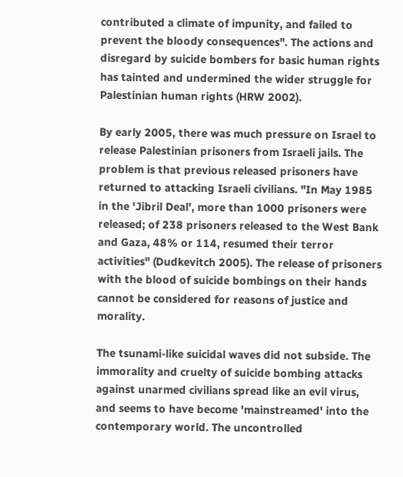contributed a climate of impunity, and failed to prevent the bloody consequences". The actions and disregard by suicide bombers for basic human rights has tainted and undermined the wider struggle for Palestinian human rights (HRW 2002).

By early 2005, there was much pressure on Israel to release Palestinian prisoners from Israeli jails. The problem is that previous released prisoners have returned to attacking Israeli civilians. "In May 1985 in the 'Jibril Deal', more than 1000 prisoners were released; of 238 prisoners released to the West Bank and Gaza, 48% or 114, resumed their terror activities" (Dudkevitch 2005). The release of prisoners with the blood of suicide bombings on their hands cannot be considered for reasons of justice and morality.

The tsunami-like suicidal waves did not subside. The immorality and cruelty of suicide bombing attacks
against unarmed civilians spread like an evil virus, and seems to have become 'mainstreamed' into the
contemporary world. The uncontrolled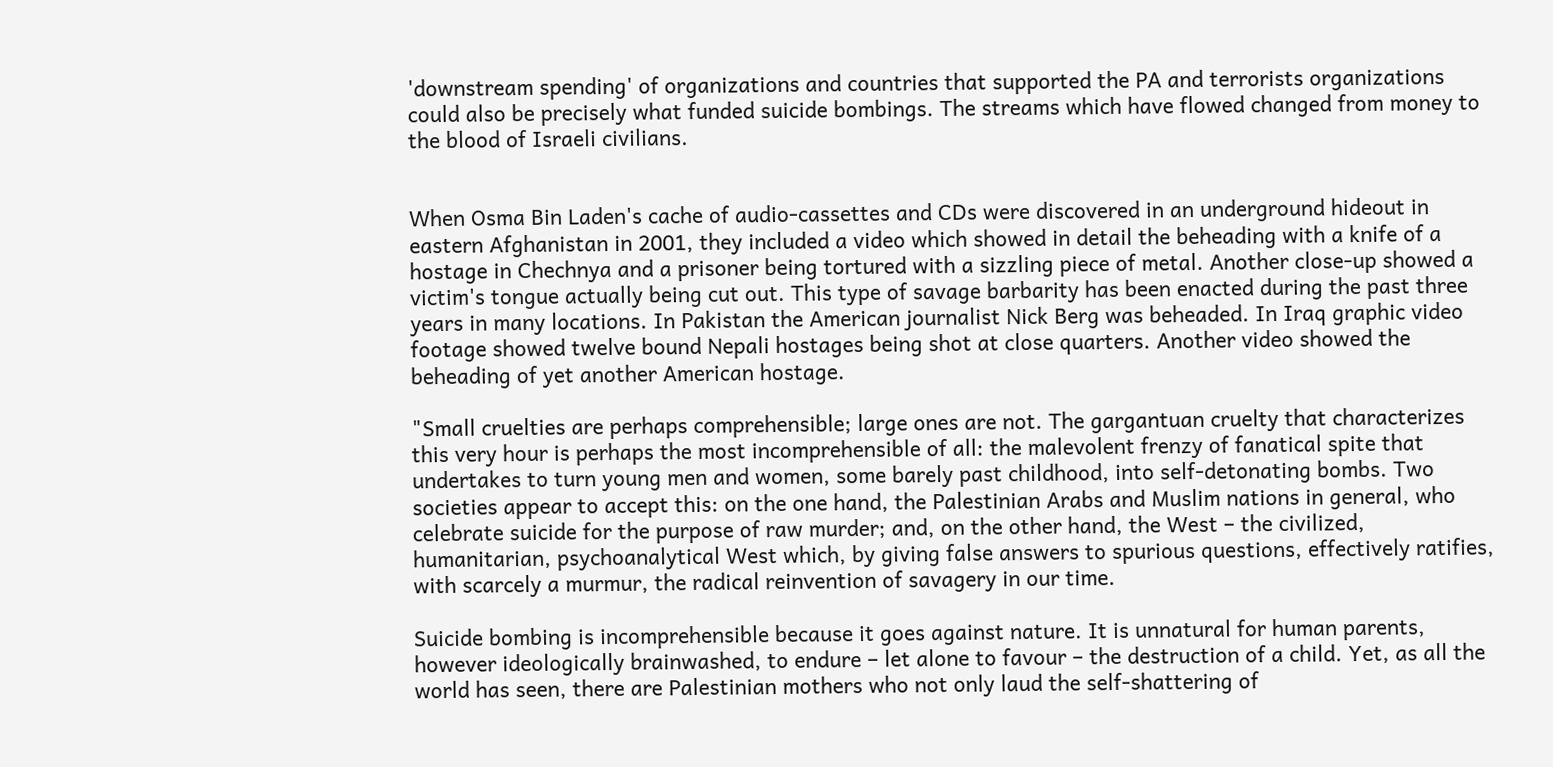'downstream spending' of organizations and countries that supported the PA and terrorists organizations could also be precisely what funded suicide bombings. The streams which have flowed changed from money to the blood of Israeli civilians.


When Osma Bin Laden's cache of audio-cassettes and CDs were discovered in an underground hideout in
eastern Afghanistan in 2001, they included a video which showed in detail the beheading with a knife of a hostage in Chechnya and a prisoner being tortured with a sizzling piece of metal. Another close-up showed a victim's tongue actually being cut out. This type of savage barbarity has been enacted during the past three years in many locations. In Pakistan the American journalist Nick Berg was beheaded. In Iraq graphic video footage showed twelve bound Nepali hostages being shot at close quarters. Another video showed the beheading of yet another American hostage.

"Small cruelties are perhaps comprehensible; large ones are not. The gargantuan cruelty that characterizes this very hour is perhaps the most incomprehensible of all: the malevolent frenzy of fanatical spite that undertakes to turn young men and women, some barely past childhood, into self-detonating bombs. Two societies appear to accept this: on the one hand, the Palestinian Arabs and Muslim nations in general, who celebrate suicide for the purpose of raw murder; and, on the other hand, the West – the civilized, humanitarian, psychoanalytical West which, by giving false answers to spurious questions, effectively ratifies, with scarcely a murmur, the radical reinvention of savagery in our time.

Suicide bombing is incomprehensible because it goes against nature. It is unnatural for human parents, however ideologically brainwashed, to endure – let alone to favour – the destruction of a child. Yet, as all the world has seen, there are Palestinian mothers who not only laud the self-shattering of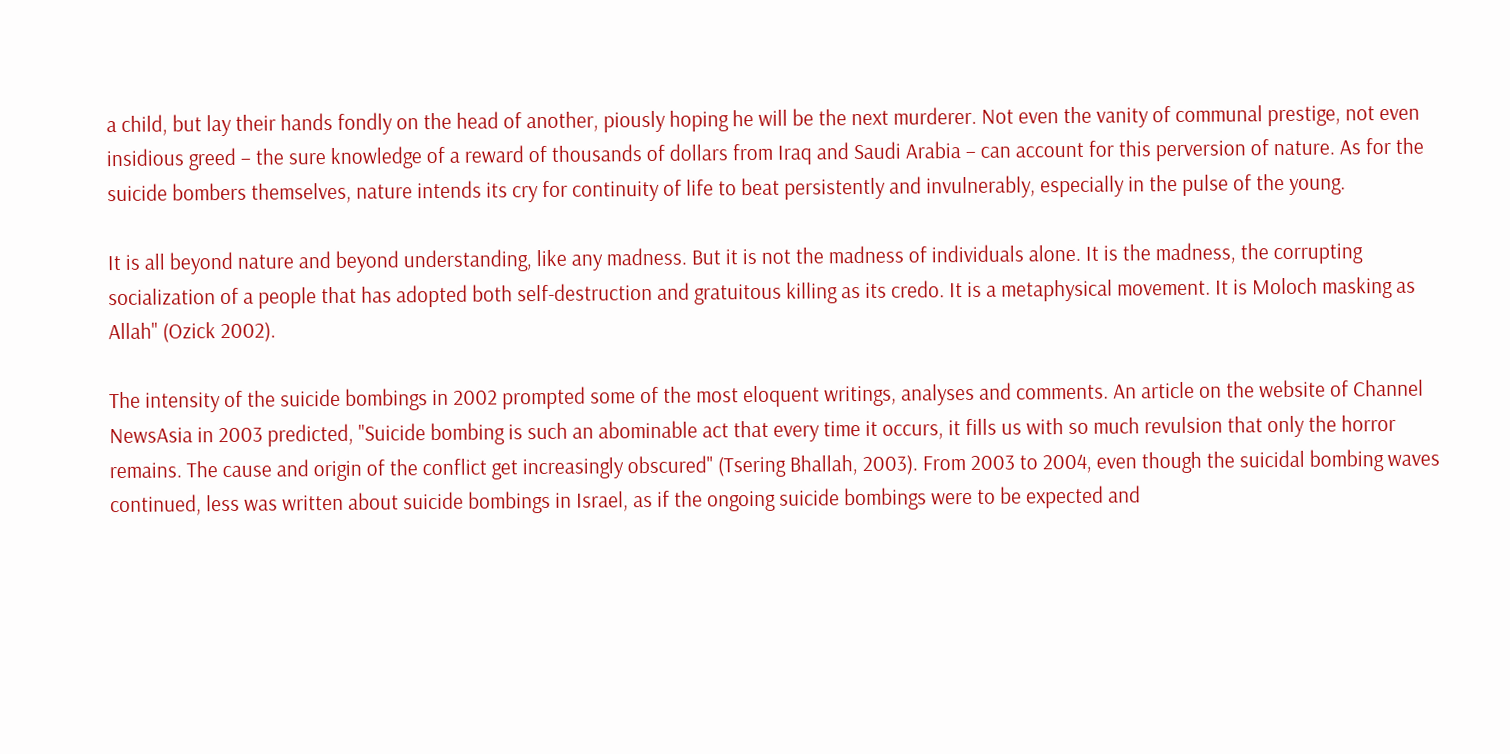a child, but lay their hands fondly on the head of another, piously hoping he will be the next murderer. Not even the vanity of communal prestige, not even insidious greed – the sure knowledge of a reward of thousands of dollars from Iraq and Saudi Arabia – can account for this perversion of nature. As for the suicide bombers themselves, nature intends its cry for continuity of life to beat persistently and invulnerably, especially in the pulse of the young.

It is all beyond nature and beyond understanding, like any madness. But it is not the madness of individuals alone. It is the madness, the corrupting socialization of a people that has adopted both self-destruction and gratuitous killing as its credo. It is a metaphysical movement. It is Moloch masking as Allah" (Ozick 2002).

The intensity of the suicide bombings in 2002 prompted some of the most eloquent writings, analyses and comments. An article on the website of Channel NewsAsia in 2003 predicted, "Suicide bombing is such an abominable act that every time it occurs, it fills us with so much revulsion that only the horror remains. The cause and origin of the conflict get increasingly obscured" (Tsering Bhallah, 2003). From 2003 to 2004, even though the suicidal bombing waves continued, less was written about suicide bombings in Israel, as if the ongoing suicide bombings were to be expected and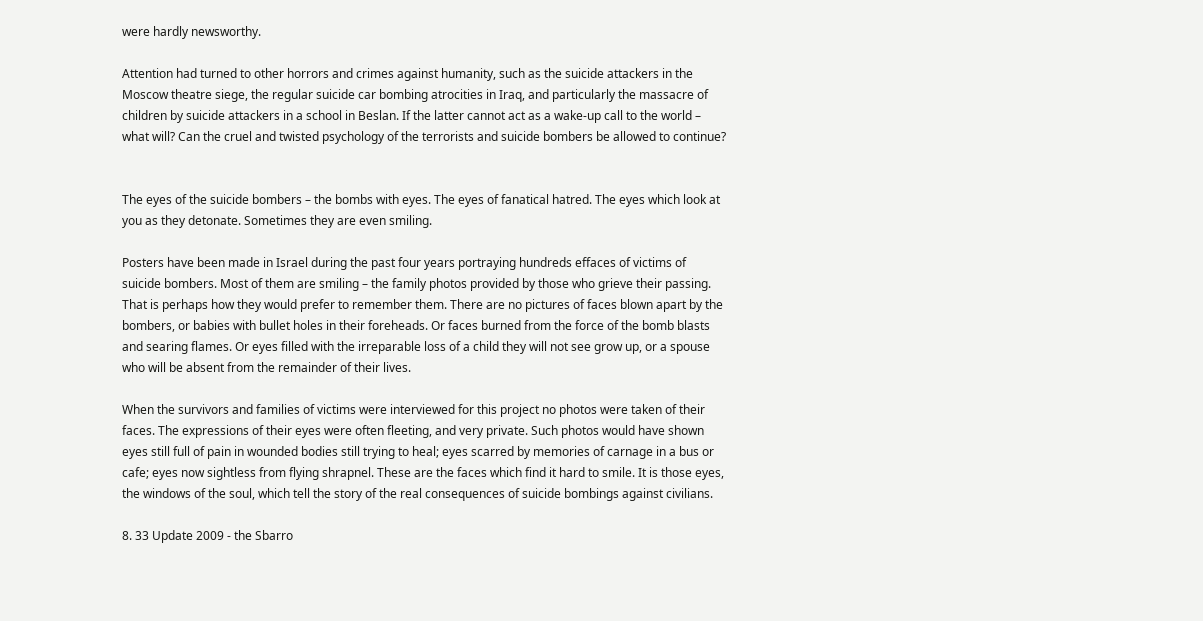were hardly newsworthy.

Attention had turned to other horrors and crimes against humanity, such as the suicide attackers in the Moscow theatre siege, the regular suicide car bombing atrocities in Iraq, and particularly the massacre of children by suicide attackers in a school in Beslan. If the latter cannot act as a wake-up call to the world – what will? Can the cruel and twisted psychology of the terrorists and suicide bombers be allowed to continue?


The eyes of the suicide bombers – the bombs with eyes. The eyes of fanatical hatred. The eyes which look at you as they detonate. Sometimes they are even smiling.

Posters have been made in Israel during the past four years portraying hundreds effaces of victims of suicide bombers. Most of them are smiling – the family photos provided by those who grieve their passing. That is perhaps how they would prefer to remember them. There are no pictures of faces blown apart by the bombers, or babies with bullet holes in their foreheads. Or faces burned from the force of the bomb blasts and searing flames. Or eyes filled with the irreparable loss of a child they will not see grow up, or a spouse who will be absent from the remainder of their lives.

When the survivors and families of victims were interviewed for this project no photos were taken of their faces. The expressions of their eyes were often fleeting, and very private. Such photos would have shown eyes still full of pain in wounded bodies still trying to heal; eyes scarred by memories of carnage in a bus or cafe; eyes now sightless from flying shrapnel. These are the faces which find it hard to smile. It is those eyes, the windows of the soul, which tell the story of the real consequences of suicide bombings against civilians.

8. 33 Update 2009 - the Sbarro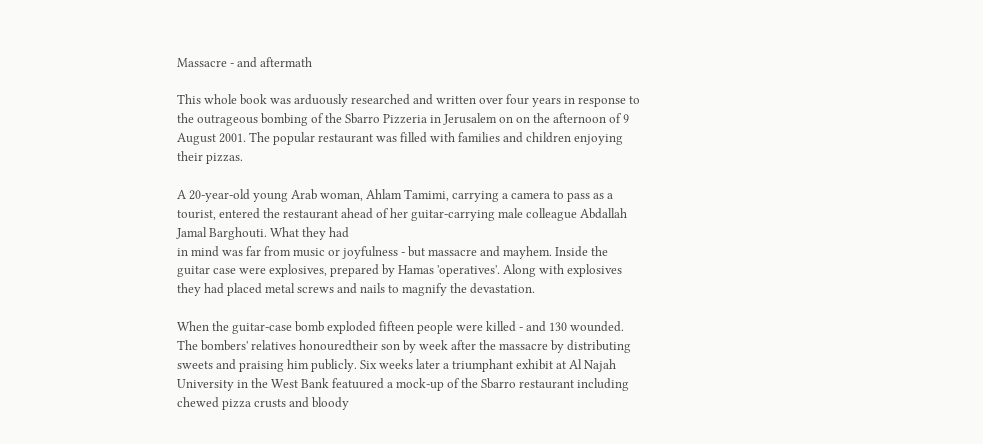Massacre - and aftermath

This whole book was arduously researched and written over four years in response to the outrageous bombing of the Sbarro Pizzeria in Jerusalem on on the afternoon of 9 August 2001. The popular restaurant was filled with families and children enjoying their pizzas.

A 20-year-old young Arab woman, Ahlam Tamimi, carrying a camera to pass as a tourist, entered the restaurant ahead of her guitar-carrying male colleague Abdallah Jamal Barghouti. What they had
in mind was far from music or joyfulness - but massacre and mayhem. Inside the guitar case were explosives, prepared by Hamas 'operatives'. Along with explosives they had placed metal screws and nails to magnify the devastation.

When the guitar-case bomb exploded fifteen people were killed - and 130 wounded. The bombers' relatives honouredtheir son by week after the massacre by distributing sweets and praising him publicly. Six weeks later a triumphant exhibit at Al Najah University in the West Bank featuured a mock-up of the Sbarro restaurant including chewed pizza crusts and bloody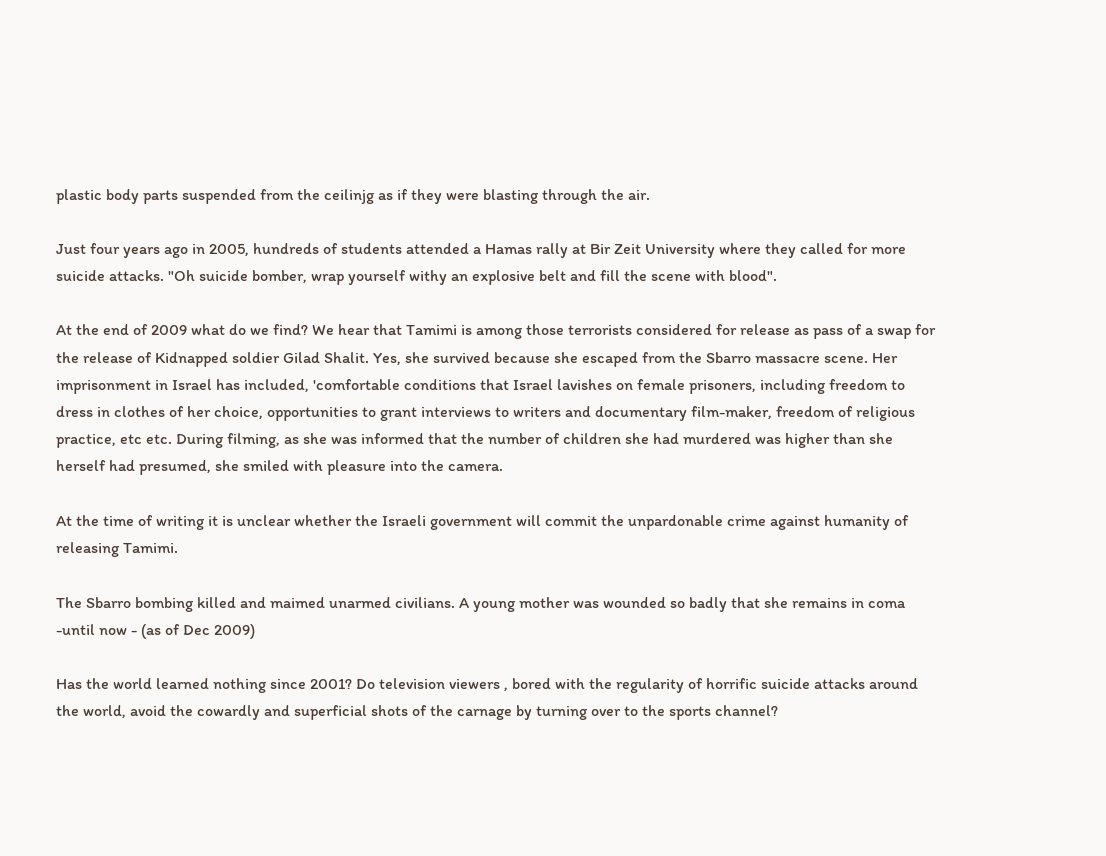plastic body parts suspended from the ceilinjg as if they were blasting through the air.

Just four years ago in 2005, hundreds of students attended a Hamas rally at Bir Zeit University where they called for more suicide attacks. "Oh suicide bomber, wrap yourself withy an explosive belt and fill the scene with blood".

At the end of 2009 what do we find? We hear that Tamimi is among those terrorists considered for release as pass of a swap for the release of Kidnapped soldier Gilad Shalit. Yes, she survived because she escaped from the Sbarro massacre scene. Her imprisonment in Israel has included, 'comfortable conditions that Israel lavishes on female prisoners, including freedom to dress in clothes of her choice, opportunities to grant interviews to writers and documentary film-maker, freedom of religious practice, etc etc. During filming, as she was informed that the number of children she had murdered was higher than she herself had presumed, she smiled with pleasure into the camera.

At the time of writing it is unclear whether the Israeli government will commit the unpardonable crime against humanity of releasing Tamimi.

The Sbarro bombing killed and maimed unarmed civilians. A young mother was wounded so badly that she remains in coma -until now - (as of Dec 2009)

Has the world learned nothing since 2001? Do television viewers , bored with the regularity of horrific suicide attacks around the world, avoid the cowardly and superficial shots of the carnage by turning over to the sports channel?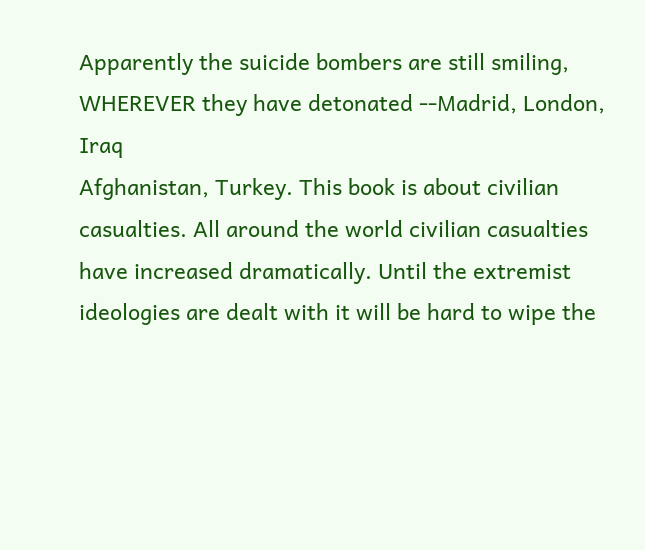Apparently the suicide bombers are still smiling, WHEREVER they have detonated --Madrid, London, Iraq
Afghanistan, Turkey. This book is about civilian casualties. All around the world civilian casualties have increased dramatically. Until the extremist ideologies are dealt with it will be hard to wipe the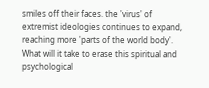smiles off their faces. the 'virus' of extremist ideologies continues to expand, reaching more 'parts of the world body'. What will it take to erase this spiritual and psychological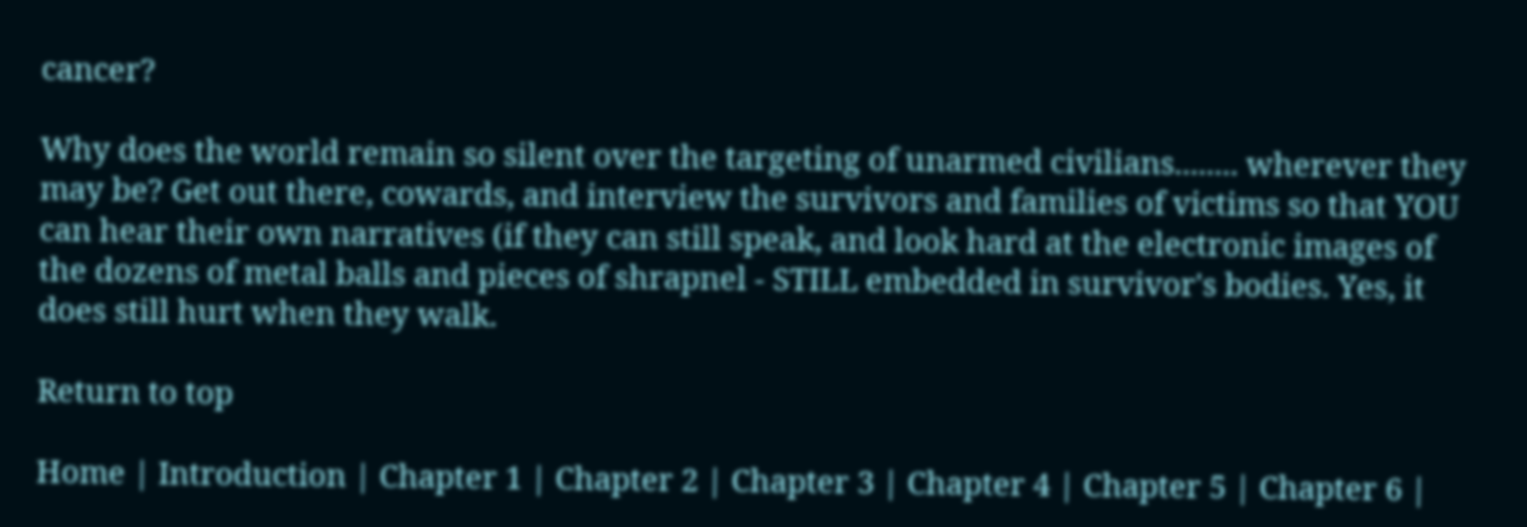cancer?

Why does the world remain so silent over the targeting of unarmed civilians........ wherever they may be? Get out there, cowards, and interview the survivors and families of victims so that YOU can hear their own narratives (if they can still speak, and look hard at the electronic images of the dozens of metal balls and pieces of shrapnel - STILL embedded in survivor's bodies. Yes, it does still hurt when they walk.

Return to top

Home | Introduction | Chapter 1 | Chapter 2 | Chapter 3 | Chapter 4 | Chapter 5 | Chapter 6 |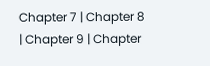Chapter 7 | Chapter 8 | Chapter 9 | Chapter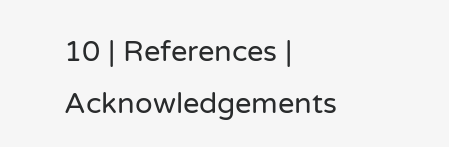10 | References | Acknowledgements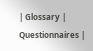| Glossary | Questionnaires |